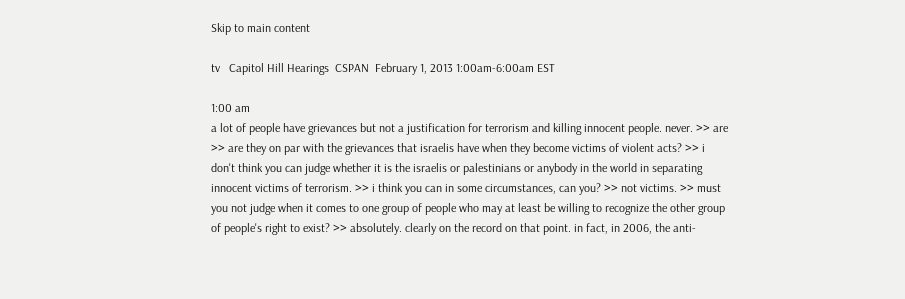Skip to main content

tv   Capitol Hill Hearings  CSPAN  February 1, 2013 1:00am-6:00am EST

1:00 am
a lot of people have grievances but not a justification for terrorism and killing innocent people. never. >> are >> are they on par with the grievances that israelis have when they become victims of violent acts? >> i don't think you can judge whether it is the israelis or palestinians or anybody in the world in separating innocent victims of terrorism. >> i think you can in some circumstances, can you? >> not victims. >> must you not judge when it comes to one group of people who may at least be willing to recognize the other group of people's right to exist? >> absolutely. clearly on the record on that point. in fact, in 2006, the anti-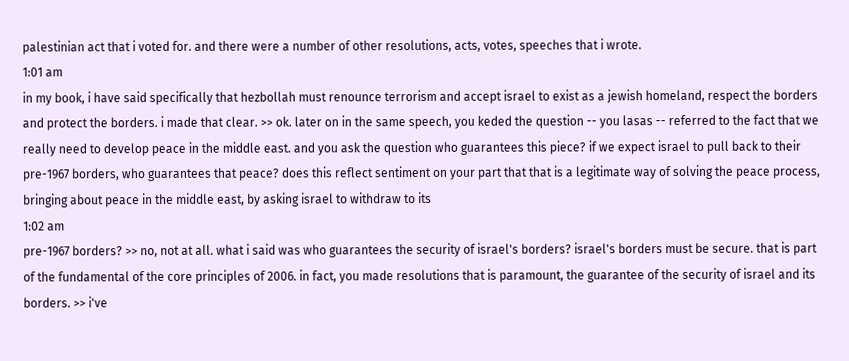palestinian act that i voted for. and there were a number of other resolutions, acts, votes, speeches that i wrote.
1:01 am
in my book, i have said specifically that hezbollah must renounce terrorism and accept israel to exist as a jewish homeland, respect the borders and protect the borders. i made that clear. >> ok. later on in the same speech, you keded the question -- you lasas -- referred to the fact that we really need to develop peace in the middle east. and you ask the question who guarantees this piece? if we expect israel to pull back to their pre-1967 borders, who guarantees that peace? does this reflect sentiment on your part that that is a legitimate way of solving the peace process, bringing about peace in the middle east, by asking israel to withdraw to its
1:02 am
pre-1967 borders? >> no, not at all. what i said was who guarantees the security of israel's borders? israel's borders must be secure. that is part of the fundamental of the core principles of 2006. in fact, you made resolutions that is paramount, the guarantee of the security of israel and its borders. >> i've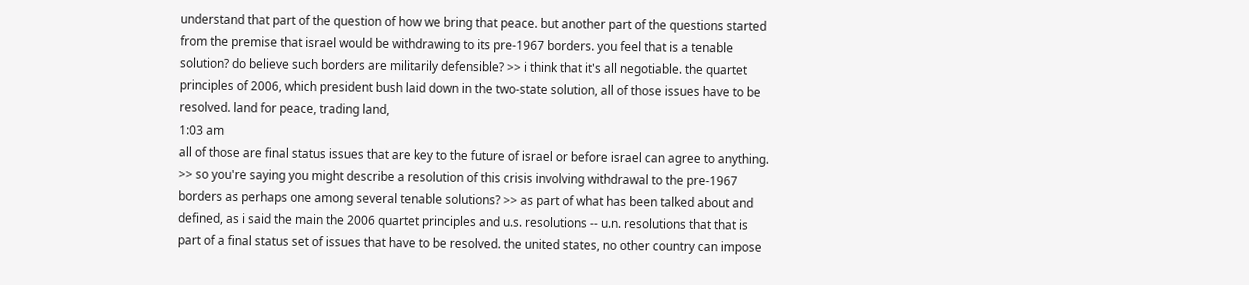understand that part of the question of how we bring that peace. but another part of the questions started from the premise that israel would be withdrawing to its pre-1967 borders. you feel that is a tenable solution? do believe such borders are militarily defensible? >> i think that it's all negotiable. the quartet principles of 2006, which president bush laid down in the two-state solution, all of those issues have to be resolved. land for peace, trading land,
1:03 am
all of those are final status issues that are key to the future of israel or before israel can agree to anything. >> so you're saying you might describe a resolution of this crisis involving withdrawal to the pre-1967 borders as perhaps one among several tenable solutions? >> as part of what has been talked about and defined, as i said the main the 2006 quartet principles and u.s. resolutions -- u.n. resolutions that that is part of a final status set of issues that have to be resolved. the united states, no other country can impose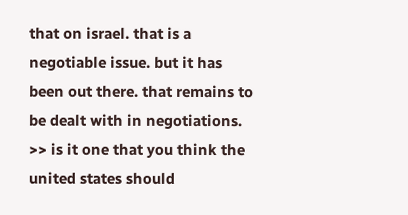that on israel. that is a negotiable issue. but it has been out there. that remains to be dealt with in negotiations. >> is it one that you think the united states should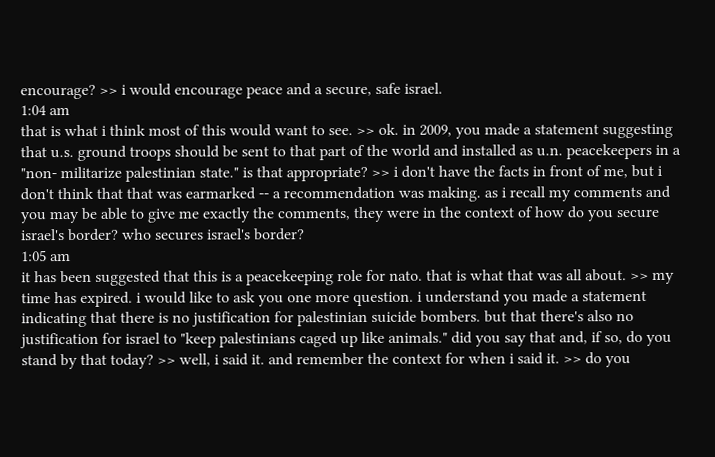encourage? >> i would encourage peace and a secure, safe israel.
1:04 am
that is what i think most of this would want to see. >> ok. in 2009, you made a statement suggesting that u.s. ground troops should be sent to that part of the world and installed as u.n. peacekeepers in a "non- militarize palestinian state." is that appropriate? >> i don't have the facts in front of me, but i don't think that that was earmarked -- a recommendation was making. as i recall my comments and you may be able to give me exactly the comments, they were in the context of how do you secure israel's border? who secures israel's border?
1:05 am
it has been suggested that this is a peacekeeping role for nato. that is what that was all about. >> my time has expired. i would like to ask you one more question. i understand you made a statement indicating that there is no justification for palestinian suicide bombers. but that there's also no justification for israel to "keep palestinians caged up like animals." did you say that and, if so, do you stand by that today? >> well, i said it. and remember the context for when i said it. >> do you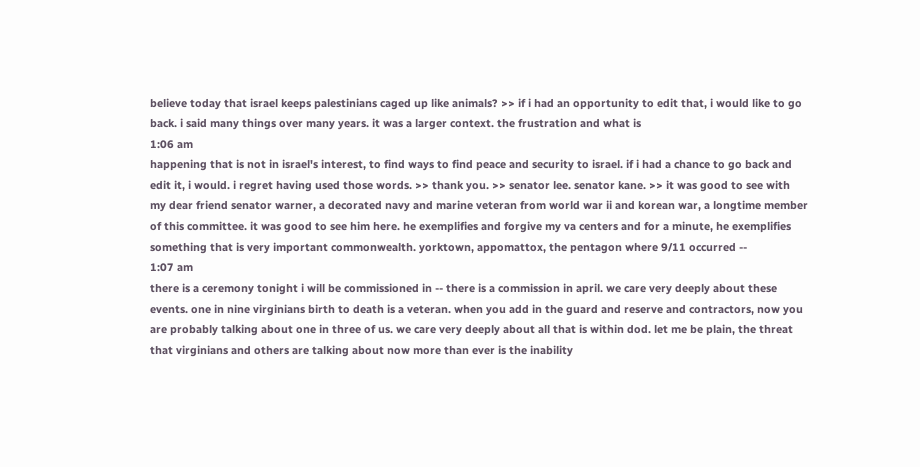believe today that israel keeps palestinians caged up like animals? >> if i had an opportunity to edit that, i would like to go back. i said many things over many years. it was a larger context. the frustration and what is
1:06 am
happening that is not in israel's interest, to find ways to find peace and security to israel. if i had a chance to go back and edit it, i would. i regret having used those words. >> thank you. >> senator lee. senator kane. >> it was good to see with my dear friend senator warner, a decorated navy and marine veteran from world war ii and korean war, a longtime member of this committee. it was good to see him here. he exemplifies and forgive my va centers and for a minute, he exemplifies something that is very important commonwealth. yorktown, appomattox, the pentagon where 9/11 occurred --
1:07 am
there is a ceremony tonight i will be commissioned in -- there is a commission in april. we care very deeply about these events. one in nine virginians birth to death is a veteran. when you add in the guard and reserve and contractors, now you are probably talking about one in three of us. we care very deeply about all that is within dod. let me be plain, the threat that virginians and others are talking about now more than ever is the inability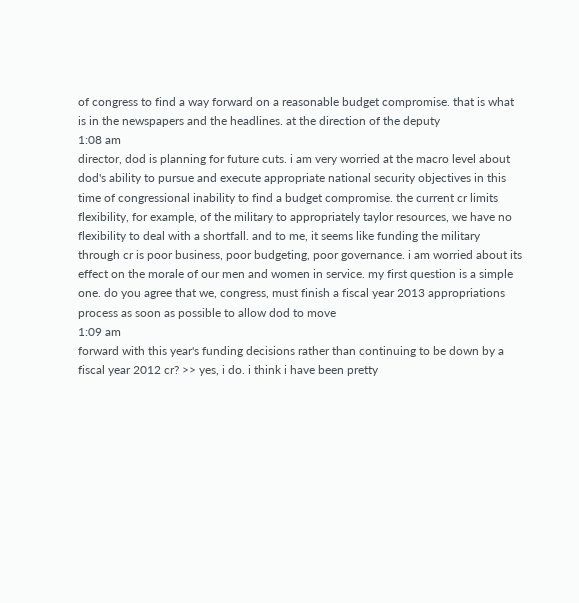of congress to find a way forward on a reasonable budget compromise. that is what is in the newspapers and the headlines. at the direction of the deputy
1:08 am
director, dod is planning for future cuts. i am very worried at the macro level about dod's ability to pursue and execute appropriate national security objectives in this time of congressional inability to find a budget compromise. the current cr limits flexibility, for example, of the military to appropriately taylor resources, we have no flexibility to deal with a shortfall. and to me, it seems like funding the military through cr is poor business, poor budgeting, poor governance. i am worried about its effect on the morale of our men and women in service. my first question is a simple one. do you agree that we, congress, must finish a fiscal year 2013 appropriations process as soon as possible to allow dod to move
1:09 am
forward with this year's funding decisions rather than continuing to be down by a fiscal year 2012 cr? >> yes, i do. i think i have been pretty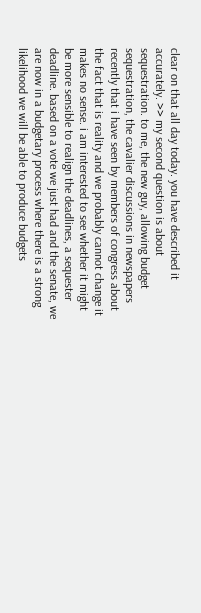clear on that all day today. you have described it accurately. >> my second question is about sequestration. to me, the new guy, allowing budget sequestration, the cavalier discussions in newspapers recently that i have seen by members of congress about the fact that is reality and we probably cannot change it makes no sense. i am interested to see whether it might be more sensible to realign the deadlines, a sequester deadline. based on a vote we just had and the senate, we are now in a budgetary process where there is a strong likelihood we will be able to produce budgets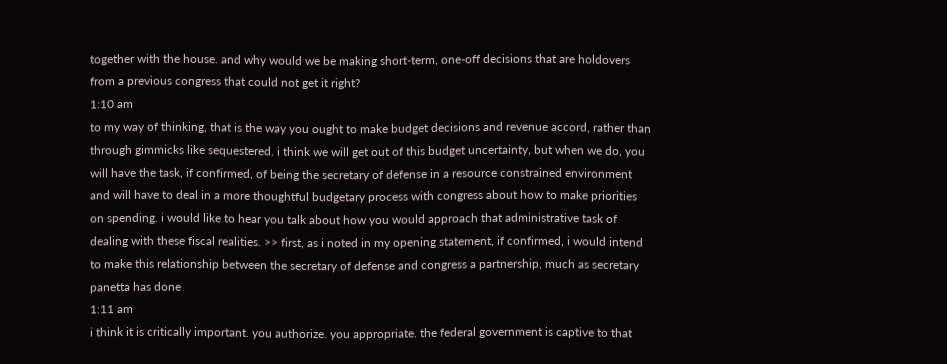together with the house. and why would we be making short-term, one-off decisions that are holdovers from a previous congress that could not get it right?
1:10 am
to my way of thinking, that is the way you ought to make budget decisions and revenue accord, rather than through gimmicks like sequestered. i think we will get out of this budget uncertainty, but when we do, you will have the task, if confirmed, of being the secretary of defense in a resource constrained environment and will have to deal in a more thoughtful budgetary process with congress about how to make priorities on spending. i would like to hear you talk about how you would approach that administrative task of dealing with these fiscal realities. >> first, as i noted in my opening statement, if confirmed, i would intend to make this relationship between the secretary of defense and congress a partnership, much as secretary panetta has done
1:11 am
i think it is critically important. you authorize. you appropriate. the federal government is captive to that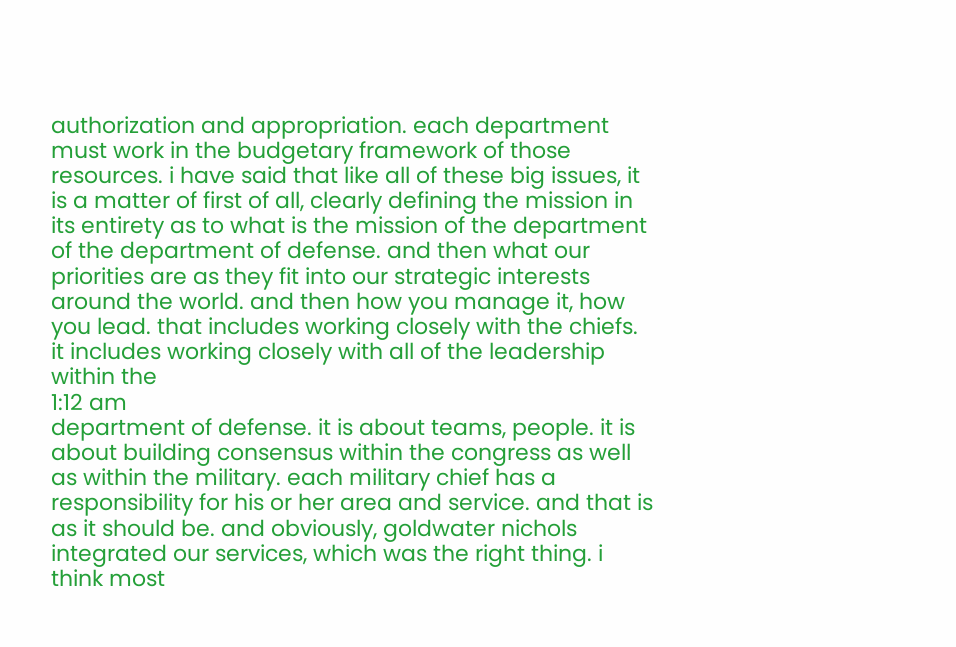authorization and appropriation. each department must work in the budgetary framework of those resources. i have said that like all of these big issues, it is a matter of first of all, clearly defining the mission in its entirety as to what is the mission of the department of the department of defense. and then what our priorities are as they fit into our strategic interests around the world. and then how you manage it, how you lead. that includes working closely with the chiefs. it includes working closely with all of the leadership within the
1:12 am
department of defense. it is about teams, people. it is about building consensus within the congress as well as within the military. each military chief has a responsibility for his or her area and service. and that is as it should be. and obviously, goldwater nichols integrated our services, which was the right thing. i think most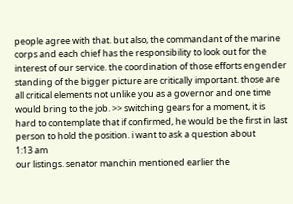people agree with that. but also, the commandant of the marine corps and each chief has the responsibility to look out for the interest of our service. the coordination of those efforts engender standing of the bigger picture are critically important. those are all critical elements not unlike you as a governor and one time would bring to the job. >> switching gears for a moment, it is hard to contemplate that if confirmed, he would be the first in last person to hold the position. i want to ask a question about
1:13 am
our listings. senator manchin mentioned earlier the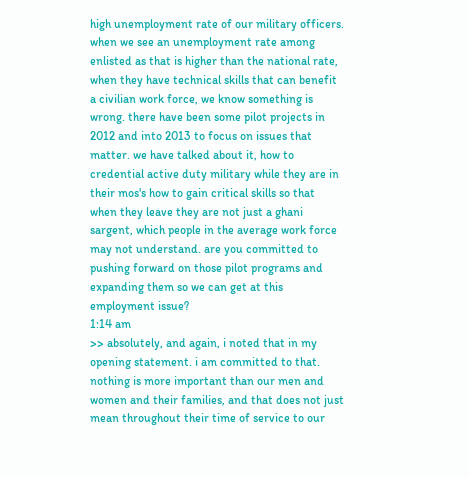high unemployment rate of our military officers. when we see an unemployment rate among enlisted as that is higher than the national rate, when they have technical skills that can benefit a civilian work force, we know something is wrong. there have been some pilot projects in 2012 and into 2013 to focus on issues that matter. we have talked about it, how to credential active duty military while they are in their mos's how to gain critical skills so that when they leave they are not just a ghani sargent, which people in the average work force may not understand. are you committed to pushing forward on those pilot programs and expanding them so we can get at this employment issue?
1:14 am
>> absolutely, and again, i noted that in my opening statement. i am committed to that. nothing is more important than our men and women and their families, and that does not just mean throughout their time of service to our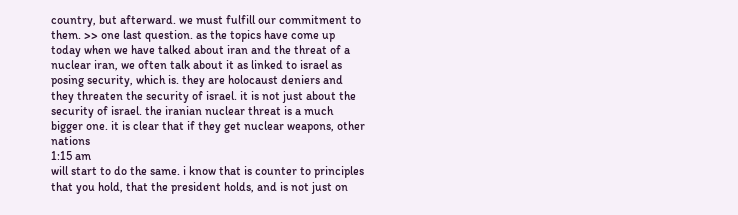country, but afterward. we must fulfill our commitment to them. >> one last question. as the topics have come up today when we have talked about iran and the threat of a nuclear iran, we often talk about it as linked to israel as posing security, which is. they are holocaust deniers and they threaten the security of israel. it is not just about the security of israel. the iranian nuclear threat is a much bigger one. it is clear that if they get nuclear weapons, other nations
1:15 am
will start to do the same. i know that is counter to principles that you hold, that the president holds, and is not just on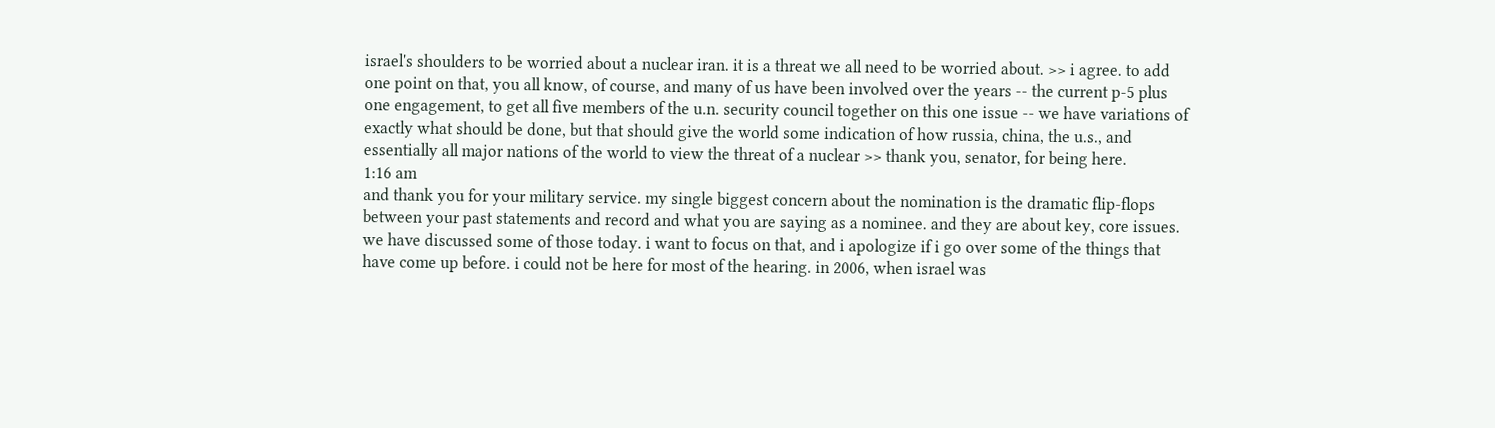israel's shoulders to be worried about a nuclear iran. it is a threat we all need to be worried about. >> i agree. to add one point on that, you all know, of course, and many of us have been involved over the years -- the current p-5 plus one engagement, to get all five members of the u.n. security council together on this one issue -- we have variations of exactly what should be done, but that should give the world some indication of how russia, china, the u.s., and essentially all major nations of the world to view the threat of a nuclear >> thank you, senator, for being here.
1:16 am
and thank you for your military service. my single biggest concern about the nomination is the dramatic flip-flops between your past statements and record and what you are saying as a nominee. and they are about key, core issues. we have discussed some of those today. i want to focus on that, and i apologize if i go over some of the things that have come up before. i could not be here for most of the hearing. in 2006, when israel was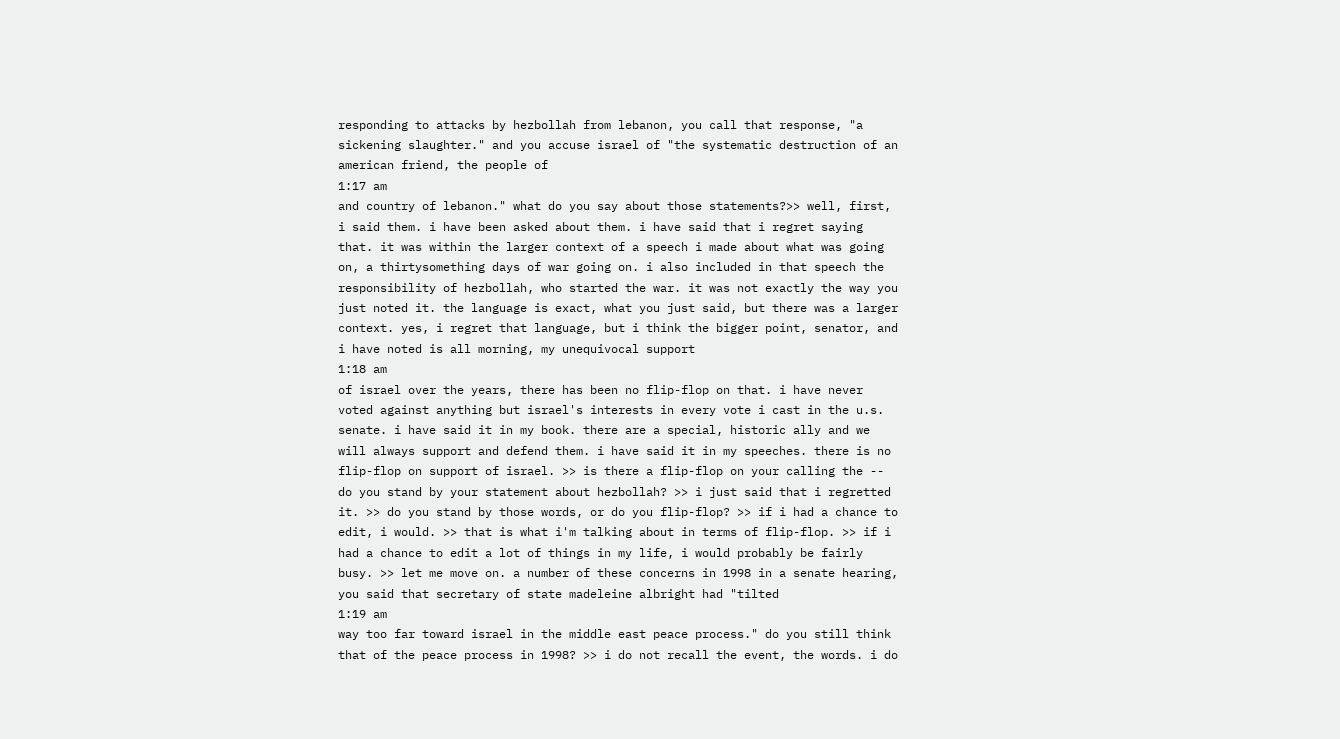responding to attacks by hezbollah from lebanon, you call that response, "a sickening slaughter." and you accuse israel of "the systematic destruction of an american friend, the people of
1:17 am
and country of lebanon." what do you say about those statements?>> well, first, i said them. i have been asked about them. i have said that i regret saying that. it was within the larger context of a speech i made about what was going on, a thirtysomething days of war going on. i also included in that speech the responsibility of hezbollah, who started the war. it was not exactly the way you just noted it. the language is exact, what you just said, but there was a larger context. yes, i regret that language, but i think the bigger point, senator, and i have noted is all morning, my unequivocal support
1:18 am
of israel over the years, there has been no flip-flop on that. i have never voted against anything but israel's interests in every vote i cast in the u.s. senate. i have said it in my book. there are a special, historic ally and we will always support and defend them. i have said it in my speeches. there is no flip-flop on support of israel. >> is there a flip-flop on your calling the -- do you stand by your statement about hezbollah? >> i just said that i regretted it. >> do you stand by those words, or do you flip-flop? >> if i had a chance to edit, i would. >> that is what i'm talking about in terms of flip-flop. >> if i had a chance to edit a lot of things in my life, i would probably be fairly busy. >> let me move on. a number of these concerns in 1998 in a senate hearing, you said that secretary of state madeleine albright had "tilted
1:19 am
way too far toward israel in the middle east peace process." do you still think that of the peace process in 1998? >> i do not recall the event, the words. i do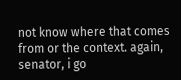not know where that comes from or the context. again, senator, i go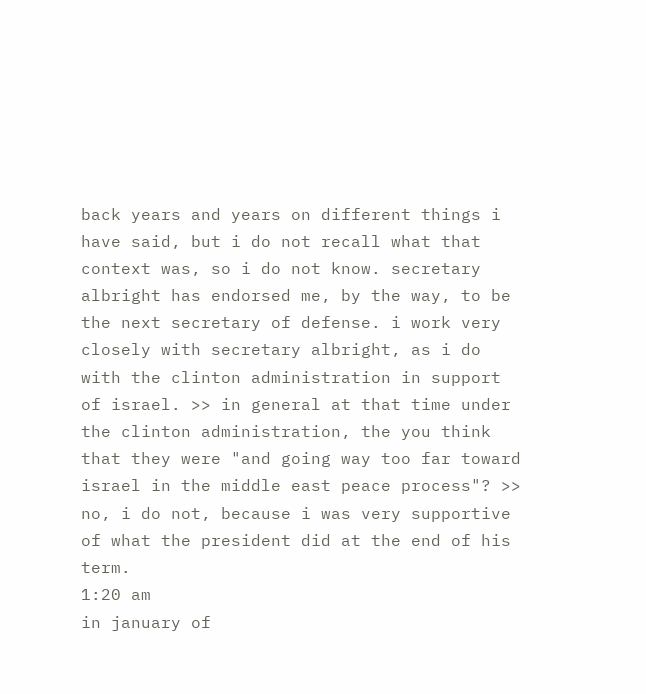back years and years on different things i have said, but i do not recall what that context was, so i do not know. secretary albright has endorsed me, by the way, to be the next secretary of defense. i work very closely with secretary albright, as i do with the clinton administration in support of israel. >> in general at that time under the clinton administration, the you think that they were "and going way too far toward israel in the middle east peace process"? >> no, i do not, because i was very supportive of what the president did at the end of his term.
1:20 am
in january of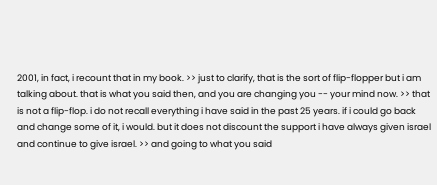2001, in fact, i recount that in my book. >> just to clarify, that is the sort of flip-flopper but i am talking about. that is what you said then, and you are changing you -- your mind now. >> that is not a flip-flop. i do not recall everything i have said in the past 25 years. if i could go back and change some of it, i would. but it does not discount the support i have always given israel and continue to give israel. >> and going to what you said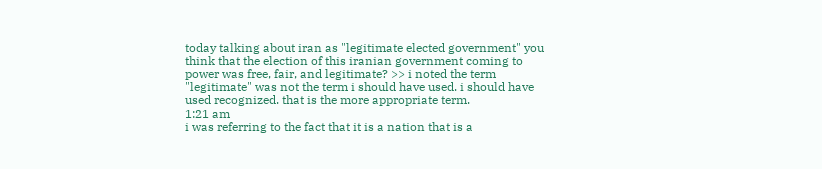today talking about iran as "legitimate elected government" you think that the election of this iranian government coming to power was free, fair, and legitimate? >> i noted the term "legitimate" was not the term i should have used. i should have used recognized. that is the more appropriate term.
1:21 am
i was referring to the fact that it is a nation that is a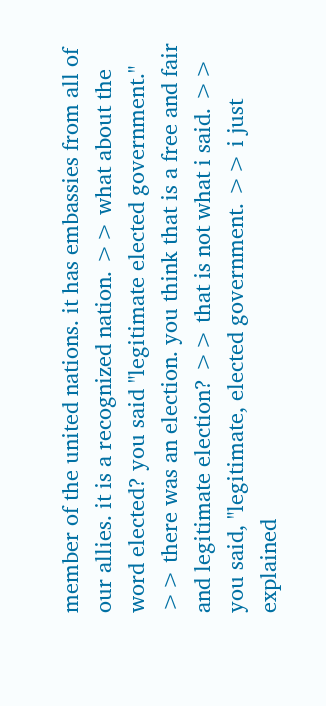member of the united nations. it has embassies from all of our allies. it is a recognized nation. >> what about the word elected? you said "legitimate elected government." >> there was an election. you think that is a free and fair and legitimate election? >> that is not what i said. >> you said, "legitimate, elected government. >> i just explained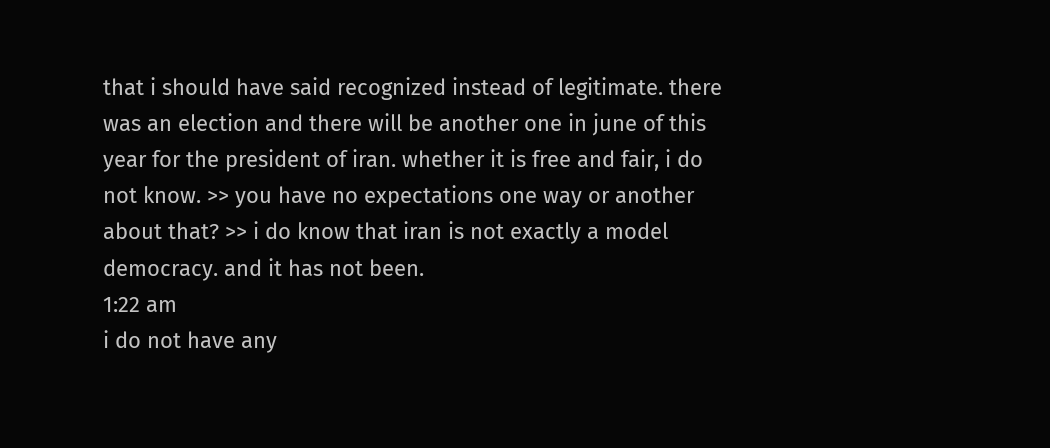that i should have said recognized instead of legitimate. there was an election and there will be another one in june of this year for the president of iran. whether it is free and fair, i do not know. >> you have no expectations one way or another about that? >> i do know that iran is not exactly a model democracy. and it has not been.
1:22 am
i do not have any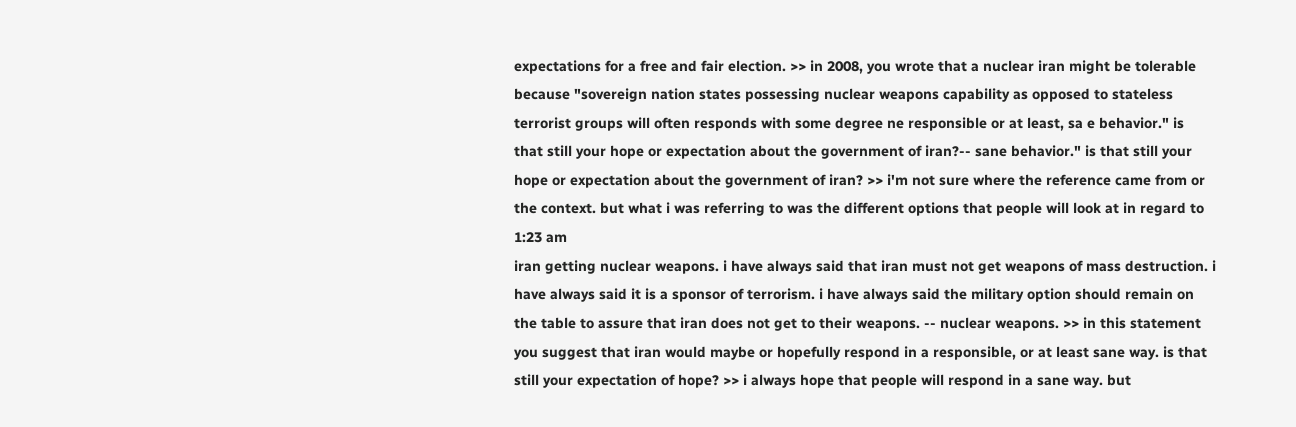expectations for a free and fair election. >> in 2008, you wrote that a nuclear iran might be tolerable because "sovereign nation states possessing nuclear weapons capability as opposed to stateless terrorist groups will often responds with some degree ne responsible or at least, sa e behavior." is that still your hope or expectation about the government of iran?-- sane behavior." is that still your hope or expectation about the government of iran? >> i'm not sure where the reference came from or the context. but what i was referring to was the different options that people will look at in regard to
1:23 am
iran getting nuclear weapons. i have always said that iran must not get weapons of mass destruction. i have always said it is a sponsor of terrorism. i have always said the military option should remain on the table to assure that iran does not get to their weapons. -- nuclear weapons. >> in this statement you suggest that iran would maybe or hopefully respond in a responsible, or at least sane way. is that still your expectation of hope? >> i always hope that people will respond in a sane way. but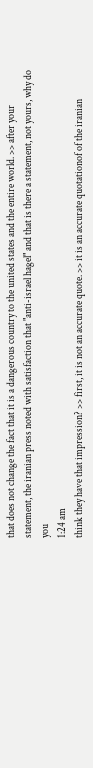that does not change the fact that it is a dangerous country to the united states and the entire world. >> after your statement, the iranian press noted with satisfaction that "anti-israel hagel" and that is there a statement, not yours, why do you
1:24 am
think they have that impression? >> first, it is not an accurate quote. >> it is an accurate quotationof of the iranian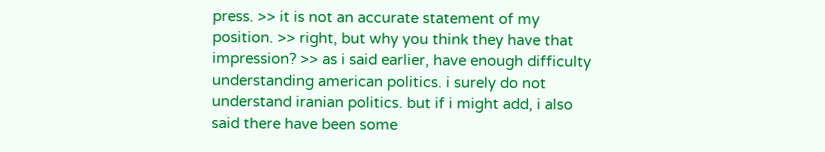press. >> it is not an accurate statement of my position. >> right, but why you think they have that impression? >> as i said earlier, have enough difficulty understanding american politics. i surely do not understand iranian politics. but if i might add, i also said there have been some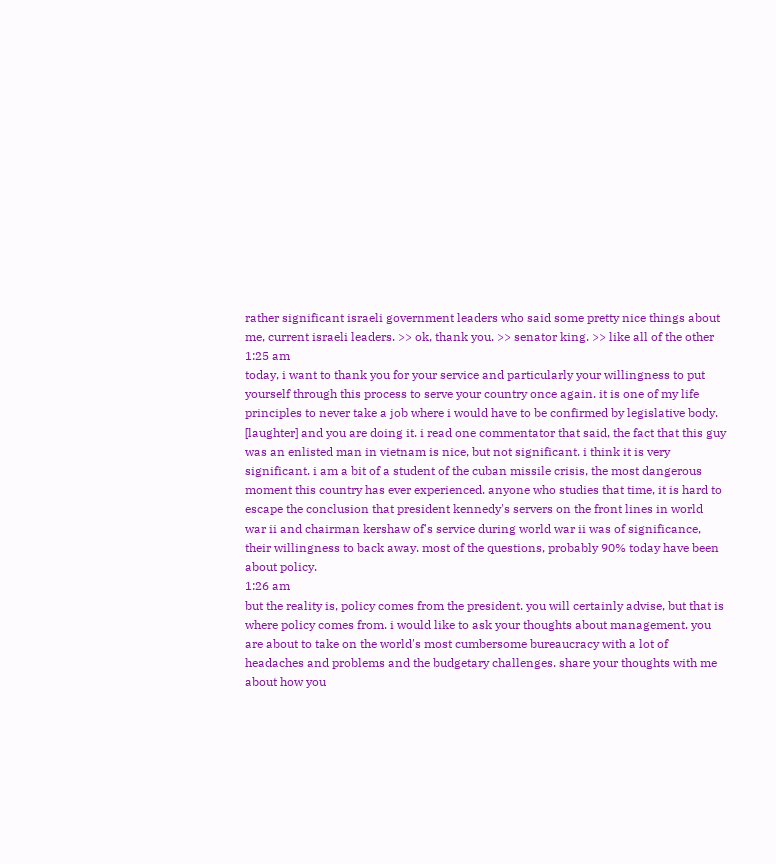rather significant israeli government leaders who said some pretty nice things about me, current israeli leaders. >> ok, thank you. >> senator king. >> like all of the other
1:25 am
today, i want to thank you for your service and particularly your willingness to put yourself through this process to serve your country once again. it is one of my life principles to never take a job where i would have to be confirmed by legislative body. [laughter] and you are doing it. i read one commentator that said, the fact that this guy was an enlisted man in vietnam is nice, but not significant. i think it is very significant. i am a bit of a student of the cuban missile crisis, the most dangerous moment this country has ever experienced. anyone who studies that time, it is hard to escape the conclusion that president kennedy's servers on the front lines in world war ii and chairman kershaw of's service during world war ii was of significance, their willingness to back away. most of the questions, probably 90% today have been about policy.
1:26 am
but the reality is, policy comes from the president. you will certainly advise, but that is where policy comes from. i would like to ask your thoughts about management. you are about to take on the world's most cumbersome bureaucracy with a lot of headaches and problems and the budgetary challenges. share your thoughts with me about how you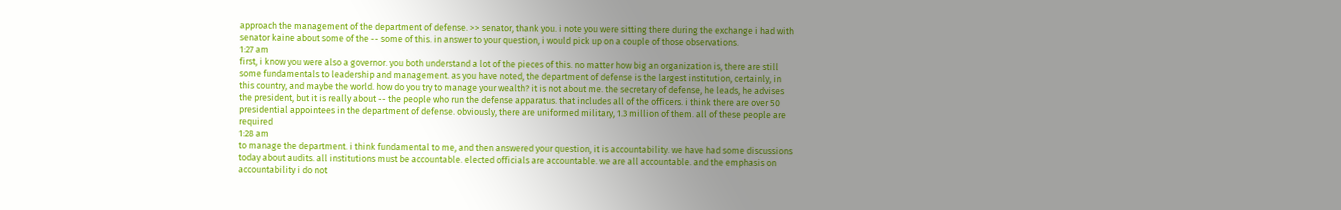approach the management of the department of defense. >> senator, thank you. i note you were sitting there during the exchange i had with senator kaine about some of the -- some of this. in answer to your question, i would pick up on a couple of those observations.
1:27 am
first, i know you were also a governor. you both understand a lot of the pieces of this. no matter how big an organization is, there are still some fundamentals to leadership and management. as you have noted, the department of defense is the largest institution, certainly, in this country, and maybe the world. how do you try to manage your wealth? it is not about me. the secretary of defense, he leads, he advises the president, but it is really about -- the people who run the defense apparatus. that includes all of the officers. i think there are over 50 presidential appointees in the department of defense. obviously, there are uniformed military, 1.3 million of them. all of these people are required
1:28 am
to manage the department. i think fundamental to me, and then answered your question, it is accountability. we have had some discussions today about audits. all institutions must be accountable. elected officials are accountable. we are all accountable. and the emphasis on accountability i do not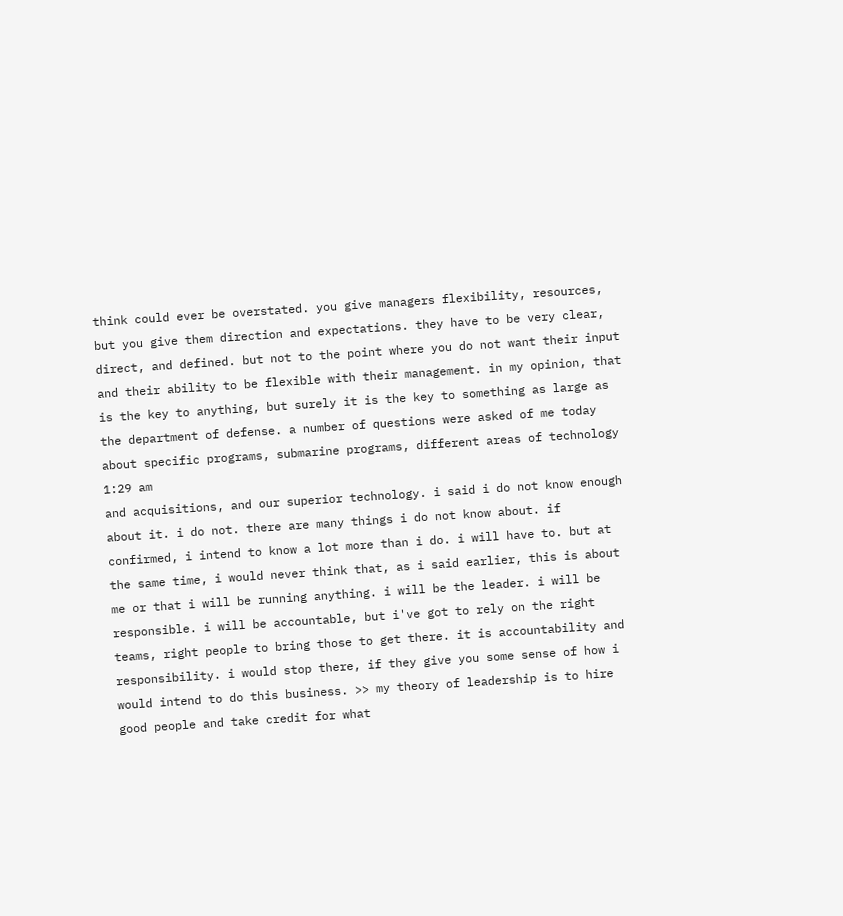think could ever be overstated. you give managers flexibility, resources, but you give them direction and expectations. they have to be very clear, direct, and defined. but not to the point where you do not want their input and their ability to be flexible with their management. in my opinion, that is the key to anything, but surely it is the key to something as large as the department of defense. a number of questions were asked of me today about specific programs, submarine programs, different areas of technology
1:29 am
and acquisitions, and our superior technology. i said i do not know enough about it. i do not. there are many things i do not know about. if confirmed, i intend to know a lot more than i do. i will have to. but at the same time, i would never think that, as i said earlier, this is about me or that i will be running anything. i will be the leader. i will be responsible. i will be accountable, but i've got to rely on the right teams, right people to bring those to get there. it is accountability and responsibility. i would stop there, if they give you some sense of how i would intend to do this business. >> my theory of leadership is to hire good people and take credit for what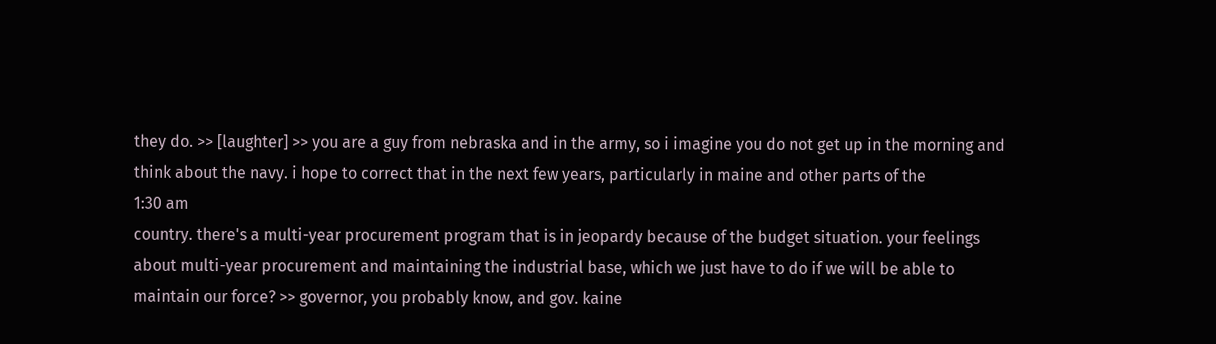they do. >> [laughter] >> you are a guy from nebraska and in the army, so i imagine you do not get up in the morning and think about the navy. i hope to correct that in the next few years, particularly in maine and other parts of the
1:30 am
country. there's a multi-year procurement program that is in jeopardy because of the budget situation. your feelings about multi-year procurement and maintaining the industrial base, which we just have to do if we will be able to maintain our force? >> governor, you probably know, and gov. kaine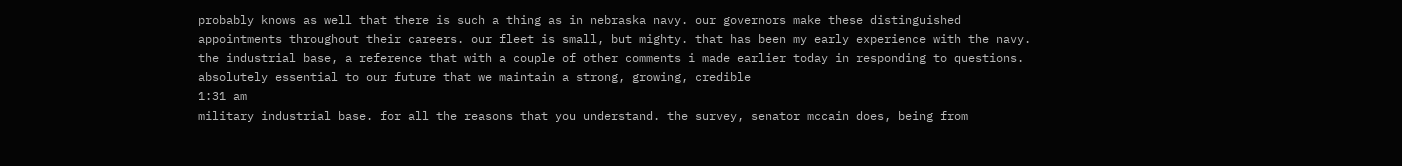probably knows as well that there is such a thing as in nebraska navy. our governors make these distinguished appointments throughout their careers. our fleet is small, but mighty. that has been my early experience with the navy. the industrial base, a reference that with a couple of other comments i made earlier today in responding to questions. absolutely essential to our future that we maintain a strong, growing, credible
1:31 am
military industrial base. for all the reasons that you understand. the survey, senator mccain does, being from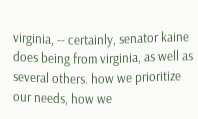virginia, -- certainly, senator kaine does being from virginia, as well as several others. how we prioritize our needs, how we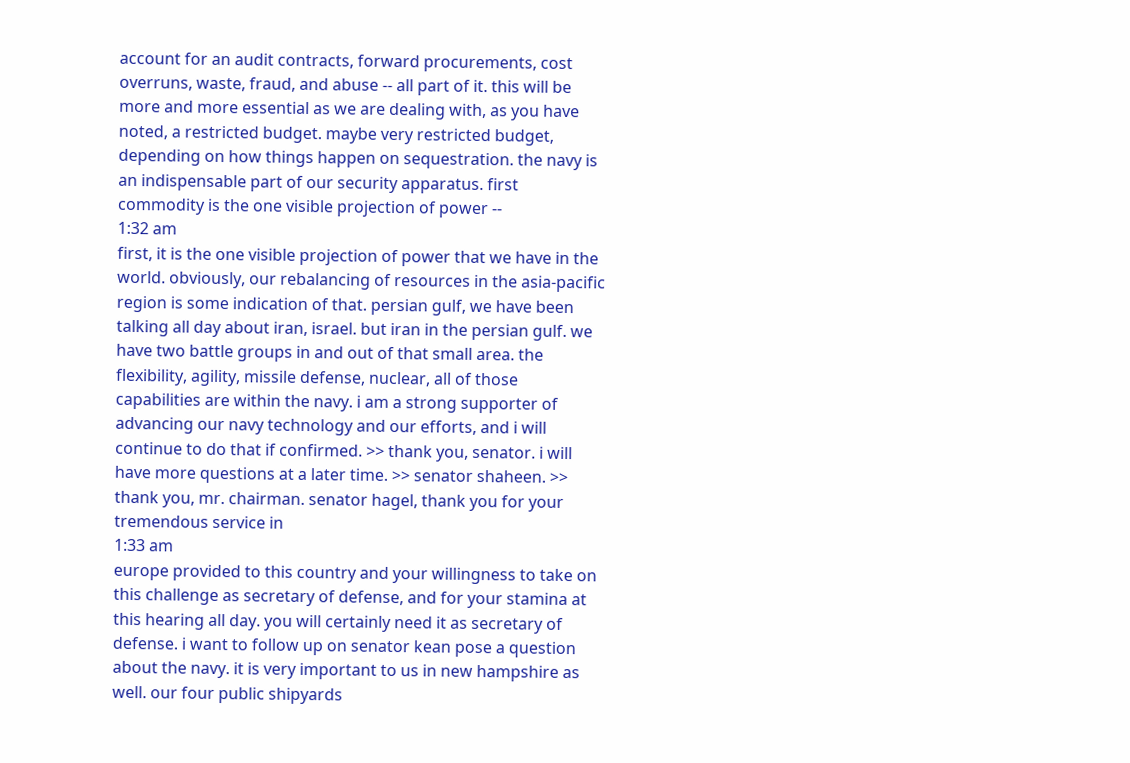account for an audit contracts, forward procurements, cost overruns, waste, fraud, and abuse -- all part of it. this will be more and more essential as we are dealing with, as you have noted, a restricted budget. maybe very restricted budget, depending on how things happen on sequestration. the navy is an indispensable part of our security apparatus. first commodity is the one visible projection of power --
1:32 am
first, it is the one visible projection of power that we have in the world. obviously, our rebalancing of resources in the asia-pacific region is some indication of that. persian gulf, we have been talking all day about iran, israel. but iran in the persian gulf. we have two battle groups in and out of that small area. the flexibility, agility, missile defense, nuclear, all of those capabilities are within the navy. i am a strong supporter of advancing our navy technology and our efforts, and i will continue to do that if confirmed. >> thank you, senator. i will have more questions at a later time. >> senator shaheen. >> thank you, mr. chairman. senator hagel, thank you for your tremendous service in
1:33 am
europe provided to this country and your willingness to take on this challenge as secretary of defense, and for your stamina at this hearing all day. you will certainly need it as secretary of defense. i want to follow up on senator kean pose a question about the navy. it is very important to us in new hampshire as well. our four public shipyards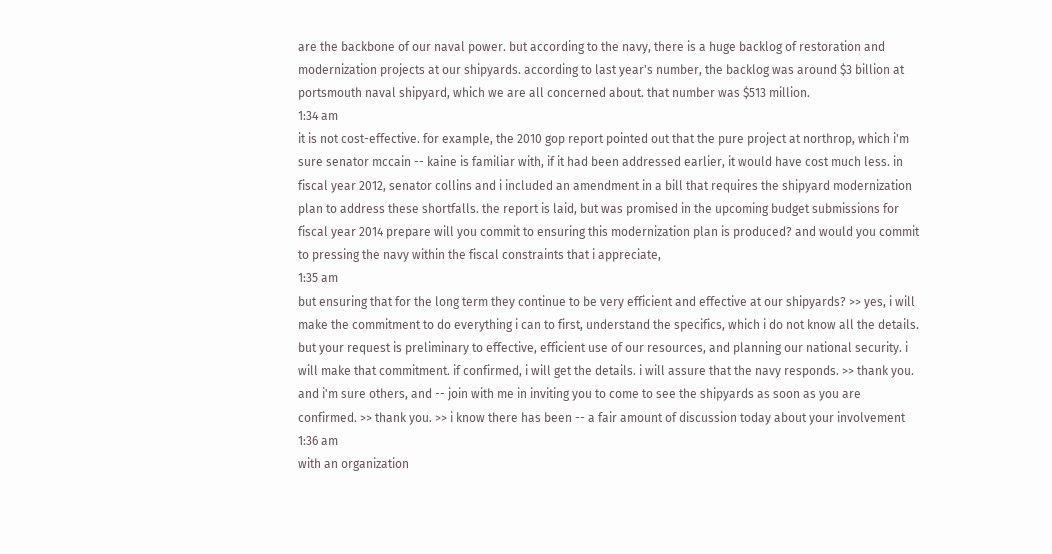are the backbone of our naval power. but according to the navy, there is a huge backlog of restoration and modernization projects at our shipyards. according to last year's number, the backlog was around $3 billion at portsmouth naval shipyard, which we are all concerned about. that number was $513 million.
1:34 am
it is not cost-effective. for example, the 2010 gop report pointed out that the pure project at northrop, which i'm sure senator mccain -- kaine is familiar with, if it had been addressed earlier, it would have cost much less. in fiscal year 2012, senator collins and i included an amendment in a bill that requires the shipyard modernization plan to address these shortfalls. the report is laid, but was promised in the upcoming budget submissions for fiscal year 2014 prepare will you commit to ensuring this modernization plan is produced? and would you commit to pressing the navy within the fiscal constraints that i appreciate,
1:35 am
but ensuring that for the long term they continue to be very efficient and effective at our shipyards? >> yes, i will make the commitment to do everything i can to first, understand the specifics, which i do not know all the details. but your request is preliminary to effective, efficient use of our resources, and planning our national security. i will make that commitment. if confirmed, i will get the details. i will assure that the navy responds. >> thank you. and i'm sure others, and -- join with me in inviting you to come to see the shipyards as soon as you are confirmed. >> thank you. >> i know there has been -- a fair amount of discussion today about your involvement
1:36 am
with an organization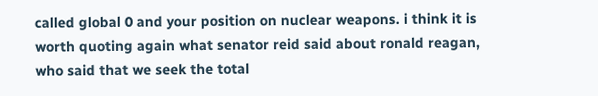called global 0 and your position on nuclear weapons. i think it is worth quoting again what senator reid said about ronald reagan, who said that we seek the total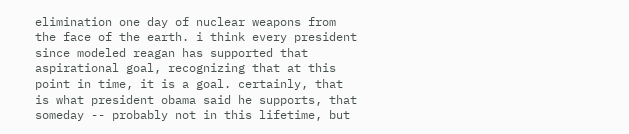elimination one day of nuclear weapons from the face of the earth. i think every president since modeled reagan has supported that aspirational goal, recognizing that at this point in time, it is a goal. certainly, that is what president obama said he supports, that someday -- probably not in this lifetime, but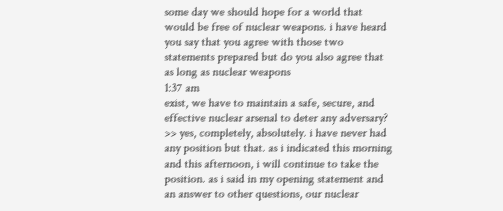some day we should hope for a world that would be free of nuclear weapons. i have heard you say that you agree with those two statements prepared but do you also agree that as long as nuclear weapons
1:37 am
exist, we have to maintain a safe, secure, and effective nuclear arsenal to deter any adversary? >> yes, completely, absolutely. i have never had any position but that. as i indicated this morning and this afternoon, i will continue to take the position. as i said in my opening statement and an answer to other questions, our nuclear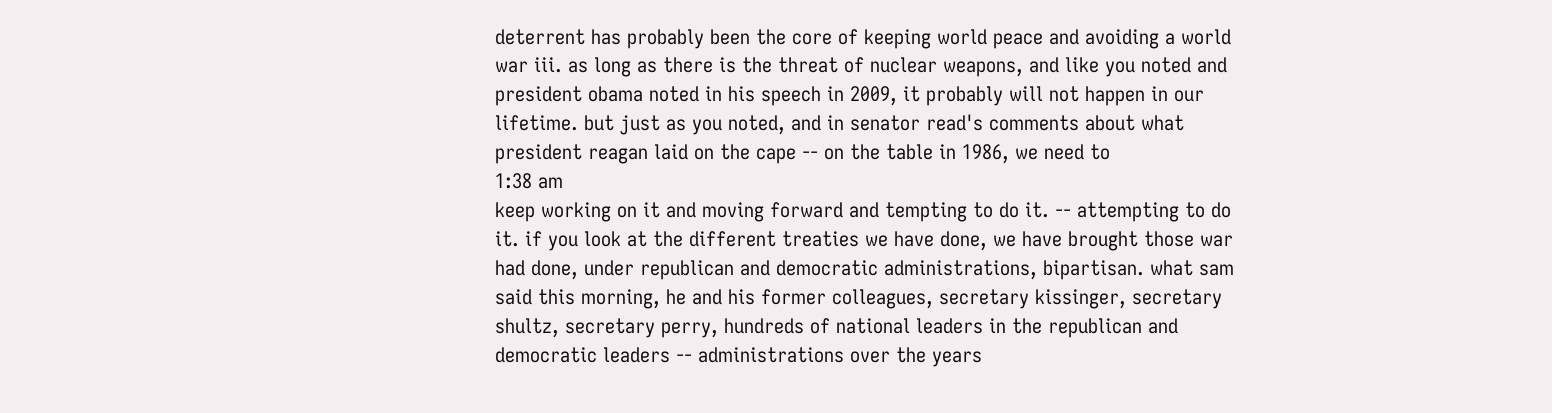deterrent has probably been the core of keeping world peace and avoiding a world war iii. as long as there is the threat of nuclear weapons, and like you noted and president obama noted in his speech in 2009, it probably will not happen in our lifetime. but just as you noted, and in senator read's comments about what president reagan laid on the cape -- on the table in 1986, we need to
1:38 am
keep working on it and moving forward and tempting to do it. -- attempting to do it. if you look at the different treaties we have done, we have brought those war had done, under republican and democratic administrations, bipartisan. what sam said this morning, he and his former colleagues, secretary kissinger, secretary shultz, secretary perry, hundreds of national leaders in the republican and democratic leaders -- administrations over the years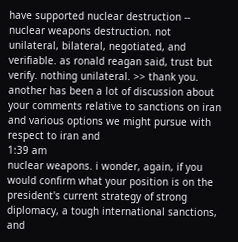have supported nuclear destruction -- nuclear weapons destruction. not unilateral, bilateral, negotiated, and verifiable. as ronald reagan said, trust but verify. nothing unilateral. >> thank you. another has been a lot of discussion about your comments relative to sanctions on iran and various options we might pursue with respect to iran and
1:39 am
nuclear weapons. i wonder, again, if you would confirm what your position is on the president's current strategy of strong diplomacy, a tough international sanctions, and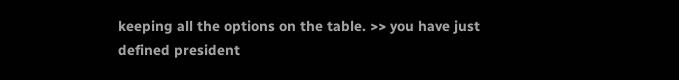keeping all the options on the table. >> you have just defined president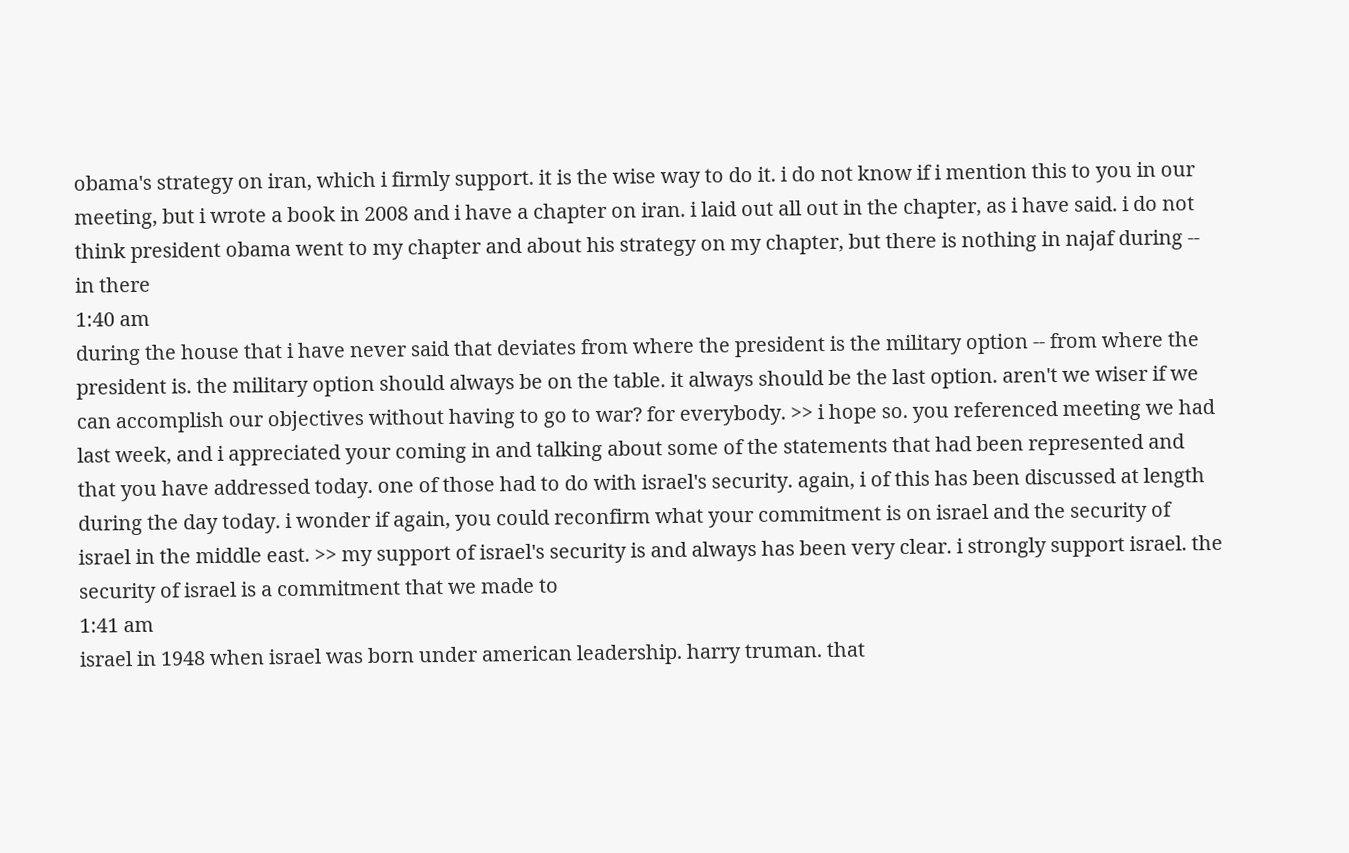obama's strategy on iran, which i firmly support. it is the wise way to do it. i do not know if i mention this to you in our meeting, but i wrote a book in 2008 and i have a chapter on iran. i laid out all out in the chapter, as i have said. i do not think president obama went to my chapter and about his strategy on my chapter, but there is nothing in najaf during -- in there
1:40 am
during the house that i have never said that deviates from where the president is the military option -- from where the president is. the military option should always be on the table. it always should be the last option. aren't we wiser if we can accomplish our objectives without having to go to war? for everybody. >> i hope so. you referenced meeting we had last week, and i appreciated your coming in and talking about some of the statements that had been represented and that you have addressed today. one of those had to do with israel's security. again, i of this has been discussed at length during the day today. i wonder if again, you could reconfirm what your commitment is on israel and the security of israel in the middle east. >> my support of israel's security is and always has been very clear. i strongly support israel. the security of israel is a commitment that we made to
1:41 am
israel in 1948 when israel was born under american leadership. harry truman. that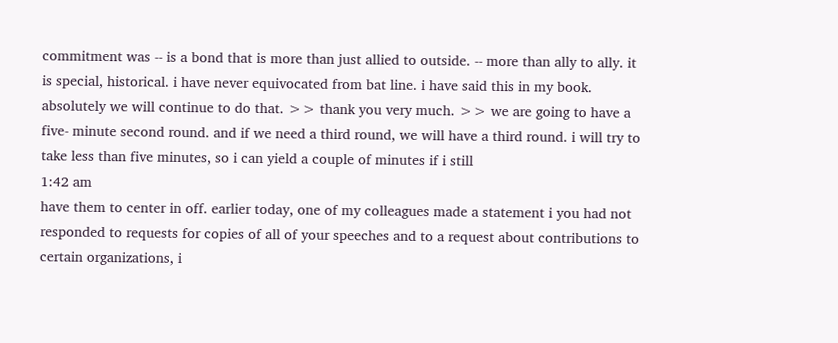commitment was -- is a bond that is more than just allied to outside. -- more than ally to ally. it is special, historical. i have never equivocated from bat line. i have said this in my book. absolutely we will continue to do that. >> thank you very much. >> we are going to have a five- minute second round. and if we need a third round, we will have a third round. i will try to take less than five minutes, so i can yield a couple of minutes if i still
1:42 am
have them to center in off. earlier today, one of my colleagues made a statement i you had not responded to requests for copies of all of your speeches and to a request about contributions to certain organizations, i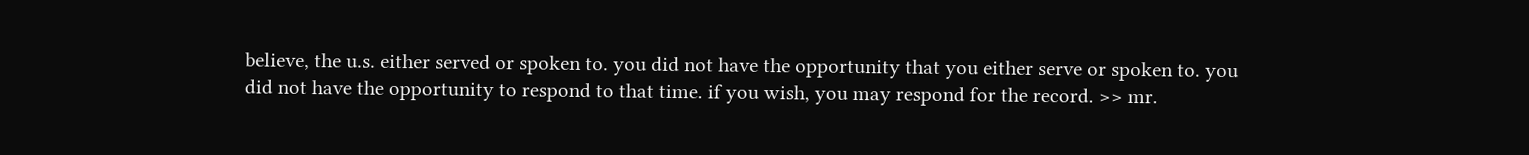believe, the u.s. either served or spoken to. you did not have the opportunity that you either serve or spoken to. you did not have the opportunity to respond to that time. if you wish, you may respond for the record. >> mr.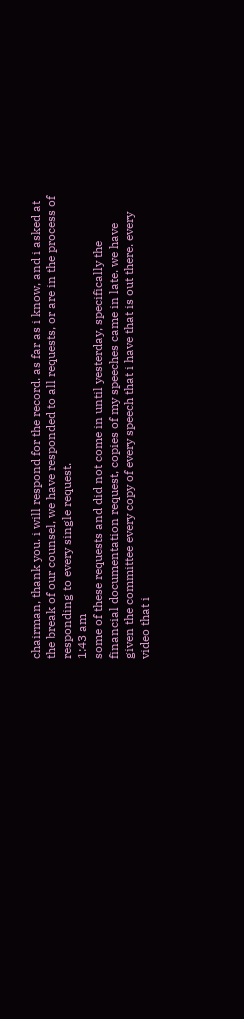chairman, thank you. i will respond for the record. as far as i know, and i asked at the break of our counsel, we have responded to all requests, or are in the process of responding to every single request.
1:43 am
some of these requests and did not come in until yesterday, specifically the financial documentation request, copies of my speeches came in late. we have given the committee every copy of every speech that i have that is out there. every video that i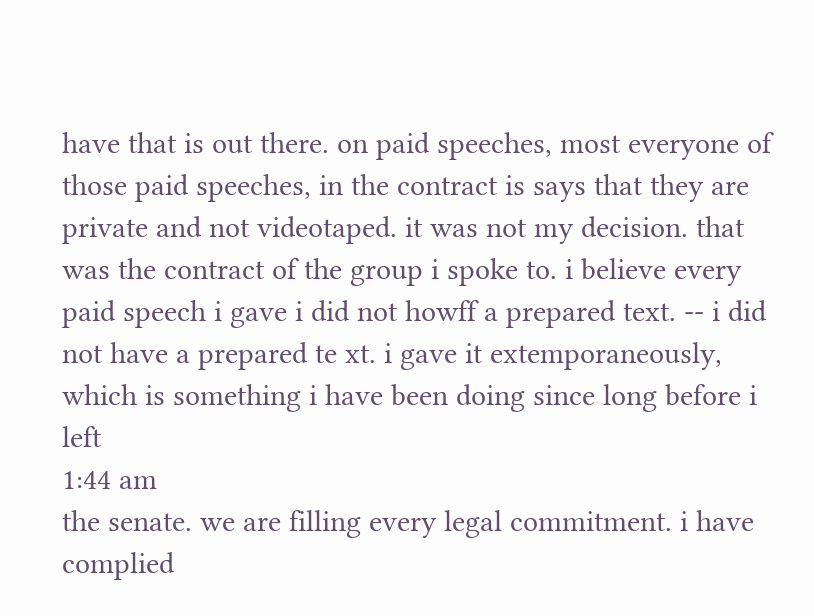have that is out there. on paid speeches, most everyone of those paid speeches, in the contract is says that they are private and not videotaped. it was not my decision. that was the contract of the group i spoke to. i believe every paid speech i gave i did not howff a prepared text. -- i did not have a prepared te xt. i gave it extemporaneously, which is something i have been doing since long before i left
1:44 am
the senate. we are filling every legal commitment. i have complied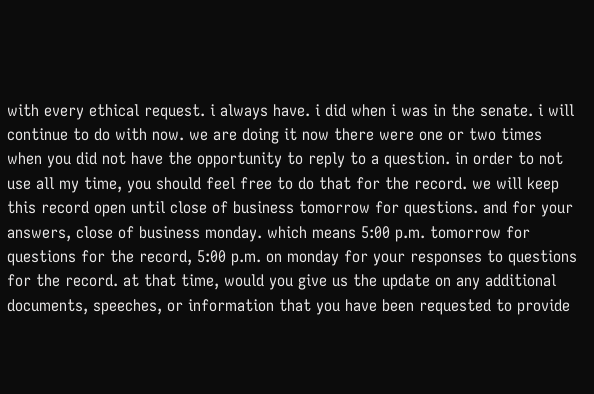with every ethical request. i always have. i did when i was in the senate. i will continue to do with now. we are doing it now there were one or two times when you did not have the opportunity to reply to a question. in order to not use all my time, you should feel free to do that for the record. we will keep this record open until close of business tomorrow for questions. and for your answers, close of business monday. which means 5:00 p.m. tomorrow for questions for the record, 5:00 p.m. on monday for your responses to questions for the record. at that time, would you give us the update on any additional documents, speeches, or information that you have been requested to provide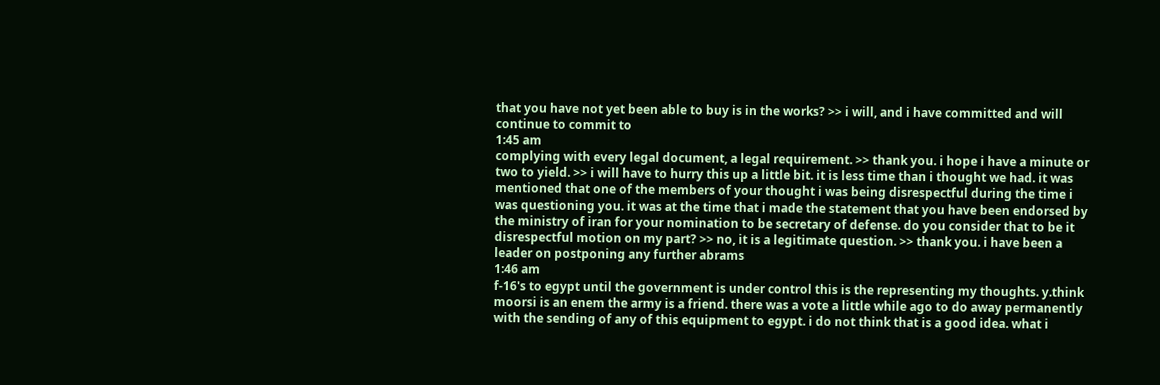that you have not yet been able to buy is in the works? >> i will, and i have committed and will continue to commit to
1:45 am
complying with every legal document, a legal requirement. >> thank you. i hope i have a minute or two to yield. >> i will have to hurry this up a little bit. it is less time than i thought we had. it was mentioned that one of the members of your thought i was being disrespectful during the time i was questioning you. it was at the time that i made the statement that you have been endorsed by the ministry of iran for your nomination to be secretary of defense. do you consider that to be it disrespectful motion on my part? >> no, it is a legitimate question. >> thank you. i have been a leader on postponing any further abrams
1:46 am
f-16's to egypt until the government is under control this is the representing my thoughts. y.think moorsi is an enem the army is a friend. there was a vote a little while ago to do away permanently with the sending of any of this equipment to egypt. i do not think that is a good idea. what i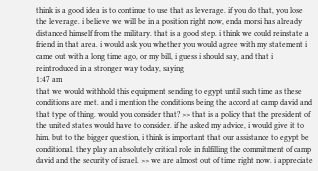think is a good idea is to continue to use that as leverage. if you do that, you lose the leverage. i believe we will be in a position right now, enda morsi has already distanced himself from the military. that is a good step. i think we could reinstate a friend in that area. i would ask you whether you would agree with my statement i came out with a long time ago, or my bill, i guess i should say, and that i reintroduced in a stronger way today, saying
1:47 am
that we would withhold this equipment sending to egypt until such time as these conditions are met. and i mention the conditions being the accord at camp david and that type of thing. would you consider that? >> that is a policy that the president of the united states would have to consider. if he asked my advice, i would give it to him. but to the bigger question, i think is important that our assistance to egypt be conditional. they play an absolutely critical role in fulfilling the commitment of camp david and the security of israel. >> we are almost out of time right now. i appreciate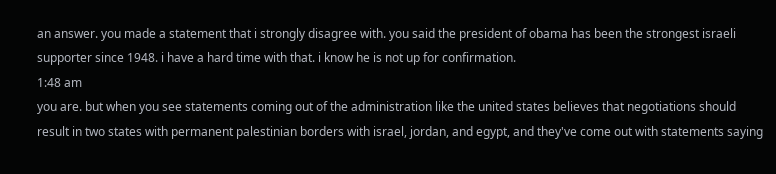an answer. you made a statement that i strongly disagree with. you said the president of obama has been the strongest israeli supporter since 1948. i have a hard time with that. i know he is not up for confirmation.
1:48 am
you are. but when you see statements coming out of the administration like the united states believes that negotiations should result in two states with permanent palestinian borders with israel, jordan, and egypt, and they've come out with statements saying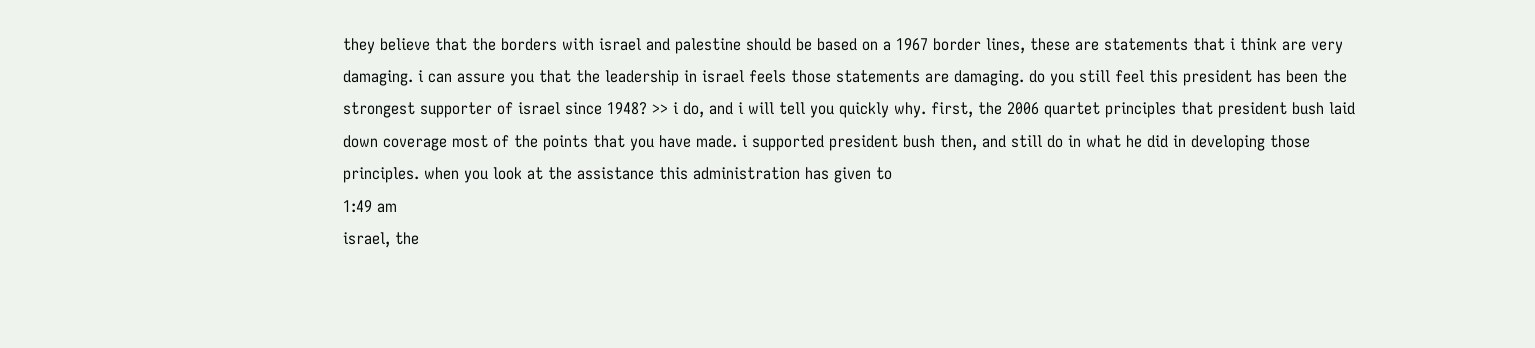they believe that the borders with israel and palestine should be based on a 1967 border lines, these are statements that i think are very damaging. i can assure you that the leadership in israel feels those statements are damaging. do you still feel this president has been the strongest supporter of israel since 1948? >> i do, and i will tell you quickly why. first, the 2006 quartet principles that president bush laid down coverage most of the points that you have made. i supported president bush then, and still do in what he did in developing those principles. when you look at the assistance this administration has given to
1:49 am
israel, the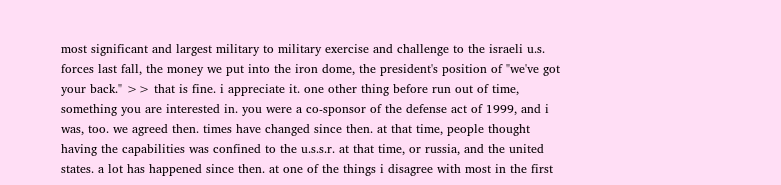most significant and largest military to military exercise and challenge to the israeli u.s. forces last fall, the money we put into the iron dome, the president's position of "we've got your back." >> that is fine. i appreciate it. one other thing before run out of time, something you are interested in. you were a co-sponsor of the defense act of 1999, and i was, too. we agreed then. times have changed since then. at that time, people thought having the capabilities was confined to the u.s.s.r. at that time, or russia, and the united states. a lot has happened since then. at one of the things i disagree with most in the first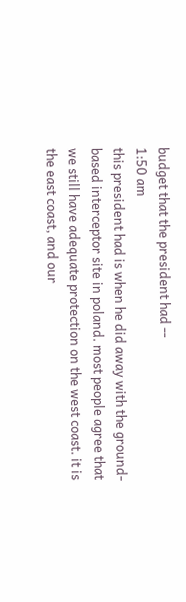budget that the president had --
1:50 am
this president had is when he did away with the ground-based interceptor site in poland. most people agree that we still have adequate protection on the west coast. it is the east coast, and our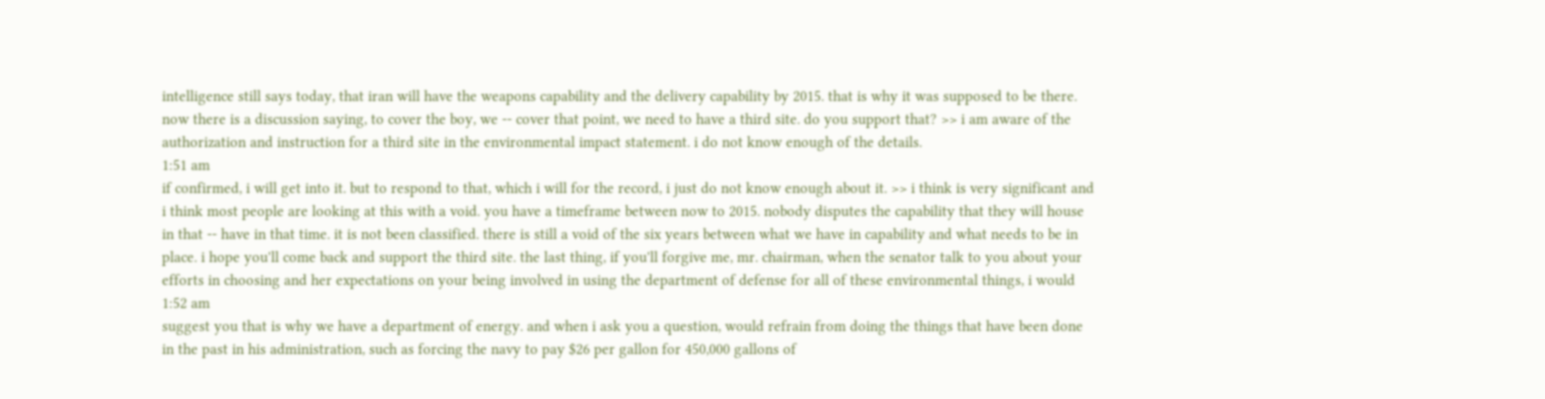intelligence still says today, that iran will have the weapons capability and the delivery capability by 2015. that is why it was supposed to be there. now there is a discussion saying, to cover the boy, we -- cover that point, we need to have a third site. do you support that? >> i am aware of the authorization and instruction for a third site in the environmental impact statement. i do not know enough of the details.
1:51 am
if confirmed, i will get into it. but to respond to that, which i will for the record, i just do not know enough about it. >> i think is very significant and i think most people are looking at this with a void. you have a timeframe between now to 2015. nobody disputes the capability that they will house in that -- have in that time. it is not been classified. there is still a void of the six years between what we have in capability and what needs to be in place. i hope you'll come back and support the third site. the last thing, if you'll forgive me, mr. chairman, when the senator talk to you about your efforts in choosing and her expectations on your being involved in using the department of defense for all of these environmental things, i would
1:52 am
suggest you that is why we have a department of energy. and when i ask you a question, would refrain from doing the things that have been done in the past in his administration, such as forcing the navy to pay $26 per gallon for 450,000 gallons of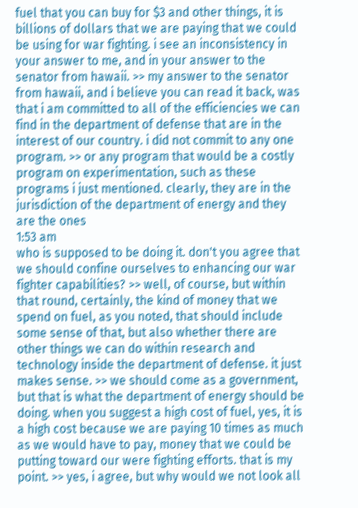fuel that you can buy for $3 and other things, it is billions of dollars that we are paying that we could be using for war fighting. i see an inconsistency in your answer to me, and in your answer to the senator from hawaii. >> my answer to the senator from hawaii, and i believe you can read it back, was that i am committed to all of the efficiencies we can find in the department of defense that are in the interest of our country. i did not commit to any one program. >> or any program that would be a costly program on experimentation, such as these programs i just mentioned. clearly, they are in the jurisdiction of the department of energy and they are the ones
1:53 am
who is supposed to be doing it. don't you agree that we should confine ourselves to enhancing our war fighter capabilities? >> well, of course, but within that round, certainly, the kind of money that we spend on fuel, as you noted, that should include some sense of that, but also whether there are other things we can do within research and technology inside the department of defense. it just makes sense. >> we should come as a government, but that is what the department of energy should be doing. when you suggest a high cost of fuel, yes, it is a high cost because we are paying 10 times as much as we would have to pay, money that we could be putting toward our were fighting efforts. that is my point. >> yes, i agree, but why would we not look all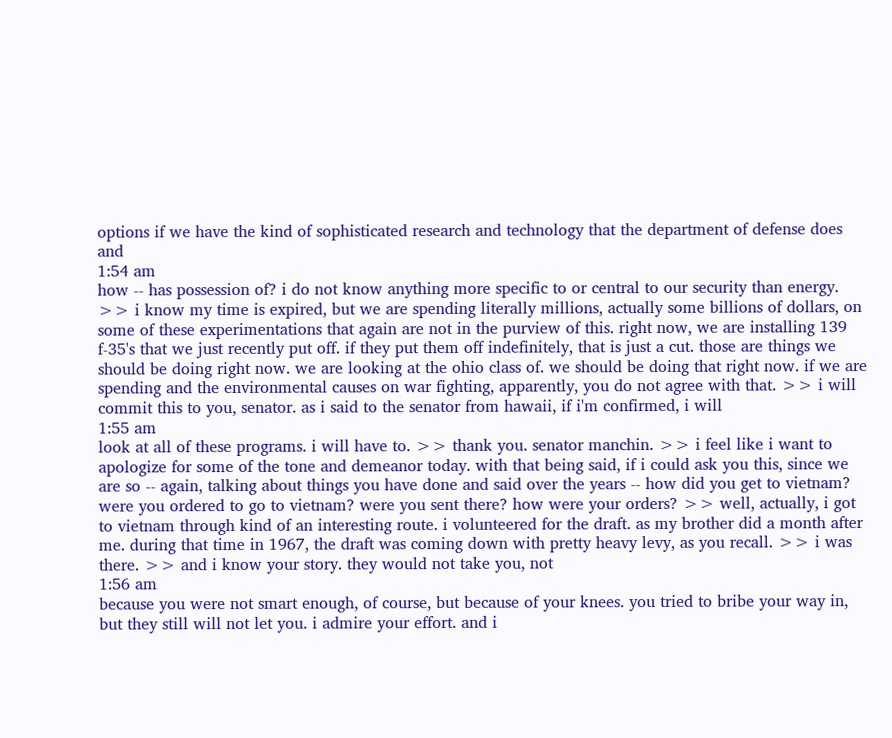options if we have the kind of sophisticated research and technology that the department of defense does and
1:54 am
how -- has possession of? i do not know anything more specific to or central to our security than energy. >> i know my time is expired, but we are spending literally millions, actually some billions of dollars, on some of these experimentations that again are not in the purview of this. right now, we are installing 139 f-35's that we just recently put off. if they put them off indefinitely, that is just a cut. those are things we should be doing right now. we are looking at the ohio class of. we should be doing that right now. if we are spending and the environmental causes on war fighting, apparently, you do not agree with that. >> i will commit this to you, senator. as i said to the senator from hawaii, if i'm confirmed, i will
1:55 am
look at all of these programs. i will have to. >> thank you. senator manchin. >> i feel like i want to apologize for some of the tone and demeanor today. with that being said, if i could ask you this, since we are so -- again, talking about things you have done and said over the years -- how did you get to vietnam? were you ordered to go to vietnam? were you sent there? how were your orders? >> well, actually, i got to vietnam through kind of an interesting route. i volunteered for the draft. as my brother did a month after me. during that time in 1967, the draft was coming down with pretty heavy levy, as you recall. >> i was there. >> and i know your story. they would not take you, not
1:56 am
because you were not smart enough, of course, but because of your knees. you tried to bribe your way in, but they still will not let you. i admire your effort. and i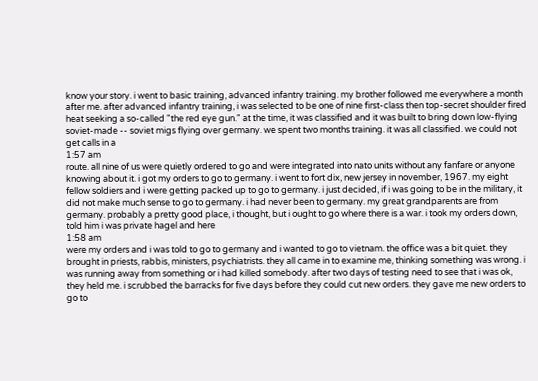know your story. i went to basic training, advanced infantry training. my brother followed me everywhere a month after me. after advanced infantry training, i was selected to be one of nine first-class then top-secret shoulder fired heat seeking a so-called "the red eye gun." at the time, it was classified and it was built to bring down low-flying soviet-made -- soviet migs flying over germany. we spent two months training. it was all classified. we could not get calls in a
1:57 am
route. all nine of us were quietly ordered to go and were integrated into nato units without any fanfare or anyone knowing about it. i got my orders to go to germany. i went to fort dix, new jersey in november, 1967. my eight fellow soldiers and i were getting packed up to go to germany. i just decided, if i was going to be in the military, it did not make much sense to go to germany. i had never been to germany. my great grandparents are from germany. probably a pretty good place, i thought, but i ought to go where there is a war. i took my orders down, told him i was private hagel and here
1:58 am
were my orders and i was told to go to germany and i wanted to go to vietnam. the office was a bit quiet. they brought in priests, rabbis, ministers, psychiatrists. they all came in to examine me, thinking something was wrong. i was running away from something or i had killed somebody. after two days of testing need to see that i was ok, they held me. i scrubbed the barracks for five days before they could cut new orders. they gave me new orders to go to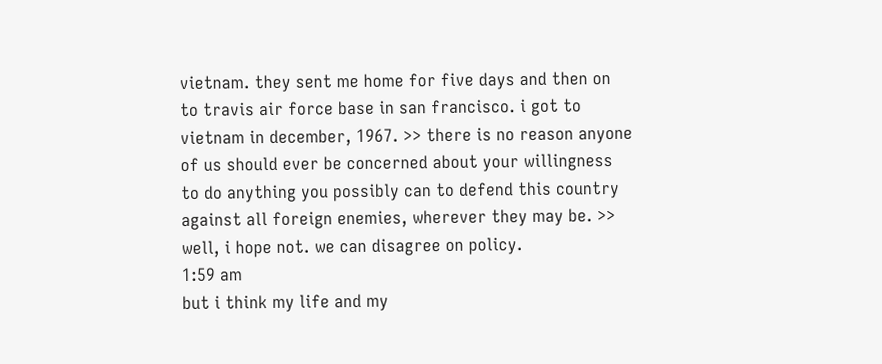vietnam. they sent me home for five days and then on to travis air force base in san francisco. i got to vietnam in december, 1967. >> there is no reason anyone of us should ever be concerned about your willingness to do anything you possibly can to defend this country against all foreign enemies, wherever they may be. >> well, i hope not. we can disagree on policy.
1:59 am
but i think my life and my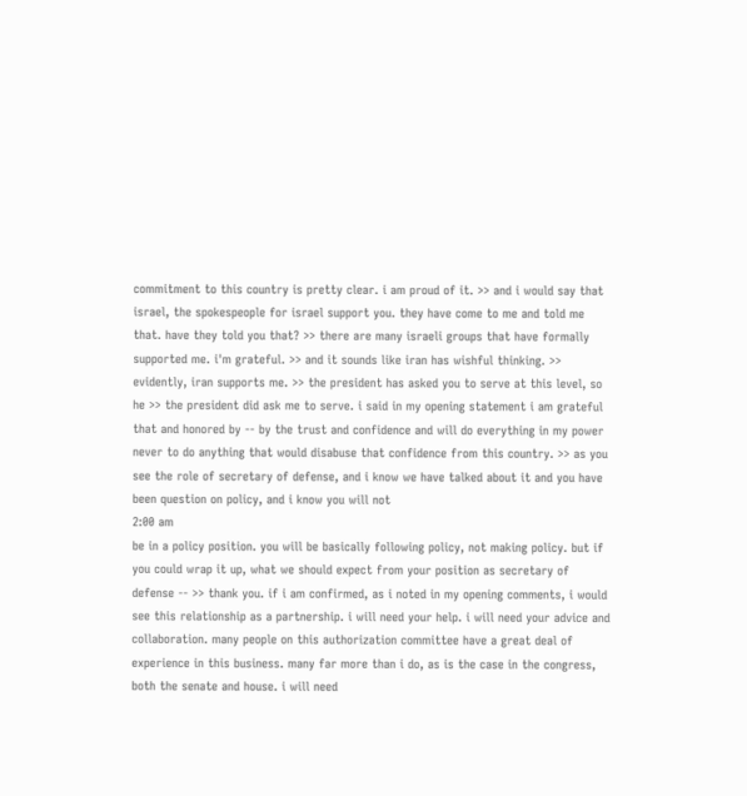commitment to this country is pretty clear. i am proud of it. >> and i would say that israel, the spokespeople for israel support you. they have come to me and told me that. have they told you that? >> there are many israeli groups that have formally supported me. i'm grateful. >> and it sounds like iran has wishful thinking. >> evidently, iran supports me. >> the president has asked you to serve at this level, so he >> the president did ask me to serve. i said in my opening statement i am grateful that and honored by -- by the trust and confidence and will do everything in my power never to do anything that would disabuse that confidence from this country. >> as you see the role of secretary of defense, and i know we have talked about it and you have been question on policy, and i know you will not
2:00 am
be in a policy position. you will be basically following policy, not making policy. but if you could wrap it up, what we should expect from your position as secretary of defense -- >> thank you. if i am confirmed, as i noted in my opening comments, i would see this relationship as a partnership. i will need your help. i will need your advice and collaboration. many people on this authorization committee have a great deal of experience in this business. many far more than i do, as is the case in the congress, both the senate and house. i will need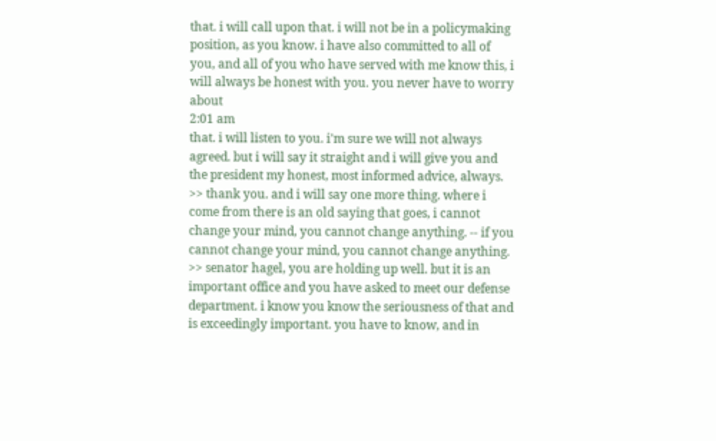that. i will call upon that. i will not be in a policymaking position, as you know. i have also committed to all of you, and all of you who have served with me know this, i will always be honest with you. you never have to worry about
2:01 am
that. i will listen to you. i'm sure we will not always agreed. but i will say it straight and i will give you and the president my honest, most informed advice, always. >> thank you. and i will say one more thing. where i come from there is an old saying that goes, i cannot change your mind, you cannot change anything. -- if you cannot change your mind, you cannot change anything. >> senator hagel, you are holding up well. but it is an important office and you have asked to meet our defense department. i know you know the seriousness of that and is exceedingly important. you have to know, and in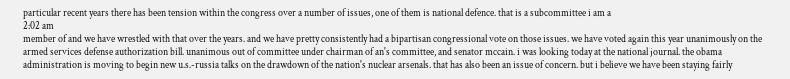particular recent years there has been tension within the congress over a number of issues, one of them is national defence. that is a subcommittee i am a
2:02 am
member of and we have wrestled with that over the years. and we have pretty consistently had a bipartisan congressional vote on those issues. we have voted again this year unanimously on the armed services defense authorization bill. unanimous out of committee under chairman of an's committee, and senator mccain. i was looking today at the national journal. the obama administration is moving to begin new u.s.-russia talks on the drawdown of the nation's nuclear arsenals. that has also been an issue of concern. but i believe we have been staying fairly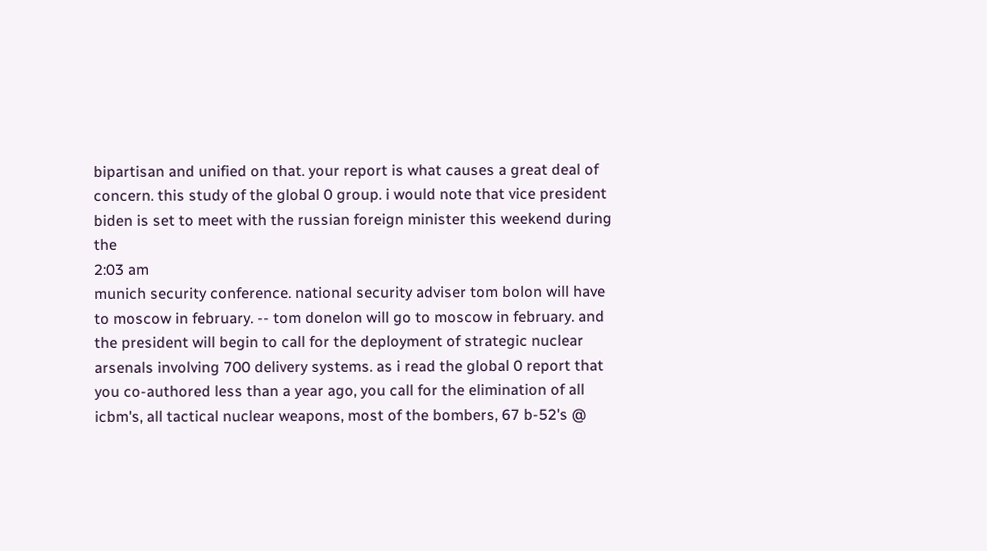bipartisan and unified on that. your report is what causes a great deal of concern. this study of the global 0 group. i would note that vice president biden is set to meet with the russian foreign minister this weekend during the
2:03 am
munich security conference. national security adviser tom bolon will have to moscow in february. -- tom donelon will go to moscow in february. and the president will begin to call for the deployment of strategic nuclear arsenals involving 700 delivery systems. as i read the global 0 report that you co-authored less than a year ago, you call for the elimination of all icbm's, all tactical nuclear weapons, most of the bombers, 67 b-52's @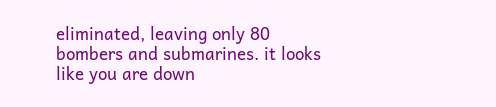eliminated, leaving only 80 bombers and submarines. it looks like you are down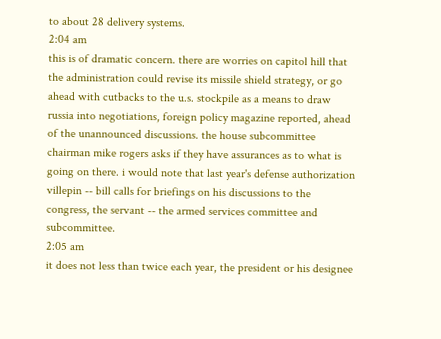to about 28 delivery systems.
2:04 am
this is of dramatic concern. there are worries on capitol hill that the administration could revise its missile shield strategy, or go ahead with cutbacks to the u.s. stockpile as a means to draw russia into negotiations, foreign policy magazine reported, ahead of the unannounced discussions. the house subcommittee chairman mike rogers asks if they have assurances as to what is going on there. i would note that last year's defense authorization villepin -- bill calls for briefings on his discussions to the congress, the servant -- the armed services committee and subcommittee.
2:05 am
it does not less than twice each year, the president or his designee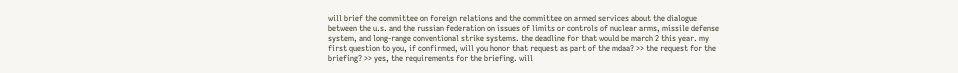will brief the committee on foreign relations and the committee on armed services about the dialogue between the u.s. and the russian federation on issues of limits or controls of nuclear arms, missile defense system, and long-range conventional strike systems. the deadline for that would be march 2 this year. my first question to you, if confirmed, will you honor that request as part of the mdaa? >> the request for the briefing? >> yes, the requirements for the briefing. will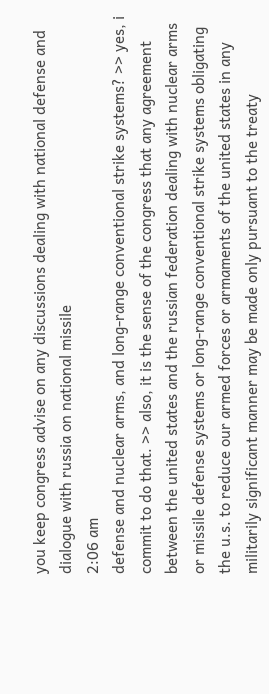you keep congress advise on any discussions dealing with national defense and dialogue with russia on national missile
2:06 am
defense and nuclear arms, and long-range conventional strike systems? >> yes, i commit to do that. >> also, it is the sense of the congress that any agreement between the united states and the russian federation dealing with nuclear arms or missile defense systems or long-range conventional strike systems obligating the u.s. to reduce our armed forces or armaments of the united states in any militarily significant manner may be made only pursuant to the treaty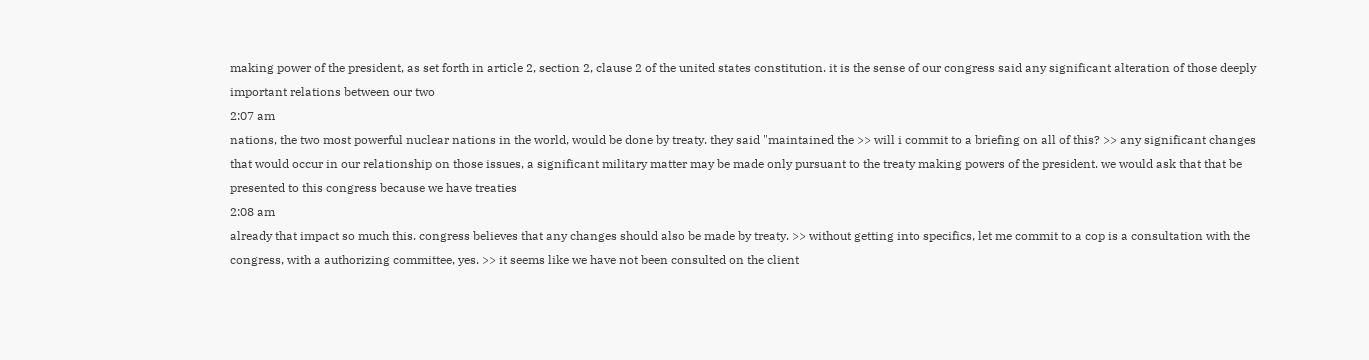making power of the president, as set forth in article 2, section 2, clause 2 of the united states constitution. it is the sense of our congress said any significant alteration of those deeply important relations between our two
2:07 am
nations, the two most powerful nuclear nations in the world, would be done by treaty. they said "maintained the >> will i commit to a briefing on all of this? >> any significant changes that would occur in our relationship on those issues, a significant military matter may be made only pursuant to the treaty making powers of the president. we would ask that that be presented to this congress because we have treaties
2:08 am
already that impact so much this. congress believes that any changes should also be made by treaty. >> without getting into specifics, let me commit to a cop is a consultation with the congress, with a authorizing committee, yes. >> it seems like we have not been consulted on the client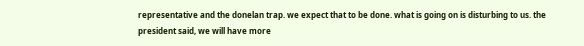representative and the donelan trap. we expect that to be done. what is going on is disturbing to us. the president said, we will have more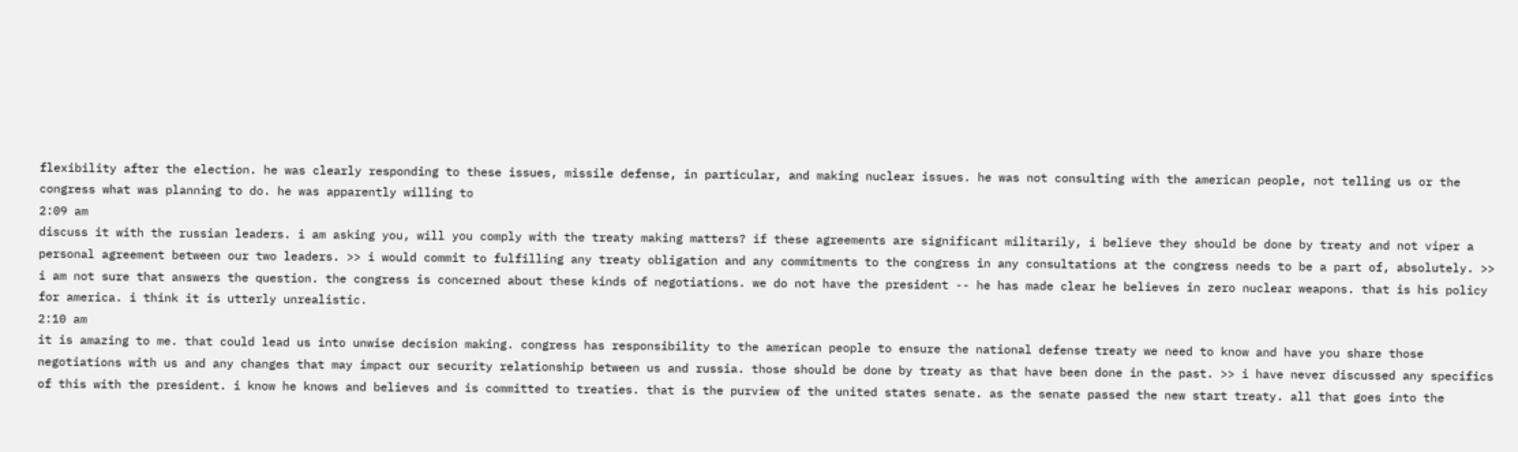flexibility after the election. he was clearly responding to these issues, missile defense, in particular, and making nuclear issues. he was not consulting with the american people, not telling us or the congress what was planning to do. he was apparently willing to
2:09 am
discuss it with the russian leaders. i am asking you, will you comply with the treaty making matters? if these agreements are significant militarily, i believe they should be done by treaty and not viper a personal agreement between our two leaders. >> i would commit to fulfilling any treaty obligation and any commitments to the congress in any consultations at the congress needs to be a part of, absolutely. >> i am not sure that answers the question. the congress is concerned about these kinds of negotiations. we do not have the president -- he has made clear he believes in zero nuclear weapons. that is his policy for america. i think it is utterly unrealistic.
2:10 am
it is amazing to me. that could lead us into unwise decision making. congress has responsibility to the american people to ensure the national defense treaty we need to know and have you share those negotiations with us and any changes that may impact our security relationship between us and russia. those should be done by treaty as that have been done in the past. >> i have never discussed any specifics of this with the president. i know he knows and believes and is committed to treaties. that is the purview of the united states senate. as the senate passed the new start treaty. all that goes into the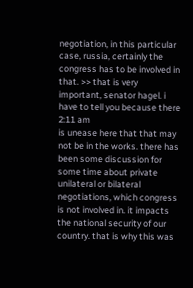negotiation, in this particular case, russia, certainly the congress has to be involved in that. >> that is very important, senator hagel. i have to tell you because there
2:11 am
is unease here that that may not be in the works. there has been some discussion for some time about private unilateral or bilateral negotiations, which congress is not involved in. it impacts the national security of our country. that is why this was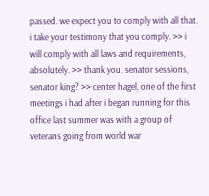passed. we expect you to comply with all that. i take your testimony that you comply. >> i will comply with all laws and requirements, absolutely. >> thank you. senator sessions, senator king? >> center hagel, one of the first meetings i had after i began running for this office last summer was with a group of veterans going from world war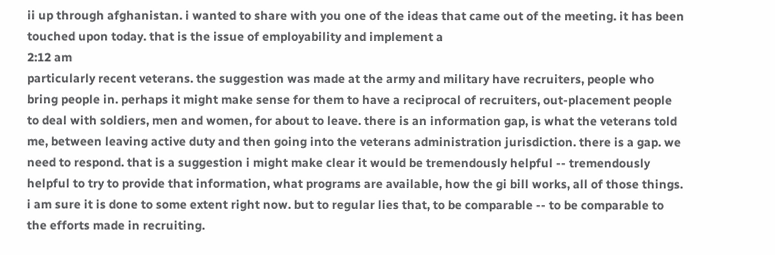ii up through afghanistan. i wanted to share with you one of the ideas that came out of the meeting. it has been touched upon today. that is the issue of employability and implement a
2:12 am
particularly recent veterans. the suggestion was made at the army and military have recruiters, people who bring people in. perhaps it might make sense for them to have a reciprocal of recruiters, out-placement people to deal with soldiers, men and women, for about to leave. there is an information gap, is what the veterans told me, between leaving active duty and then going into the veterans administration jurisdiction. there is a gap. we need to respond. that is a suggestion i might make clear it would be tremendously helpful -- tremendously helpful to try to provide that information, what programs are available, how the gi bill works, all of those things. i am sure it is done to some extent right now. but to regular lies that, to be comparable -- to be comparable to the efforts made in recruiting.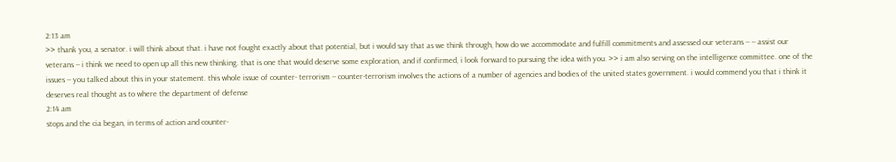2:13 am
>> thank you, a senator. i will think about that. i have not fought exactly about that potential, but i would say that as we think through, how do we accommodate and fulfill commitments and assessed our veterans -- -- assist our veterans -- i think we need to open up all this new thinking. that is one that would deserve some exploration, and if confirmed, i look forward to pursuing the idea with you. >> i am also serving on the intelligence committee. one of the issues -- you talked about this in your statement. this whole issue of counter- terrorism -- counter-terrorism involves the actions of a number of agencies and bodies of the united states government. i would commend you that i think it deserves real thought as to where the department of defense
2:14 am
stops and the cia began, in terms of action and counter-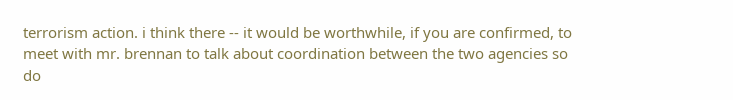terrorism action. i think there -- it would be worthwhile, if you are confirmed, to meet with mr. brennan to talk about coordination between the two agencies so do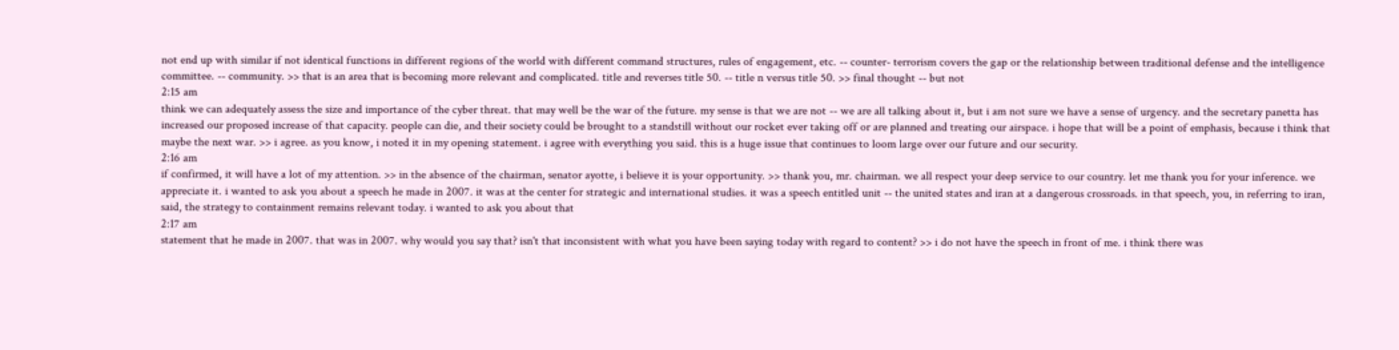not end up with similar if not identical functions in different regions of the world with different command structures, rules of engagement, etc. -- counter- terrorism covers the gap or the relationship between traditional defense and the intelligence committee. -- community. >> that is an area that is becoming more relevant and complicated. title and reverses title 50. -- title n versus title 50. >> final thought -- but not
2:15 am
think we can adequately assess the size and importance of the cyber threat. that may well be the war of the future. my sense is that we are not -- we are all talking about it, but i am not sure we have a sense of urgency. and the secretary panetta has increased our proposed increase of that capacity. people can die, and their society could be brought to a standstill without our rocket ever taking off or are planned and treating our airspace. i hope that will be a point of emphasis, because i think that maybe the next war. >> i agree. as you know, i noted it in my opening statement. i agree with everything you said. this is a huge issue that continues to loom large over our future and our security.
2:16 am
if confirmed, it will have a lot of my attention. >> in the absence of the chairman, senator ayotte, i believe it is your opportunity. >> thank you, mr. chairman. we all respect your deep service to our country. let me thank you for your inference. we appreciate it. i wanted to ask you about a speech he made in 2007. it was at the center for strategic and international studies. it was a speech entitled unit -- the united states and iran at a dangerous crossroads. in that speech, you, in referring to iran, said, the strategy to containment remains relevant today. i wanted to ask you about that
2:17 am
statement that he made in 2007. that was in 2007. why would you say that? isn't that inconsistent with what you have been saying today with regard to content? >> i do not have the speech in front of me. i think there was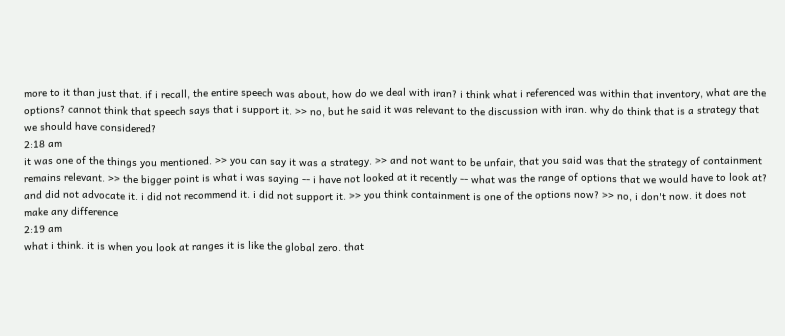more to it than just that. if i recall, the entire speech was about, how do we deal with iran? i think what i referenced was within that inventory, what are the options? cannot think that speech says that i support it. >> no, but he said it was relevant to the discussion with iran. why do think that is a strategy that we should have considered?
2:18 am
it was one of the things you mentioned. >> you can say it was a strategy. >> and not want to be unfair, that you said was that the strategy of containment remains relevant. >> the bigger point is what i was saying -- i have not looked at it recently -- what was the range of options that we would have to look at? and did not advocate it. i did not recommend it. i did not support it. >> you think containment is one of the options now? >> no, i don't now. it does not make any difference
2:19 am
what i think. it is when you look at ranges it is like the global zero. that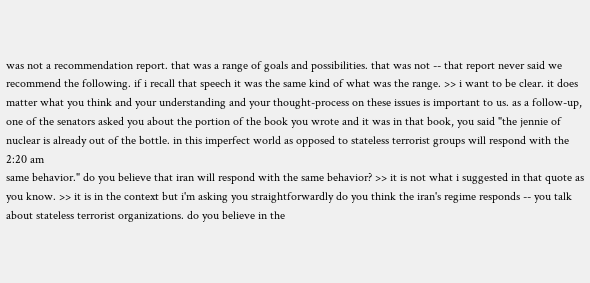was not a recommendation report. that was a range of goals and possibilities. that was not -- that report never said we recommend the following. if i recall that speech it was the same kind of what was the range. >> i want to be clear. it does matter what you think and your understanding and your thought-process on these issues is important to us. as a follow-up, one of the senators asked you about the portion of the book you wrote and it was in that book, you said "the jennie of nuclear is already out of the bottle. in this imperfect world as opposed to stateless terrorist groups will respond with the
2:20 am
same behavior." do you believe that iran will respond with the same behavior? >> it is not what i suggested in that quote as you know. >> it is in the context but i'm asking you straightforwardly do you think the iran's regime responds -- you talk about stateless terrorist organizations. do you believe in the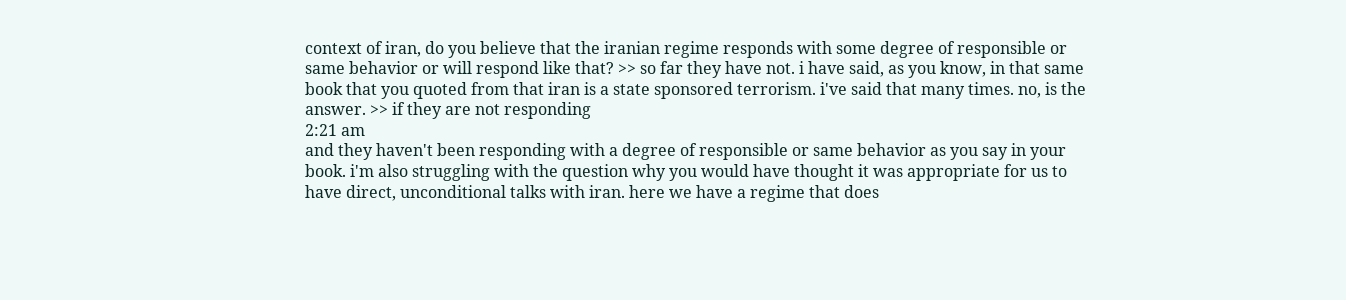context of iran, do you believe that the iranian regime responds with some degree of responsible or same behavior or will respond like that? >> so far they have not. i have said, as you know, in that same book that you quoted from that iran is a state sponsored terrorism. i've said that many times. no, is the answer. >> if they are not responding
2:21 am
and they haven't been responding with a degree of responsible or same behavior as you say in your book. i'm also struggling with the question why you would have thought it was appropriate for us to have direct, unconditional talks with iran. here we have a regime that does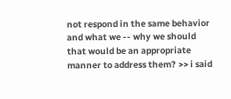not respond in the same behavior and what we -- why we should that would be an appropriate manner to address them? >> i said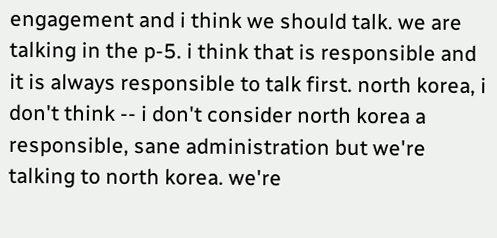engagement and i think we should talk. we are talking in the p-5. i think that is responsible and it is always responsible to talk first. north korea, i don't think -- i don't consider north korea a responsible, sane administration but we're talking to north korea. we're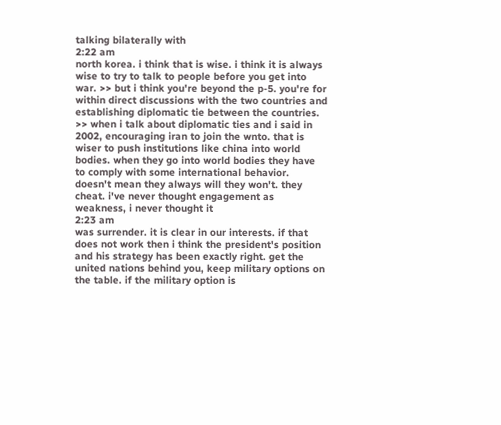talking bilaterally with
2:22 am
north korea. i think that is wise. i think it is always wise to try to talk to people before you get into war. >> but i think you're beyond the p-5. you're for within direct discussions with the two countries and establishing diplomatic tie between the countries. >> when i talk about diplomatic ties and i said in 2002, encouraging iran to join the wnto. that is wiser to push institutions like china into world bodies. when they go into world bodies they have to comply with some international behavior. doesn't mean they always will they won't. they cheat. i've never thought engagement as weakness, i never thought it
2:23 am
was surrender. it is clear in our interests. if that does not work then i think the president's position and his strategy has been exactly right. get the united nations behind you, keep military options on the table. if the military option is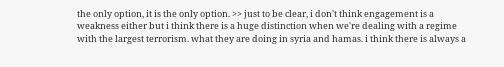the only option, it is the only option. >> just to be clear, i don't think engagement is a weakness either but i think there is a huge distinction when we're dealing with a regime with the largest terrorism. what they are doing in syria and hamas. i think there is always a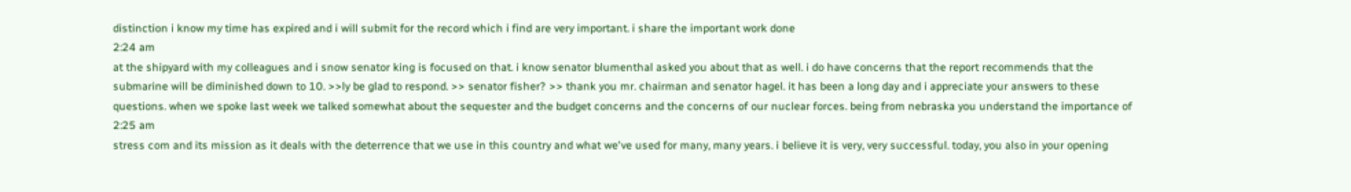distinction i know my time has expired and i will submit for the record which i find are very important. i share the important work done
2:24 am
at the shipyard with my colleagues and i snow senator king is focused on that. i know senator blumenthal asked you about that as well. i do have concerns that the report recommends that the submarine will be diminished down to 10. >>ly be glad to respond. >> senator fisher? >> thank you mr. chairman and senator hagel. it has been a long day and i appreciate your answers to these questions. when we spoke last week we talked somewhat about the sequester and the budget concerns and the concerns of our nuclear forces. being from nebraska you understand the importance of
2:25 am
stress com and its mission as it deals with the deterrence that we use in this country and what we've used for many, many years. i believe it is very, very successful. today, you also in your opening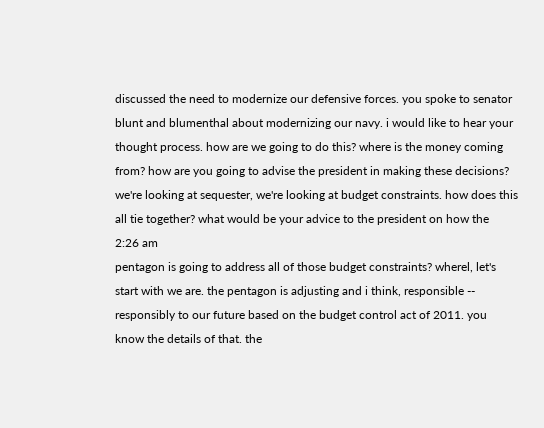discussed the need to modernize our defensive forces. you spoke to senator blunt and blumenthal about modernizing our navy. i would like to hear your thought process. how are we going to do this? where is the money coming from? how are you going to advise the president in making these decisions? we're looking at sequester, we're looking at budget constraints. how does this all tie together? what would be your advice to the president on how the
2:26 am
pentagon is going to address all of those budget constraints? wherel, let's start with we are. the pentagon is adjusting and i think, responsible -- responsibly to our future based on the budget control act of 2011. you know the details of that. the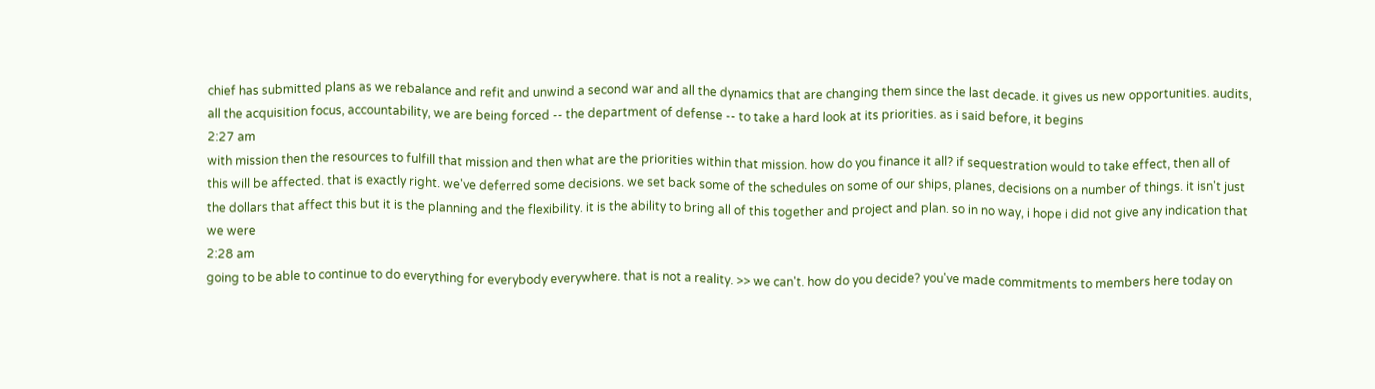chief has submitted plans as we rebalance and refit and unwind a second war and all the dynamics that are changing them since the last decade. it gives us new opportunities. audits, all the acquisition focus, accountability, we are being forced -- the department of defense -- to take a hard look at its priorities. as i said before, it begins
2:27 am
with mission then the resources to fulfill that mission and then what are the priorities within that mission. how do you finance it all? if sequestration would to take effect, then all of this will be affected. that is exactly right. we've deferred some decisions. we set back some of the schedules on some of our ships, planes, decisions on a number of things. it isn't just the dollars that affect this but it is the planning and the flexibility. it is the ability to bring all of this together and project and plan. so in no way, i hope i did not give any indication that we were
2:28 am
going to be able to continue to do everything for everybody everywhere. that is not a reality. >> we can't. how do you decide? you've made commitments to members here today on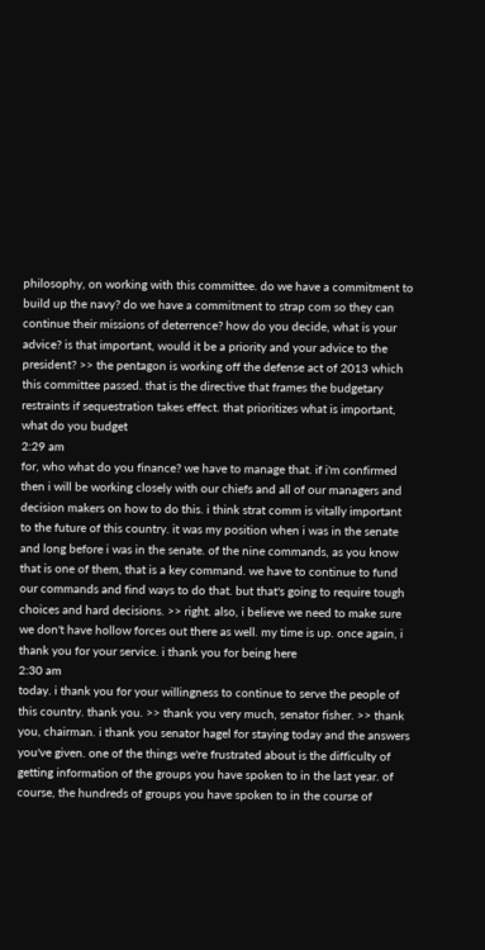philosophy, on working with this committee. do we have a commitment to build up the navy? do we have a commitment to strap com so they can continue their missions of deterrence? how do you decide, what is your advice? is that important, would it be a priority and your advice to the president? >> the pentagon is working off the defense act of 2013 which this committee passed. that is the directive that frames the budgetary restraints if sequestration takes effect. that prioritizes what is important, what do you budget
2:29 am
for, who what do you finance? we have to manage that. if i'm confirmed then i will be working closely with our chiefs and all of our managers and decision makers on how to do this. i think strat comm is vitally important to the future of this country. it was my position when i was in the senate and long before i was in the senate. of the nine commands, as you know that is one of them, that is a key command. we have to continue to fund our commands and find ways to do that. but that's going to require tough choices and hard decisions. >> right. also, i believe we need to make sure we don't have hollow forces out there as well. my time is up. once again, i thank you for your service. i thank you for being here
2:30 am
today. i thank you for your willingness to continue to serve the people of this country. thank you. >> thank you very much, senator fisher. >> thank you, chairman. i thank you senator hagel for staying today and the answers you've given. one of the things we're frustrated about is the difficulty of getting information of the groups you have spoken to in the last year. of course, the hundreds of groups you have spoken to in the course of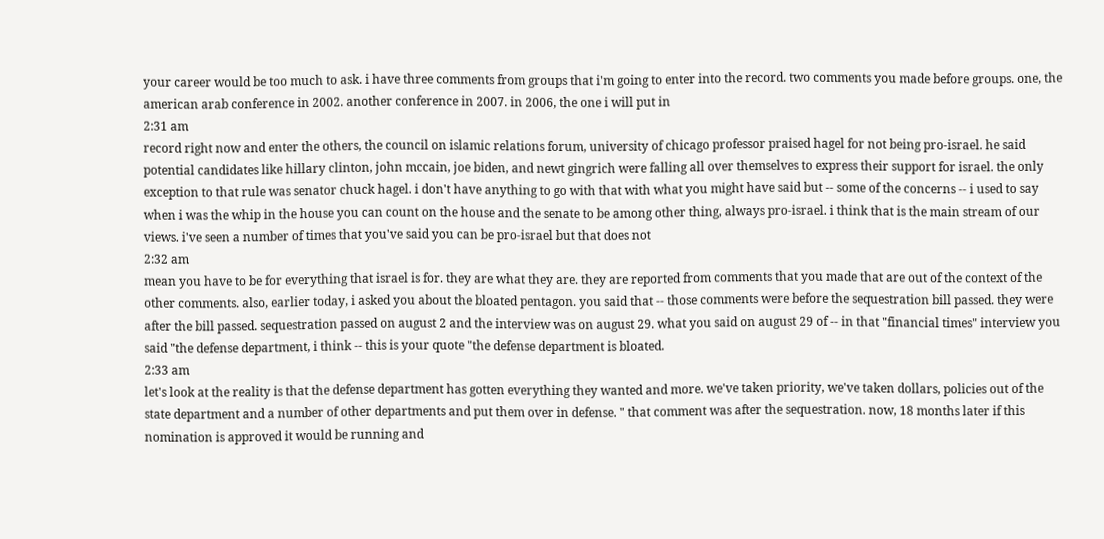your career would be too much to ask. i have three comments from groups that i'm going to enter into the record. two comments you made before groups. one, the american arab conference in 2002. another conference in 2007. in 2006, the one i will put in
2:31 am
record right now and enter the others, the council on islamic relations forum, university of chicago professor praised hagel for not being pro-israel. he said potential candidates like hillary clinton, john mccain, joe biden, and newt gingrich were falling all over themselves to express their support for israel. the only exception to that rule was senator chuck hagel. i don't have anything to go with that with what you might have said but -- some of the concerns -- i used to say when i was the whip in the house you can count on the house and the senate to be among other thing, always pro-israel. i think that is the main stream of our views. i've seen a number of times that you've said you can be pro-israel but that does not
2:32 am
mean you have to be for everything that israel is for. they are what they are. they are reported from comments that you made that are out of the context of the other comments. also, earlier today, i asked you about the bloated pentagon. you said that -- those comments were before the sequestration bill passed. they were after the bill passed. sequestration passed on august 2 and the interview was on august 29. what you said on august 29 of -- in that "financial times" interview you said "the defense department, i think -- this is your quote "the defense department is bloated.
2:33 am
let's look at the reality is that the defense department has gotten everything they wanted and more. we've taken priority, we've taken dollars, policies out of the state department and a number of other departments and put them over in defense. " that comment was after the sequestration. now, 18 months later if this nomination is approved it would be running and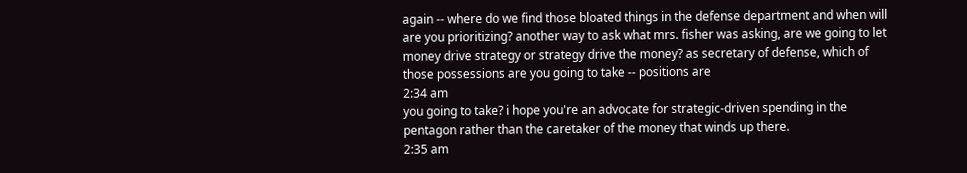again -- where do we find those bloated things in the defense department and when will are you prioritizing? another way to ask what mrs. fisher was asking, are we going to let money drive strategy or strategy drive the money? as secretary of defense, which of those possessions are you going to take -- positions are
2:34 am
you going to take? i hope you're an advocate for strategic-driven spending in the pentagon rather than the caretaker of the money that winds up there.
2:35 am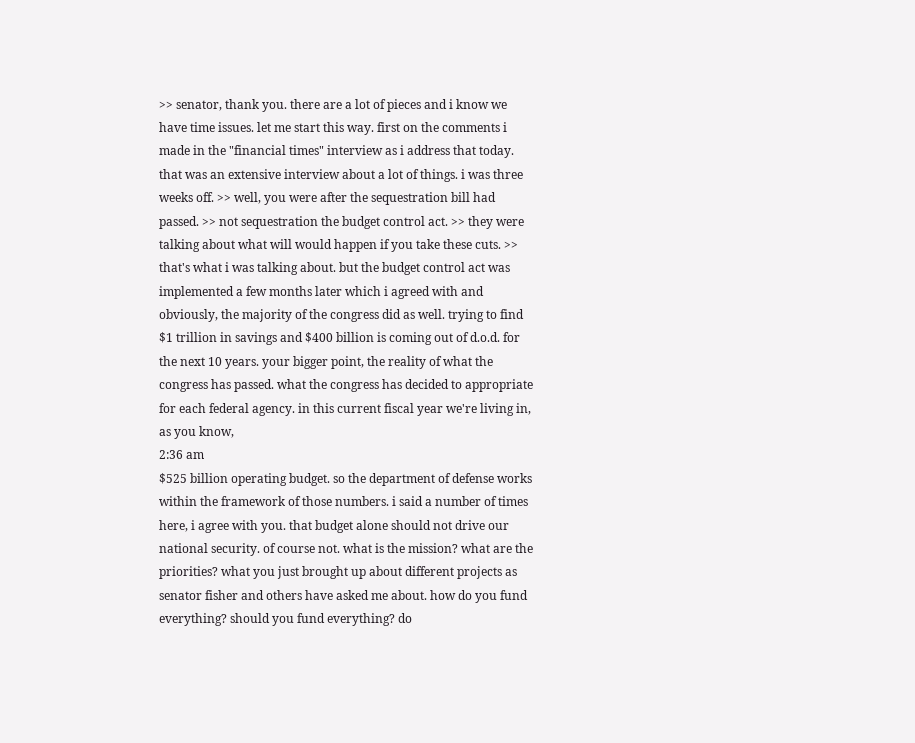>> senator, thank you. there are a lot of pieces and i know we have time issues. let me start this way. first on the comments i made in the "financial times" interview as i address that today. that was an extensive interview about a lot of things. i was three weeks off. >> well, you were after the sequestration bill had passed. >> not sequestration the budget control act. >> they were talking about what will would happen if you take these cuts. >> that's what i was talking about. but the budget control act was implemented a few months later which i agreed with and obviously, the majority of the congress did as well. trying to find $1 trillion in savings and $400 billion is coming out of d.o.d. for the next 10 years. your bigger point, the reality of what the congress has passed. what the congress has decided to appropriate for each federal agency. in this current fiscal year we're living in, as you know,
2:36 am
$525 billion operating budget. so the department of defense works within the framework of those numbers. i said a number of times here, i agree with you. that budget alone should not drive our national security. of course not. what is the mission? what are the priorities? what you just brought up about different projects as senator fisher and others have asked me about. how do you fund everything? should you fund everything? do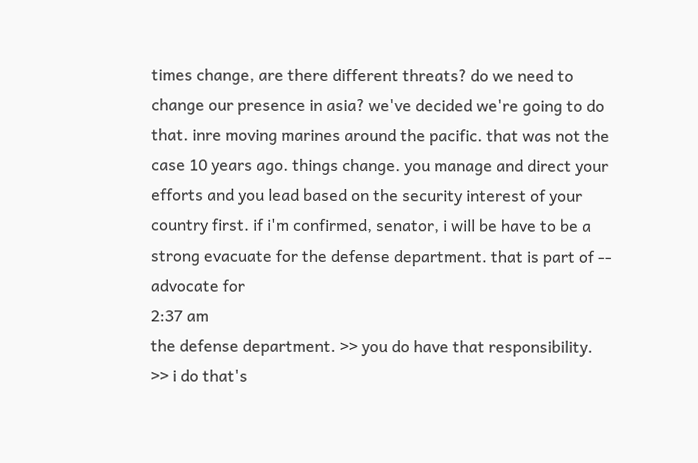times change, are there different threats? do we need to change our presence in asia? we've decided we're going to do that. inre moving marines around the pacific. that was not the case 10 years ago. things change. you manage and direct your efforts and you lead based on the security interest of your country first. if i'm confirmed, senator, i will be have to be a strong evacuate for the defense department. that is part of -- advocate for
2:37 am
the defense department. >> you do have that responsibility. >> i do that's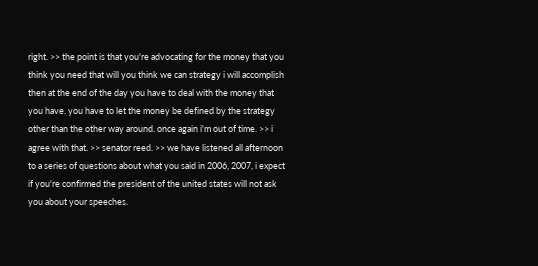right. >> the point is that you're advocating for the money that you think you need that will you think we can strategy i will accomplish then at the end of the day you have to deal with the money that you have. you have to let the money be defined by the strategy other than the other way around. once again i'm out of time. >> i agree with that. >> senator reed. >> we have listened all afternoon to a series of questions about what you said in 2006, 2007, i expect if you're confirmed the president of the united states will not ask you about your speeches.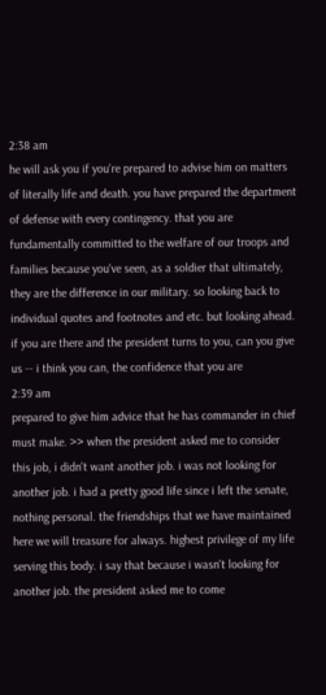2:38 am
he will ask you if you're prepared to advise him on matters of literally life and death. you have prepared the department of defense with every contingency. that you are fundamentally committed to the welfare of our troops and families because you've seen, as a soldier that ultimately, they are the difference in our military. so looking back to individual quotes and footnotes and etc. but looking ahead. if you are there and the president turns to you, can you give us -- i think you can, the confidence that you are
2:39 am
prepared to give him advice that he has commander in chief must make. >> when the president asked me to consider this job, i didn't want another job. i was not looking for another job. i had a pretty good life since i left the senate, nothing personal. the friendships that we have maintained here we will treasure for always. highest privilege of my life serving this body. i say that because i wasn't looking for another job. the president asked me to come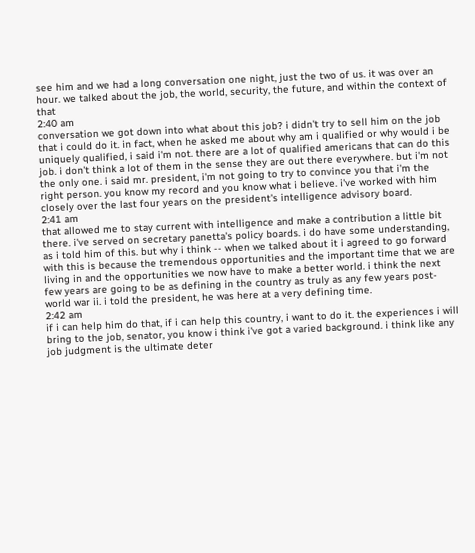see him and we had a long conversation one night, just the two of us. it was over an hour. we talked about the job, the world, security, the future, and within the context of that
2:40 am
conversation we got down into what about this job? i didn't try to sell him on the job that i could do it. in fact, when he asked me about why am i qualified or why would i be uniquely qualified, i said i'm not. there are a lot of qualified americans that can do this job. i don't think a lot of them in the sense they are out there everywhere. but i'm not the only one. i said mr. president, i'm not going to try to convince you that i'm the right person. you know my record and you know what i believe. i've worked with him closely over the last four years on the president's intelligence advisory board.
2:41 am
that allowed me to stay current with intelligence and make a contribution a little bit there. i've served on secretary panetta's policy boards. i do have some understanding, as i told him of this. but why i think -- when we talked about it i agreed to go forward with this is because the tremendous opportunities and the important time that we are living in and the opportunities we now have to make a better world. i think the next few years are going to be as defining in the country as truly as any few years post-world war ii. i told the president, he was here at a very defining time.
2:42 am
if i can help him do that, if i can help this country, i want to do it. the experiences i will bring to the job, senator, you know i think i've got a varied background. i think like any job judgment is the ultimate deter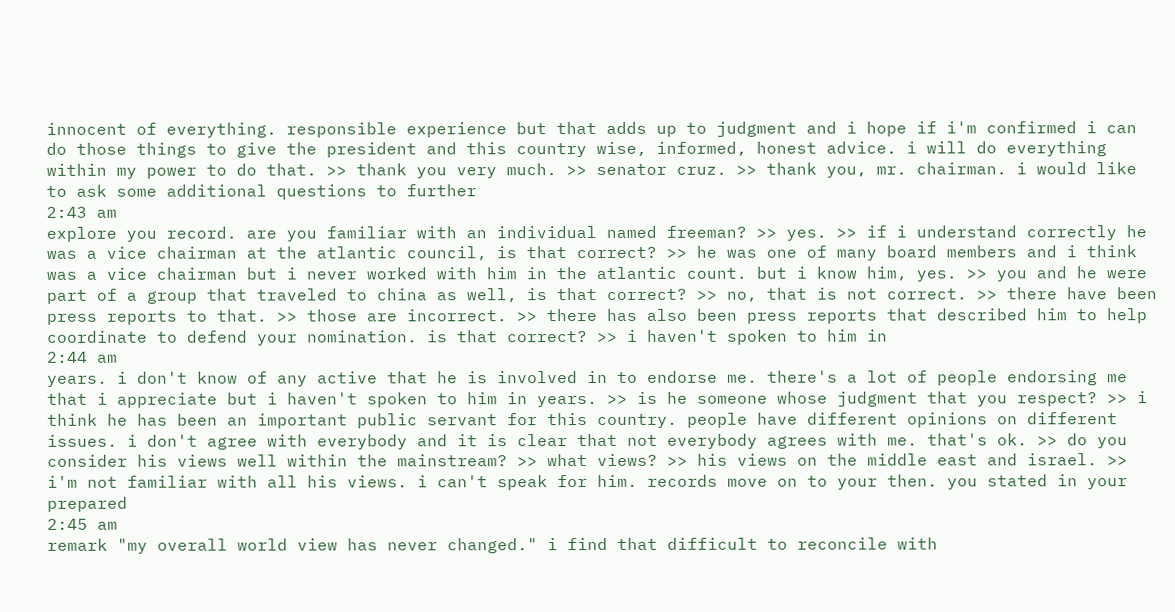innocent of everything. responsible experience but that adds up to judgment and i hope if i'm confirmed i can do those things to give the president and this country wise, informed, honest advice. i will do everything within my power to do that. >> thank you very much. >> senator cruz. >> thank you, mr. chairman. i would like to ask some additional questions to further
2:43 am
explore you record. are you familiar with an individual named freeman? >> yes. >> if i understand correctly he was a vice chairman at the atlantic council, is that correct? >> he was one of many board members and i think was a vice chairman but i never worked with him in the atlantic count. but i know him, yes. >> you and he were part of a group that traveled to china as well, is that correct? >> no, that is not correct. >> there have been press reports to that. >> those are incorrect. >> there has also been press reports that described him to help coordinate to defend your nomination. is that correct? >> i haven't spoken to him in
2:44 am
years. i don't know of any active that he is involved in to endorse me. there's a lot of people endorsing me that i appreciate but i haven't spoken to him in years. >> is he someone whose judgment that you respect? >> i think he has been an important public servant for this country. people have different opinions on different issues. i don't agree with everybody and it is clear that not everybody agrees with me. that's ok. >> do you consider his views well within the mainstream? >> what views? >> his views on the middle east and israel. >> i'm not familiar with all his views. i can't speak for him. records move on to your then. you stated in your prepared
2:45 am
remark "my overall world view has never changed." i find that difficult to reconcile with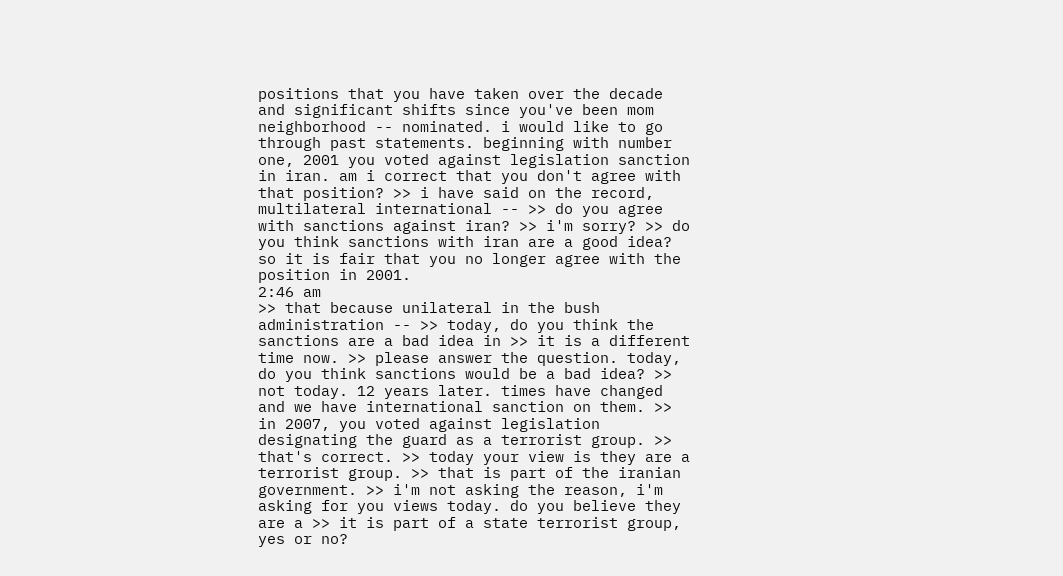positions that you have taken over the decade and significant shifts since you've been mom neighborhood -- nominated. i would like to go through past statements. beginning with number one, 2001 you voted against legislation sanction in iran. am i correct that you don't agree with that position? >> i have said on the record, multilateral international -- >> do you agree with sanctions against iran? >> i'm sorry? >> do you think sanctions with iran are a good idea? so it is fair that you no longer agree with the position in 2001.
2:46 am
>> that because unilateral in the bush administration -- >> today, do you think the sanctions are a bad idea in >> it is a different time now. >> please answer the question. today, do you think sanctions would be a bad idea? >> not today. 12 years later. times have changed and we have international sanction on them. >> in 2007, you voted against legislation designating the guard as a terrorist group. >> that's correct. >> today your view is they are a terrorist group. >> that is part of the iranian government. >> i'm not asking the reason, i'm asking for you views today. do you believe they are a >> it is part of a state terrorist group, yes or no?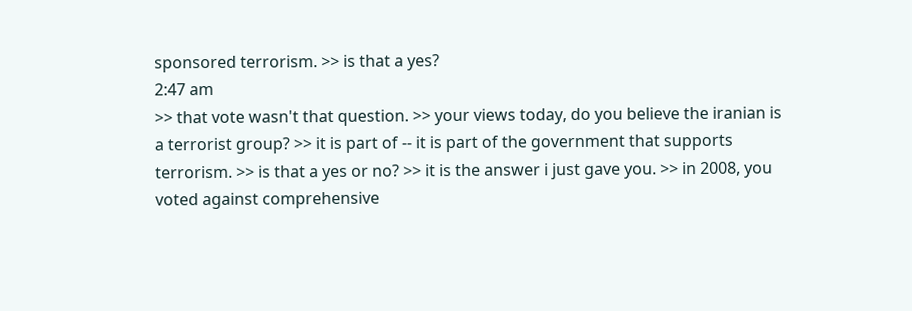sponsored terrorism. >> is that a yes?
2:47 am
>> that vote wasn't that question. >> your views today, do you believe the iranian is a terrorist group? >> it is part of -- it is part of the government that supports terrorism. >> is that a yes or no? >> it is the answer i just gave you. >> in 2008, you voted against comprehensive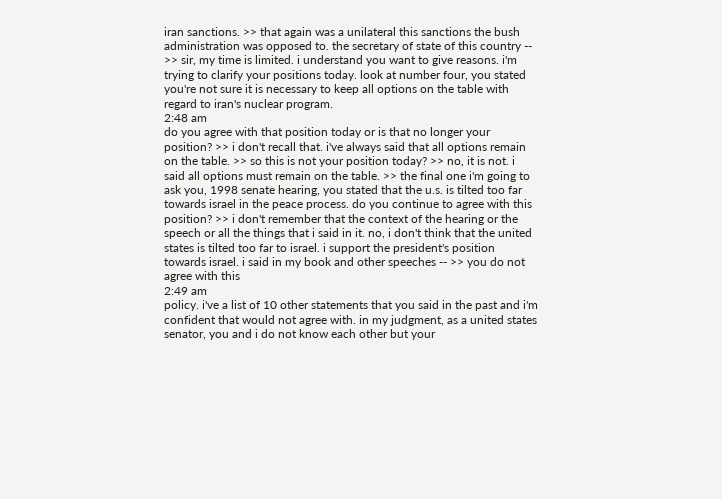iran sanctions. >> that again was a unilateral this sanctions the bush administration was opposed to. the secretary of state of this country -- >> sir, my time is limited. i understand you want to give reasons. i'm trying to clarify your positions today. look at number four, you stated you're not sure it is necessary to keep all options on the table with regard to iran's nuclear program.
2:48 am
do you agree with that position today or is that no longer your position? >> i don't recall that. i've always said that all options remain on the table. >> so this is not your position today? >> no, it is not. i said all options must remain on the table. >> the final one i'm going to ask you, 1998 senate hearing, you stated that the u.s. is tilted too far towards israel in the peace process. do you continue to agree with this position? >> i don't remember that the context of the hearing or the speech or all the things that i said in it. no, i don't think that the united states is tilted too far to israel. i support the president's position towards israel. i said in my book and other speeches -- >> you do not agree with this
2:49 am
policy. i've a list of 10 other statements that you said in the past and i'm confident that would not agree with. in my judgment, as a united states senator, you and i do not know each other but your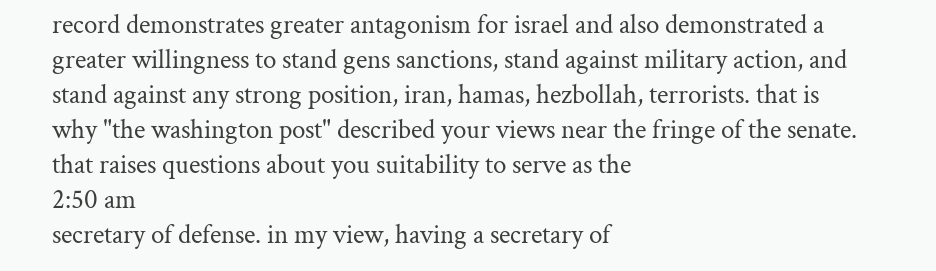record demonstrates greater antagonism for israel and also demonstrated a greater willingness to stand gens sanctions, stand against military action, and stand against any strong position, iran, hamas, hezbollah, terrorists. that is why "the washington post" described your views near the fringe of the senate. that raises questions about you suitability to serve as the
2:50 am
secretary of defense. in my view, having a secretary of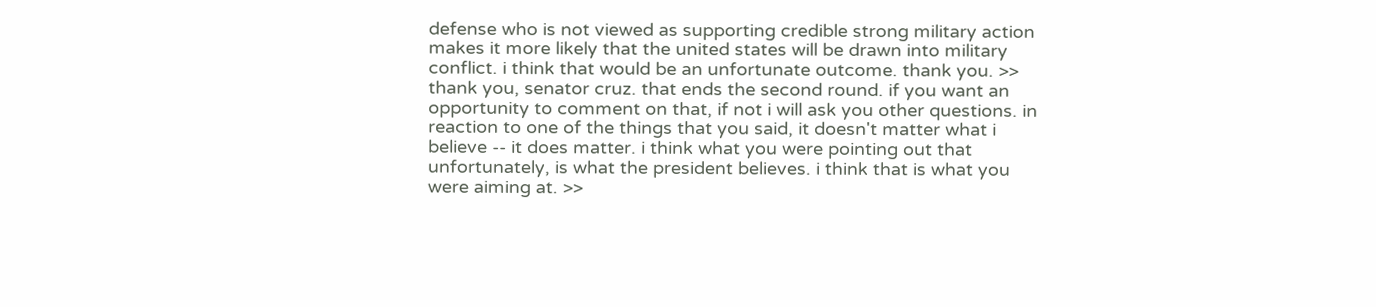defense who is not viewed as supporting credible strong military action makes it more likely that the united states will be drawn into military conflict. i think that would be an unfortunate outcome. thank you. >> thank you, senator cruz. that ends the second round. if you want an opportunity to comment on that, if not i will ask you other questions. in reaction to one of the things that you said, it doesn't matter what i believe -- it does matter. i think what you were pointing out that unfortunately, is what the president believes. i think that is what you were aiming at. >>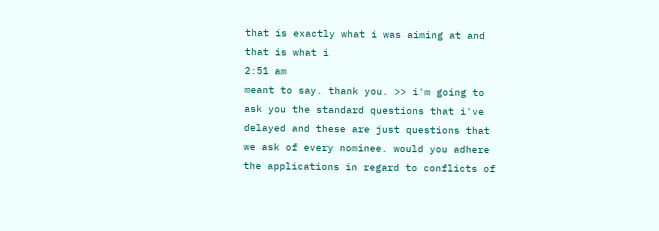that is exactly what i was aiming at and that is what i
2:51 am
meant to say. thank you. >> i'm going to ask you the standard questions that i've delayed and these are just questions that we ask of every nominee. would you adhere the applications in regard to conflicts of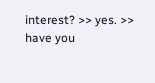interest? >> yes. >> have you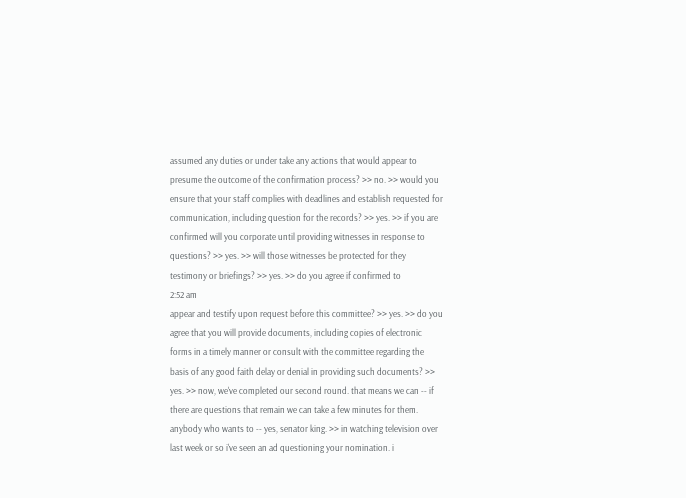assumed any duties or under take any actions that would appear to presume the outcome of the confirmation process? >> no. >> would you ensure that your staff complies with deadlines and establish requested for communication, including question for the records? >> yes. >> if you are confirmed will you corporate until providing witnesses in response to questions? >> yes. >> will those witnesses be protected for they testimony or briefings? >> yes. >> do you agree if confirmed to
2:52 am
appear and testify upon request before this committee? >> yes. >> do you agree that you will provide documents, including copies of electronic forms in a timely manner or consult with the committee regarding the basis of any good faith delay or denial in providing such documents? >> yes. >> now, we've completed our second round. that means we can -- if there are questions that remain we can take a few minutes for them. anybody who wants to -- yes, senator king. >> in watching television over last week or so i've seen an ad questioning your nomination. i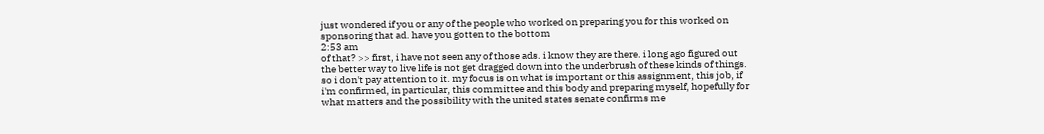just wondered if you or any of the people who worked on preparing you for this worked on sponsoring that ad. have you gotten to the bottom
2:53 am
of that? >> first, i have not seen any of those ads. i know they are there. i long ago figured out the better way to live life is not get dragged down into the underbrush of these kinds of things. so i don't pay attention to it. my focus is on what is important or this assignment, this job, if i'm confirmed, in particular, this committee and this body and preparing myself, hopefully for what matters and the possibility with the united states senate confirms me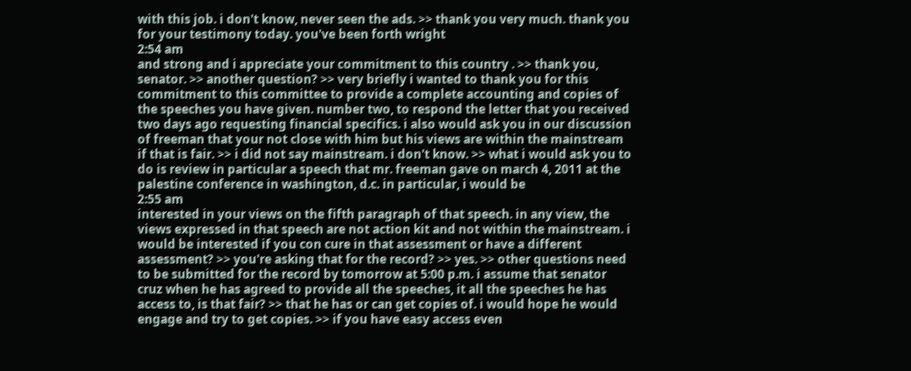with this job. i don't know, never seen the ads. >> thank you very much. thank you for your testimony today. you've been forth wright
2:54 am
and strong and i appreciate your commitment to this country . >> thank you, senator. >> another question? >> very briefly i wanted to thank you for this commitment to this committee to provide a complete accounting and copies of the speeches you have given. number two, to respond the letter that you received two days ago requesting financial specifics. i also would ask you in our discussion of freeman that your not close with him but his views are within the mainstream if that is fair. >> i did not say mainstream. i don't know. >> what i would ask you to do is review in particular a speech that mr. freeman gave on march 4, 2011 at the palestine conference in washington, d.c. in particular, i would be
2:55 am
interested in your views on the fifth paragraph of that speech. in any view, the views expressed in that speech are not action kit and not within the mainstream. i would be interested if you con cure in that assessment or have a different assessment? >> you're asking that for the record? >> yes. >> other questions need to be submitted for the record by tomorrow at 5:00 p.m. i assume that senator cruz when he has agreed to provide all the speeches, it all the speeches he has access to, is that fair? >> that he has or can get copies of. i would hope he would engage and try to get copies. >> if you have easy access even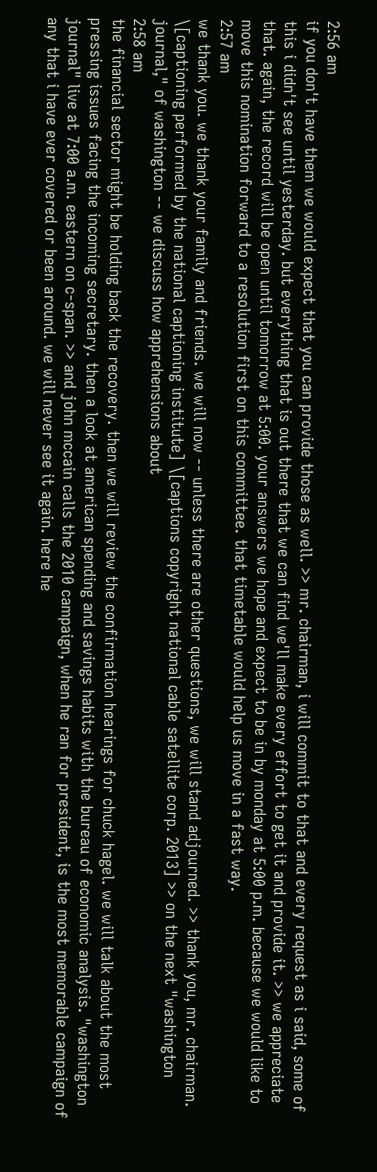2:56 am
if you don't have them we would expect that you can provide those as well. >> mr. chairman, i will commit to that and every request as i said, some of this i didn't see until yesterday. but everything that is out there that we can find we'll make every effort to get it and provide it. >> we appreciate that. again, the record will be open until tomorrow at 5:00. your answers we hope and expect to be in by monday at 5:00 p.m. because we would like to move this nomination forward to a resolution first on this committee. that timetable would help us move in a fast way.
2:57 am
we thank you. we thank your family and friends. we will now -- unless there are other questions, we will stand adjourned. >> thank you, mr. chairman. \[captioning performed by the national captioning institute] \[captions copyright national cable satellite corp. 2013] >> on the next "washington journal," of washington -- we discuss how apprehensions about
2:58 am
the financial sector might be holding back the recovery. then we will review the confirmation hearings for chuck hagel. we will talk about the most pressing issues facing the incoming secretary. then a look at american spending and savings habits with the bureau of economic analysis. "washington journal" live at 7:00 a.m. eastern on c-span. >> and john mccain calls the 2010 campaign, when he ran for president, is the most memorable campaign of any that i have ever covered or been around. we will never see it again. here he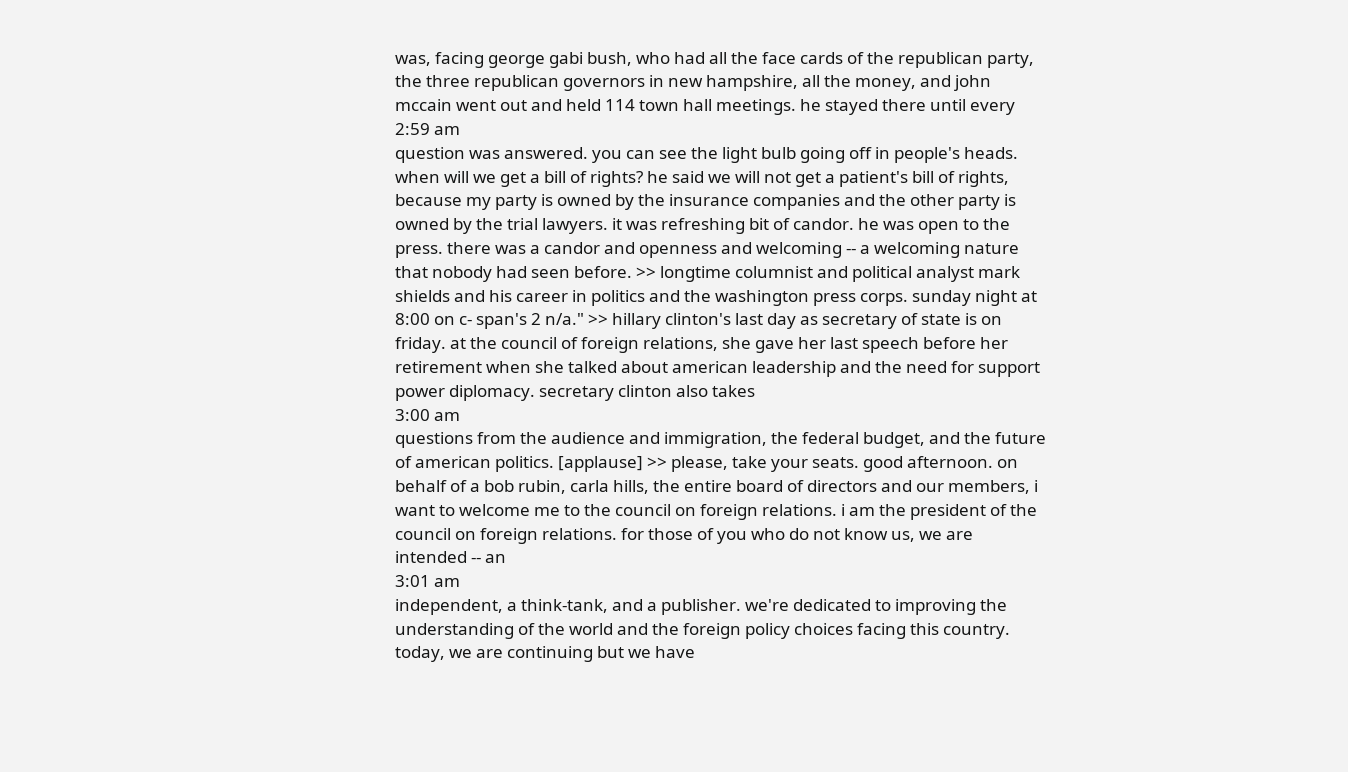was, facing george gabi bush, who had all the face cards of the republican party, the three republican governors in new hampshire, all the money, and john mccain went out and held 114 town hall meetings. he stayed there until every
2:59 am
question was answered. you can see the light bulb going off in people's heads. when will we get a bill of rights? he said we will not get a patient's bill of rights, because my party is owned by the insurance companies and the other party is owned by the trial lawyers. it was refreshing bit of candor. he was open to the press. there was a candor and openness and welcoming -- a welcoming nature that nobody had seen before. >> longtime columnist and political analyst mark shields and his career in politics and the washington press corps. sunday night at 8:00 on c- span's 2 n/a." >> hillary clinton's last day as secretary of state is on friday. at the council of foreign relations, she gave her last speech before her retirement when she talked about american leadership and the need for support power diplomacy. secretary clinton also takes
3:00 am
questions from the audience and immigration, the federal budget, and the future of american politics. [applause] >> please, take your seats. good afternoon. on behalf of a bob rubin, carla hills, the entire board of directors and our members, i want to welcome me to the council on foreign relations. i am the president of the council on foreign relations. for those of you who do not know us, we are intended -- an
3:01 am
independent, a think-tank, and a publisher. we're dedicated to improving the understanding of the world and the foreign policy choices facing this country. today, we are continuing but we have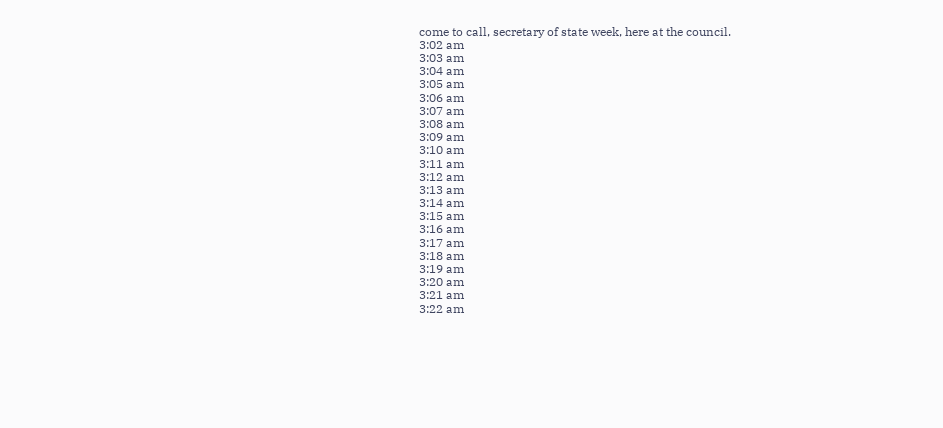come to call, secretary of state week, here at the council.
3:02 am
3:03 am
3:04 am
3:05 am
3:06 am
3:07 am
3:08 am
3:09 am
3:10 am
3:11 am
3:12 am
3:13 am
3:14 am
3:15 am
3:16 am
3:17 am
3:18 am
3:19 am
3:20 am
3:21 am
3:22 am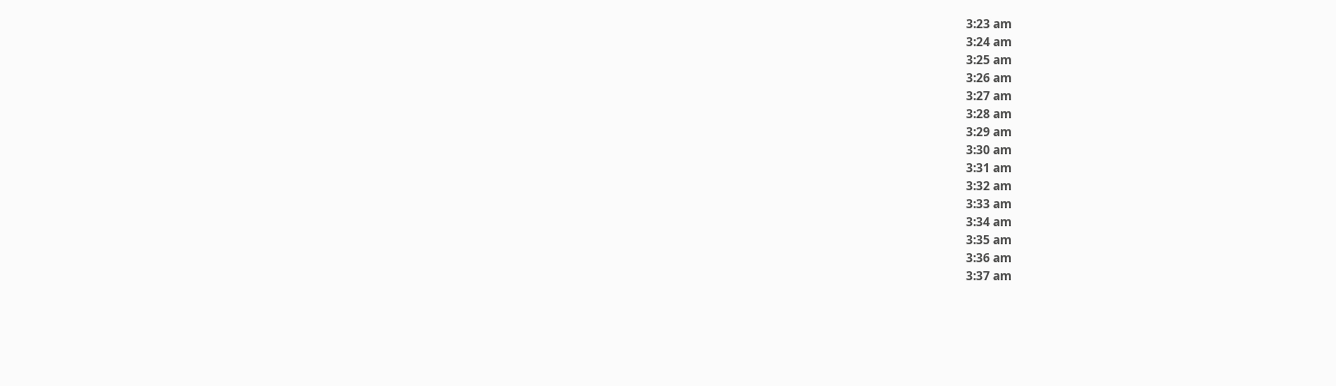3:23 am
3:24 am
3:25 am
3:26 am
3:27 am
3:28 am
3:29 am
3:30 am
3:31 am
3:32 am
3:33 am
3:34 am
3:35 am
3:36 am
3:37 am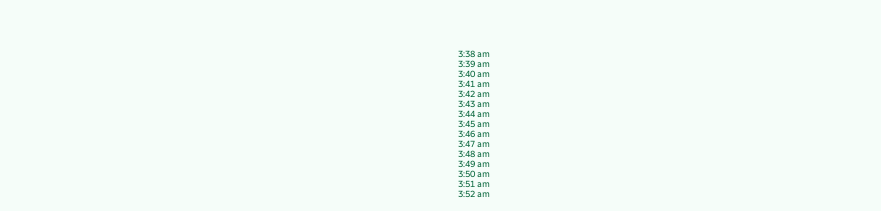3:38 am
3:39 am
3:40 am
3:41 am
3:42 am
3:43 am
3:44 am
3:45 am
3:46 am
3:47 am
3:48 am
3:49 am
3:50 am
3:51 am
3:52 am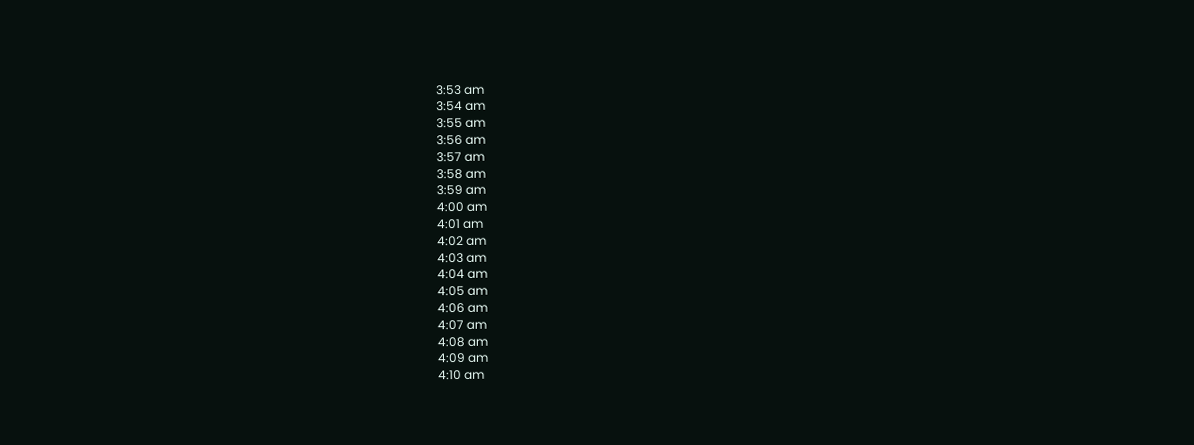3:53 am
3:54 am
3:55 am
3:56 am
3:57 am
3:58 am
3:59 am
4:00 am
4:01 am
4:02 am
4:03 am
4:04 am
4:05 am
4:06 am
4:07 am
4:08 am
4:09 am
4:10 am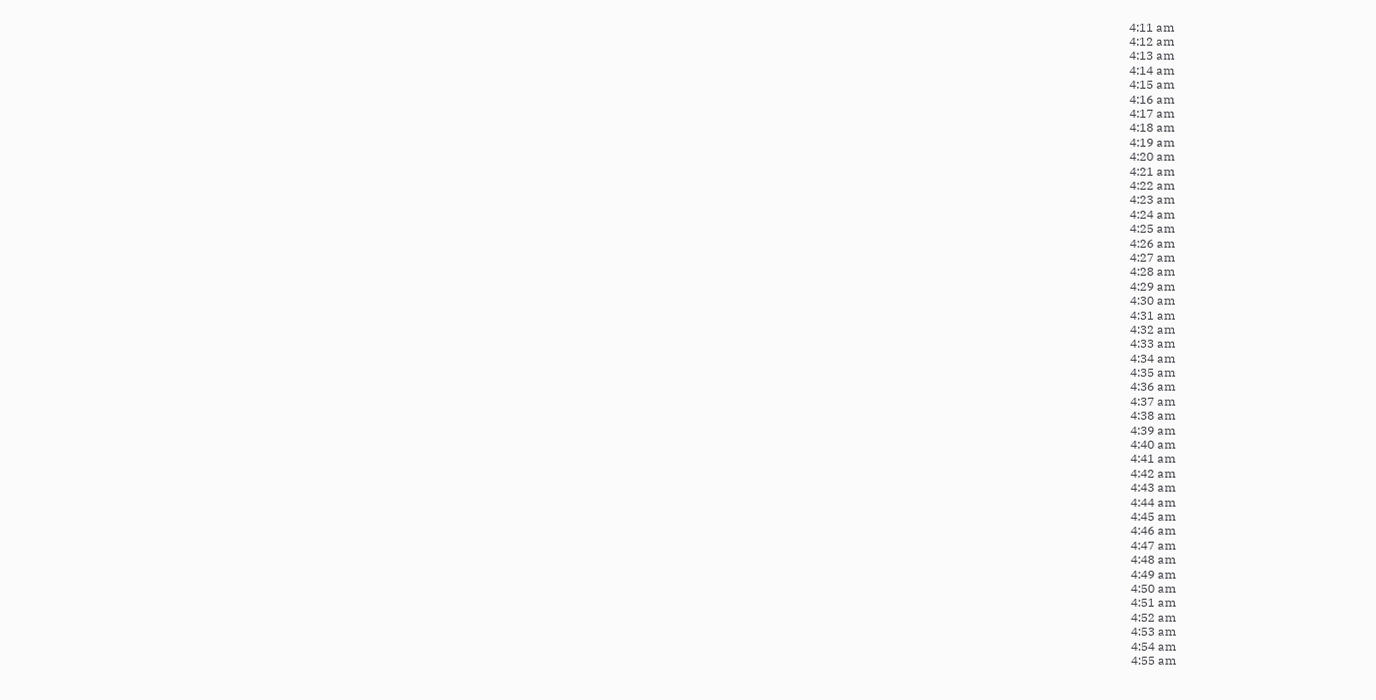4:11 am
4:12 am
4:13 am
4:14 am
4:15 am
4:16 am
4:17 am
4:18 am
4:19 am
4:20 am
4:21 am
4:22 am
4:23 am
4:24 am
4:25 am
4:26 am
4:27 am
4:28 am
4:29 am
4:30 am
4:31 am
4:32 am
4:33 am
4:34 am
4:35 am
4:36 am
4:37 am
4:38 am
4:39 am
4:40 am
4:41 am
4:42 am
4:43 am
4:44 am
4:45 am
4:46 am
4:47 am
4:48 am
4:49 am
4:50 am
4:51 am
4:52 am
4:53 am
4:54 am
4:55 am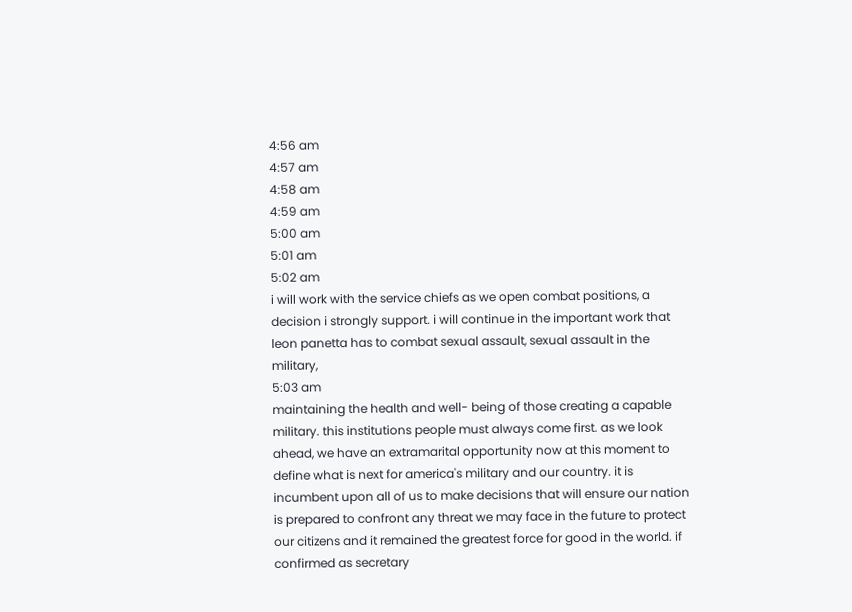4:56 am
4:57 am
4:58 am
4:59 am
5:00 am
5:01 am
5:02 am
i will work with the service chiefs as we open combat positions, a decision i strongly support. i will continue in the important work that leon panetta has to combat sexual assault, sexual assault in the military,
5:03 am
maintaining the health and well- being of those creating a capable military. this institutions people must always come first. as we look ahead, we have an extramarital opportunity now at this moment to define what is next for america's military and our country. it is incumbent upon all of us to make decisions that will ensure our nation is prepared to confront any threat we may face in the future to protect our citizens and it remained the greatest force for good in the world. if confirmed as secretary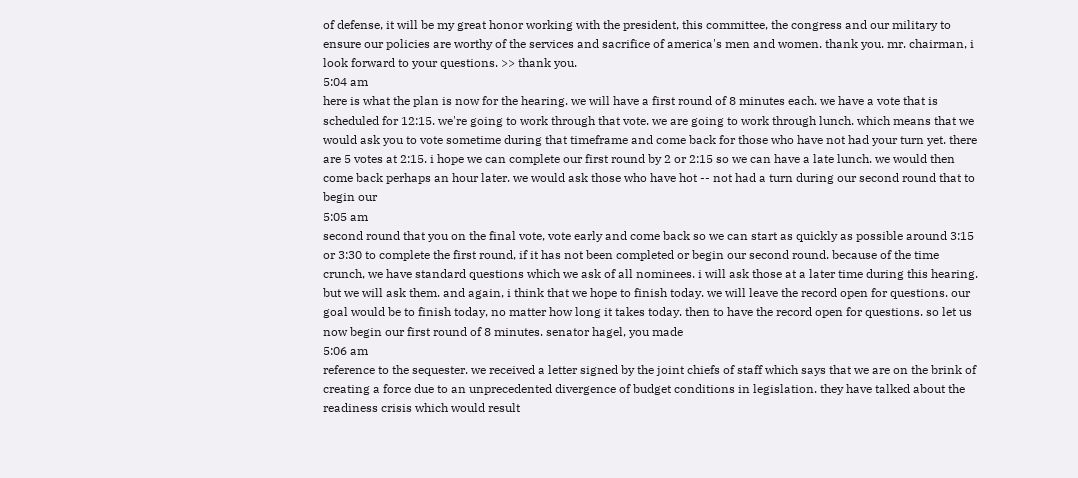of defense, it will be my great honor working with the president, this committee, the congress and our military to ensure our policies are worthy of the services and sacrifice of america's men and women. thank you. mr. chairman, i look forward to your questions. >> thank you.
5:04 am
here is what the plan is now for the hearing. we will have a first round of 8 minutes each. we have a vote that is scheduled for 12:15. we're going to work through that vote. we are going to work through lunch. which means that we would ask you to vote sometime during that timeframe and come back for those who have not had your turn yet. there are 5 votes at 2:15. i hope we can complete our first round by 2 or 2:15 so we can have a late lunch. we would then come back perhaps an hour later. we would ask those who have hot -- not had a turn during our second round that to begin our
5:05 am
second round that you on the final vote, vote early and come back so we can start as quickly as possible around 3:15 or 3:30 to complete the first round, if it has not been completed or begin our second round. because of the time crunch, we have standard questions which we ask of all nominees. i will ask those at a later time during this hearing. but we will ask them. and again, i think that we hope to finish today. we will leave the record open for questions. our goal would be to finish today, no matter how long it takes today. then to have the record open for questions. so let us now begin our first round of 8 minutes. senator hagel, you made
5:06 am
reference to the sequester. we received a letter signed by the joint chiefs of staff which says that we are on the brink of creating a force due to an unprecedented divergence of budget conditions in legislation. they have talked about the readiness crisis which would result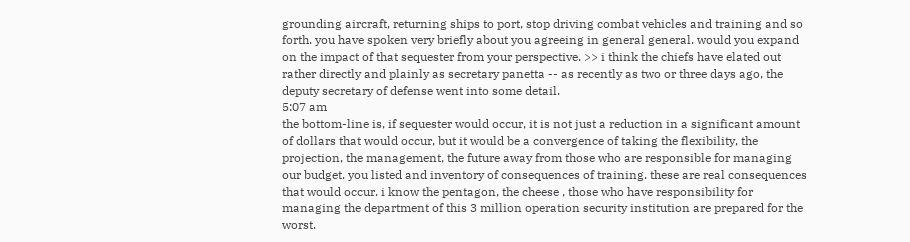grounding aircraft, returning ships to port, stop driving combat vehicles and training and so forth. you have spoken very briefly about you agreeing in general general. would you expand on the impact of that sequester from your perspective. >> i think the chiefs have elated out rather directly and plainly as secretary panetta -- as recently as two or three days ago, the deputy secretary of defense went into some detail.
5:07 am
the bottom-line is, if sequester would occur, it is not just a reduction in a significant amount of dollars that would occur, but it would be a convergence of taking the flexibility, the projection, the management, the future away from those who are responsible for managing our budget. you listed and inventory of consequences of training. these are real consequences that would occur. i know the pentagon, the cheese , those who have responsibility for managing the department of this 3 million operation security institution are prepared for the worst.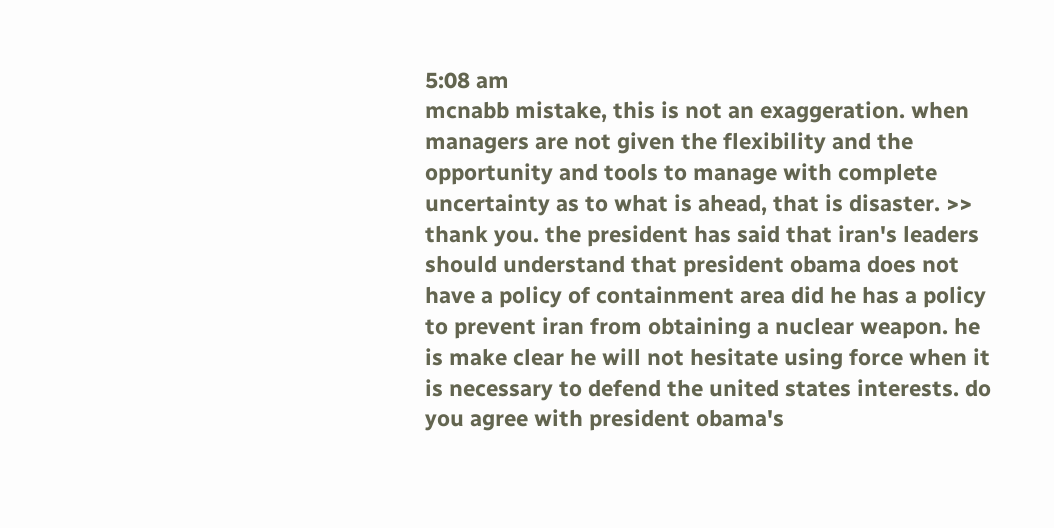5:08 am
mcnabb mistake, this is not an exaggeration. when managers are not given the flexibility and the opportunity and tools to manage with complete uncertainty as to what is ahead, that is disaster. >> thank you. the president has said that iran's leaders should understand that president obama does not have a policy of containment area did he has a policy to prevent iran from obtaining a nuclear weapon. he is make clear he will not hesitate using force when it is necessary to defend the united states interests. do you agree with president obama's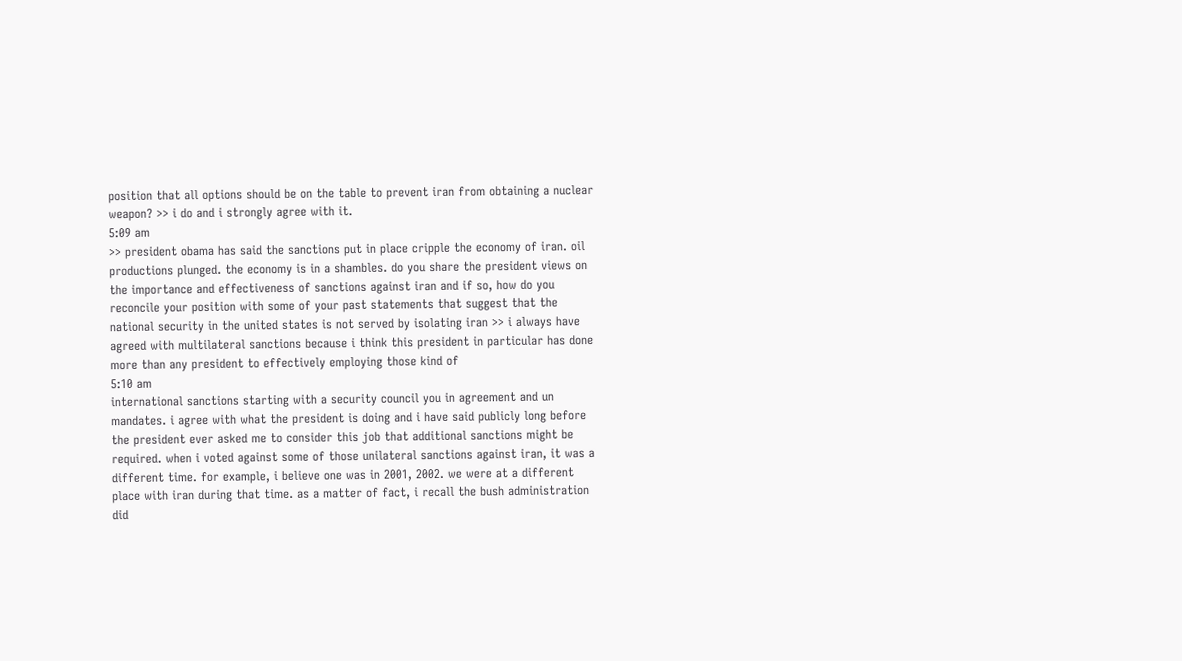position that all options should be on the table to prevent iran from obtaining a nuclear weapon? >> i do and i strongly agree with it.
5:09 am
>> president obama has said the sanctions put in place cripple the economy of iran. oil productions plunged. the economy is in a shambles. do you share the president views on the importance and effectiveness of sanctions against iran and if so, how do you reconcile your position with some of your past statements that suggest that the national security in the united states is not served by isolating iran >> i always have agreed with multilateral sanctions because i think this president in particular has done more than any president to effectively employing those kind of
5:10 am
international sanctions starting with a security council you in agreement and un mandates. i agree with what the president is doing and i have said publicly long before the president ever asked me to consider this job that additional sanctions might be required. when i voted against some of those unilateral sanctions against iran, it was a different time. for example, i believe one was in 2001, 2002. we were at a different place with iran during that time. as a matter of fact, i recall the bush administration did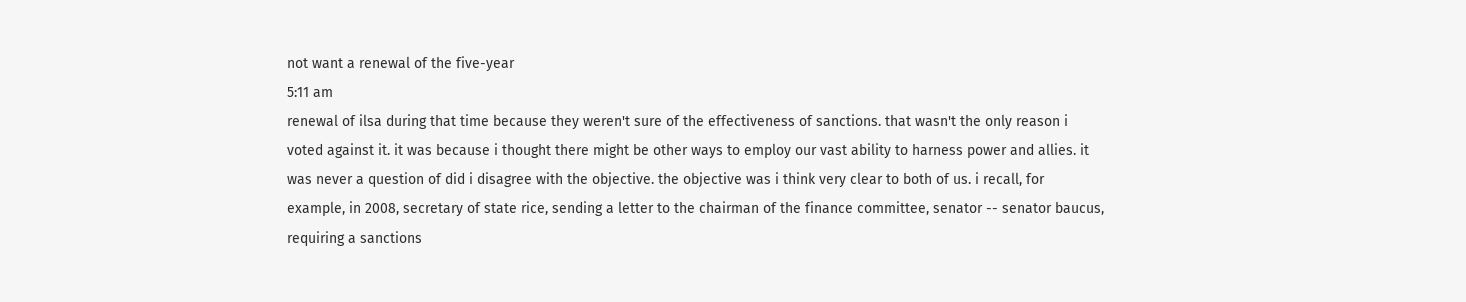not want a renewal of the five-year
5:11 am
renewal of ilsa during that time because they weren't sure of the effectiveness of sanctions. that wasn't the only reason i voted against it. it was because i thought there might be other ways to employ our vast ability to harness power and allies. it was never a question of did i disagree with the objective. the objective was i think very clear to both of us. i recall, for example, in 2008, secretary of state rice, sending a letter to the chairman of the finance committee, senator -- senator baucus, requiring a sanctions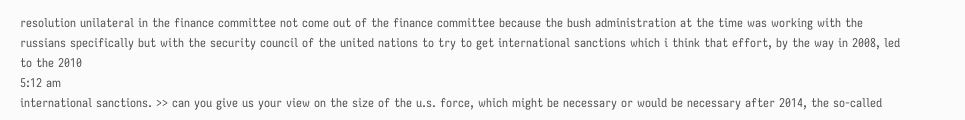resolution unilateral in the finance committee not come out of the finance committee because the bush administration at the time was working with the russians specifically but with the security council of the united nations to try to get international sanctions which i think that effort, by the way in 2008, led to the 2010
5:12 am
international sanctions. >> can you give us your view on the size of the u.s. force, which might be necessary or would be necessary after 2014, the so-called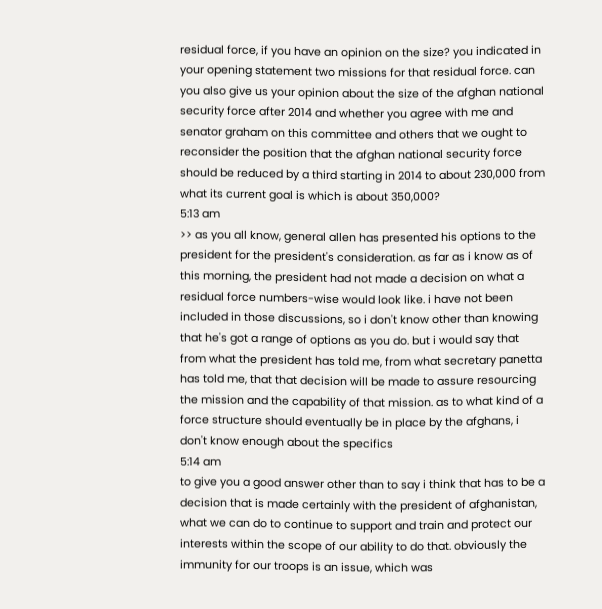residual force, if you have an opinion on the size? you indicated in your opening statement two missions for that residual force. can you also give us your opinion about the size of the afghan national security force after 2014 and whether you agree with me and senator graham on this committee and others that we ought to reconsider the position that the afghan national security force should be reduced by a third starting in 2014 to about 230,000 from what its current goal is which is about 350,000?
5:13 am
>> as you all know, general allen has presented his options to the president for the president's consideration. as far as i know as of this morning, the president had not made a decision on what a residual force numbers-wise would look like. i have not been included in those discussions, so i don't know other than knowing that he's got a range of options as you do. but i would say that from what the president has told me, from what secretary panetta has told me, that that decision will be made to assure resourcing the mission and the capability of that mission. as to what kind of a force structure should eventually be in place by the afghans, i don't know enough about the specifics
5:14 am
to give you a good answer other than to say i think that has to be a decision that is made certainly with the president of afghanistan, what we can do to continue to support and train and protect our interests within the scope of our ability to do that. obviously the immunity for our troops is an issue, which was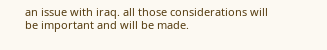an issue with iraq. all those considerations will be important and will be made.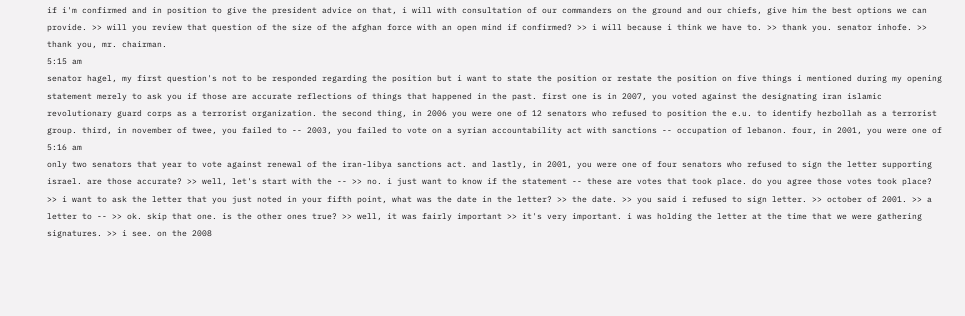if i'm confirmed and in position to give the president advice on that, i will with consultation of our commanders on the ground and our chiefs, give him the best options we can provide. >> will you review that question of the size of the afghan force with an open mind if confirmed? >> i will because i think we have to. >> thank you. senator inhofe. >> thank you, mr. chairman.
5:15 am
senator hagel, my first question's not to be responded regarding the position but i want to state the position or restate the position on five things i mentioned during my opening statement merely to ask you if those are accurate reflections of things that happened in the past. first one is in 2007, you voted against the designating iran islamic revolutionary guard corps as a terrorist organization. the second thing, in 2006 you were one of 12 senators who refused to position the e.u. to identify hezbollah as a terrorist group. third, in november of twee, you failed to -- 2003, you failed to vote on a syrian accountability act with sanctions -- occupation of lebanon. four, in 2001, you were one of
5:16 am
only two senators that year to vote against renewal of the iran-libya sanctions act. and lastly, in 2001, you were one of four senators who refused to sign the letter supporting israel. are those accurate? >> well, let's start with the -- >> no. i just want to know if the statement -- these are votes that took place. do you agree those votes took place? >> i want to ask the letter that you just noted in your fifth point, what was the date in the letter? >> the date. >> you said i refused to sign letter. >> october of 2001. >> a letter to -- >> ok. skip that one. is the other ones true? >> well, it was fairly important >> it's very important. i was holding the letter at the time that we were gathering signatures. >> i see. on the 2008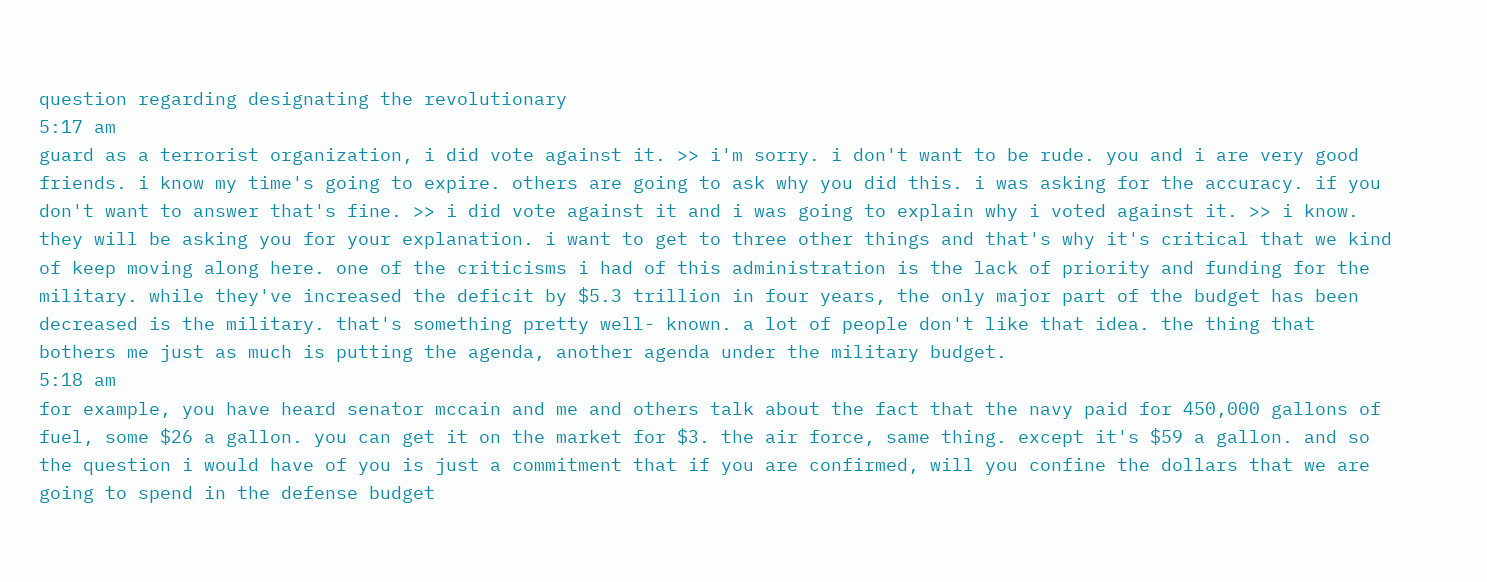question regarding designating the revolutionary
5:17 am
guard as a terrorist organization, i did vote against it. >> i'm sorry. i don't want to be rude. you and i are very good friends. i know my time's going to expire. others are going to ask why you did this. i was asking for the accuracy. if you don't want to answer that's fine. >> i did vote against it and i was going to explain why i voted against it. >> i know. they will be asking you for your explanation. i want to get to three other things and that's why it's critical that we kind of keep moving along here. one of the criticisms i had of this administration is the lack of priority and funding for the military. while they've increased the deficit by $5.3 trillion in four years, the only major part of the budget has been decreased is the military. that's something pretty well- known. a lot of people don't like that idea. the thing that bothers me just as much is putting the agenda, another agenda under the military budget.
5:18 am
for example, you have heard senator mccain and me and others talk about the fact that the navy paid for 450,000 gallons of fuel, some $26 a gallon. you can get it on the market for $3. the air force, same thing. except it's $59 a gallon. and so the question i would have of you is just a commitment that if you are confirmed, will you confine the dollars that we are going to spend in the defense budget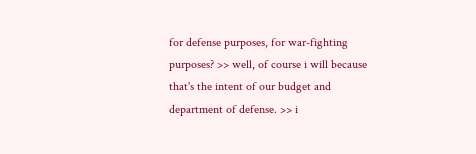for defense purposes, for war-fighting purposes? >> well, of course i will because that's the intent of our budget and department of defense. >> i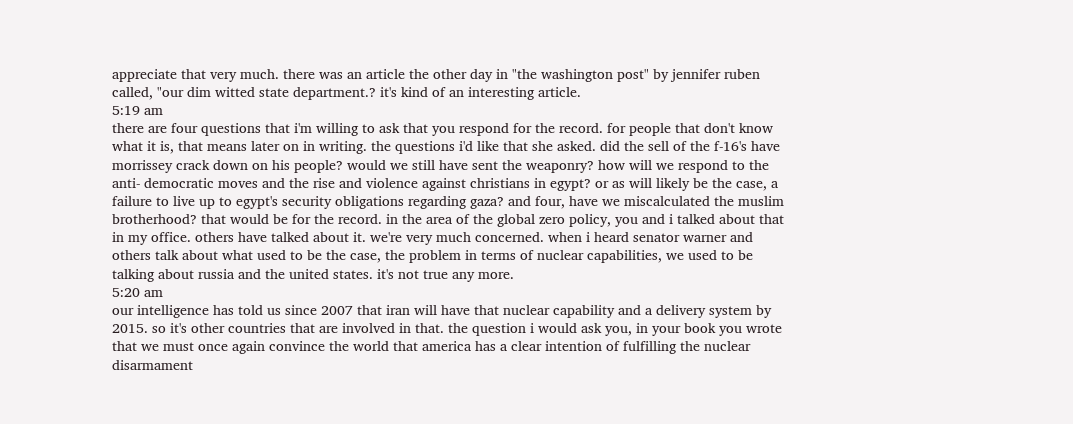appreciate that very much. there was an article the other day in "the washington post" by jennifer ruben called, "our dim witted state department.? it's kind of an interesting article.
5:19 am
there are four questions that i'm willing to ask that you respond for the record. for people that don't know what it is, that means later on in writing. the questions i'd like that she asked. did the sell of the f-16's have morrissey crack down on his people? would we still have sent the weaponry? how will we respond to the anti- democratic moves and the rise and violence against christians in egypt? or as will likely be the case, a failure to live up to egypt's security obligations regarding gaza? and four, have we miscalculated the muslim brotherhood? that would be for the record. in the area of the global zero policy, you and i talked about that in my office. others have talked about it. we're very much concerned. when i heard senator warner and others talk about what used to be the case, the problem in terms of nuclear capabilities, we used to be talking about russia and the united states. it's not true any more.
5:20 am
our intelligence has told us since 2007 that iran will have that nuclear capability and a delivery system by 2015. so it's other countries that are involved in that. the question i would ask you, in your book you wrote that we must once again convince the world that america has a clear intention of fulfilling the nuclear disarmament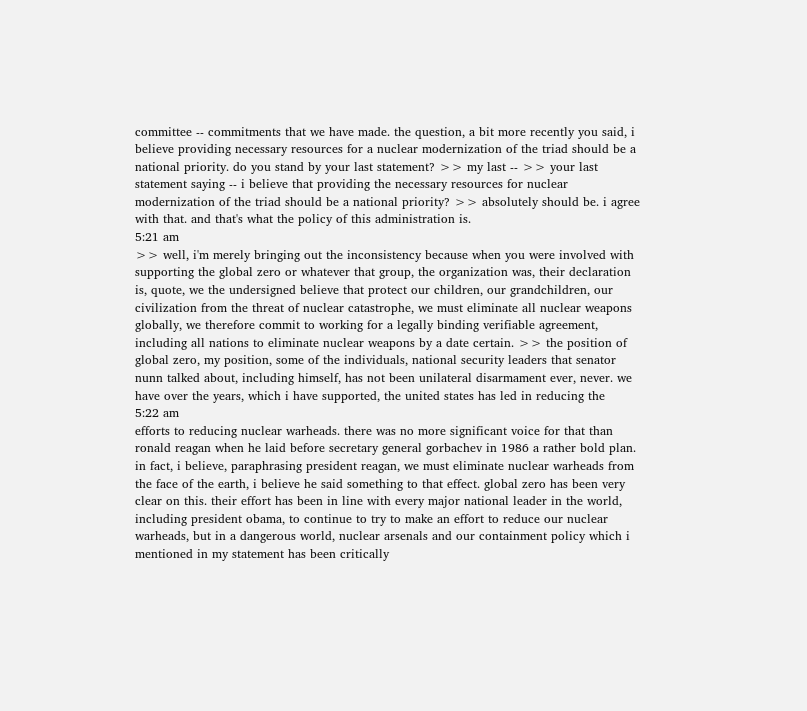committee -- commitments that we have made. the question, a bit more recently you said, i believe providing necessary resources for a nuclear modernization of the triad should be a national priority. do you stand by your last statement? >> my last -- >> your last statement saying -- i believe that providing the necessary resources for nuclear modernization of the triad should be a national priority? >> absolutely should be. i agree with that. and that's what the policy of this administration is.
5:21 am
>> well, i'm merely bringing out the inconsistency because when you were involved with supporting the global zero or whatever that group, the organization was, their declaration is, quote, we the undersigned believe that protect our children, our grandchildren, our civilization from the threat of nuclear catastrophe, we must eliminate all nuclear weapons globally, we therefore commit to working for a legally binding verifiable agreement, including all nations to eliminate nuclear weapons by a date certain. >> the position of global zero, my position, some of the individuals, national security leaders that senator nunn talked about, including himself, has not been unilateral disarmament ever, never. we have over the years, which i have supported, the united states has led in reducing the
5:22 am
efforts to reducing nuclear warheads. there was no more significant voice for that than ronald reagan when he laid before secretary general gorbachev in 1986 a rather bold plan. in fact, i believe, paraphrasing president reagan, we must eliminate nuclear warheads from the face of the earth, i believe he said something to that effect. global zero has been very clear on this. their effort has been in line with every major national leader in the world, including president obama, to continue to try to make an effort to reduce our nuclear warheads, but in a dangerous world, nuclear arsenals and our containment policy which i mentioned in my statement has been critically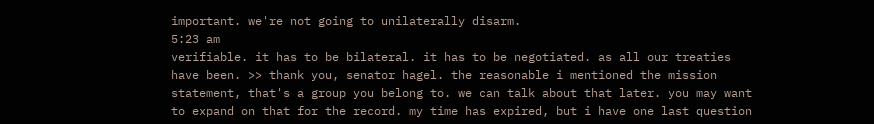important. we're not going to unilaterally disarm.
5:23 am
verifiable. it has to be bilateral. it has to be negotiated. as all our treaties have been. >> thank you, senator hagel. the reasonable i mentioned the mission statement, that's a group you belong to. we can talk about that later. you may want to expand on that for the record. my time has expired, but i have one last question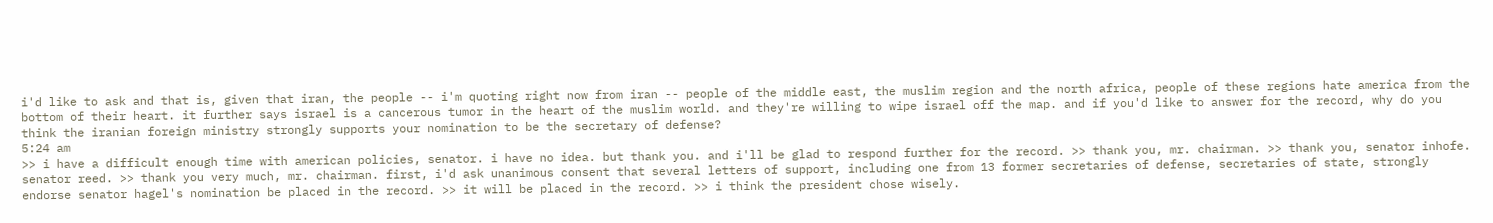i'd like to ask and that is, given that iran, the people -- i'm quoting right now from iran -- people of the middle east, the muslim region and the north africa, people of these regions hate america from the bottom of their heart. it further says israel is a cancerous tumor in the heart of the muslim world. and they're willing to wipe israel off the map. and if you'd like to answer for the record, why do you think the iranian foreign ministry strongly supports your nomination to be the secretary of defense?
5:24 am
>> i have a difficult enough time with american policies, senator. i have no idea. but thank you. and i'll be glad to respond further for the record. >> thank you, mr. chairman. >> thank you, senator inhofe. senator reed. >> thank you very much, mr. chairman. first, i'd ask unanimous consent that several letters of support, including one from 13 former secretaries of defense, secretaries of state, strongly endorse senator hagel's nomination be placed in the record. >> it will be placed in the record. >> i think the president chose wisely.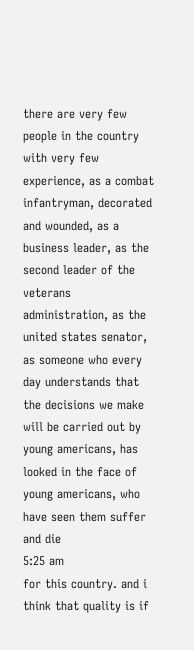there are very few people in the country with very few experience, as a combat infantryman, decorated and wounded, as a business leader, as the second leader of the veterans administration, as the united states senator, as someone who every day understands that the decisions we make will be carried out by young americans, has looked in the face of young americans, who have seen them suffer and die
5:25 am
for this country. and i think that quality is if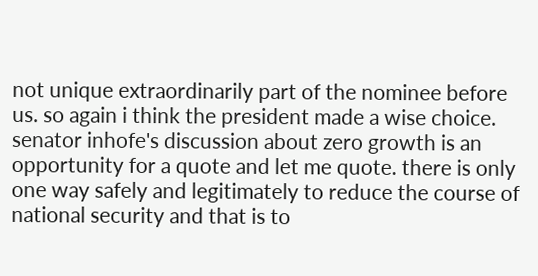not unique extraordinarily part of the nominee before us. so again i think the president made a wise choice. senator inhofe's discussion about zero growth is an opportunity for a quote and let me quote. there is only one way safely and legitimately to reduce the course of national security and that is to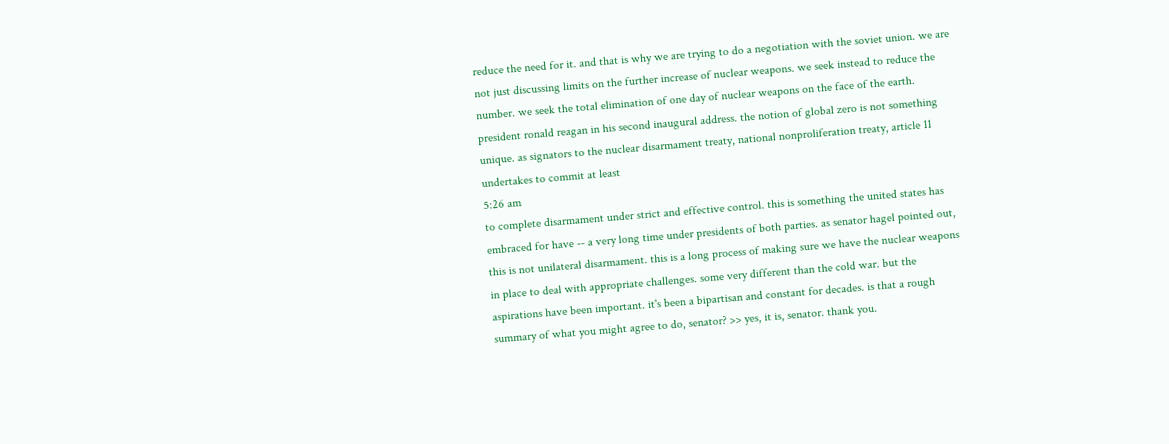reduce the need for it. and that is why we are trying to do a negotiation with the soviet union. we are not just discussing limits on the further increase of nuclear weapons. we seek instead to reduce the number. we seek the total elimination of one day of nuclear weapons on the face of the earth. president ronald reagan in his second inaugural address. the notion of global zero is not something unique. as signators to the nuclear disarmament treaty, national nonproliferation treaty, article 11 undertakes to commit at least
5:26 am
to complete disarmament under strict and effective control. this is something the united states has embraced for have -- a very long time under presidents of both parties. as senator hagel pointed out, this is not unilateral disarmament. this is a long process of making sure we have the nuclear weapons in place to deal with appropriate challenges. some very different than the cold war. but the aspirations have been important. it's been a bipartisan and constant for decades. is that a rough summary of what you might agree to do, senator? >> yes, it is, senator. thank you.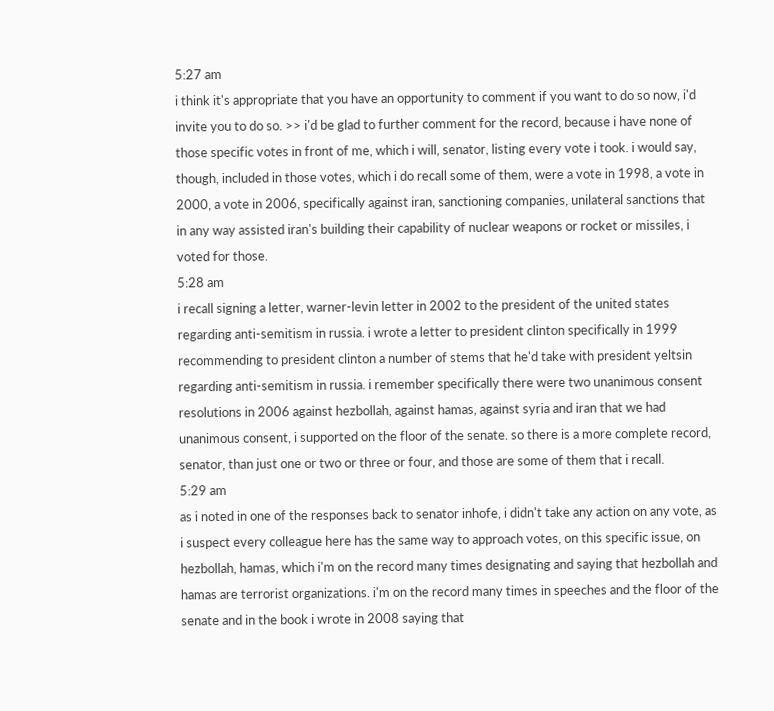5:27 am
i think it's appropriate that you have an opportunity to comment if you want to do so now, i'd invite you to do so. >> i'd be glad to further comment for the record, because i have none of those specific votes in front of me, which i will, senator, listing every vote i took. i would say, though, included in those votes, which i do recall some of them, were a vote in 1998, a vote in 2000, a vote in 2006, specifically against iran, sanctioning companies, unilateral sanctions that in any way assisted iran's building their capability of nuclear weapons or rocket or missiles, i voted for those.
5:28 am
i recall signing a letter, warner-levin letter in 2002 to the president of the united states regarding anti-semitism in russia. i wrote a letter to president clinton specifically in 1999 recommending to president clinton a number of stems that he'd take with president yeltsin regarding anti-semitism in russia. i remember specifically there were two unanimous consent resolutions in 2006 against hezbollah, against hamas, against syria and iran that we had unanimous consent, i supported on the floor of the senate. so there is a more complete record, senator, than just one or two or three or four, and those are some of them that i recall.
5:29 am
as i noted in one of the responses back to senator inhofe, i didn't take any action on any vote, as i suspect every colleague here has the same way to approach votes, on this specific issue, on hezbollah, hamas, which i'm on the record many times designating and saying that hezbollah and hamas are terrorist organizations. i'm on the record many times in speeches and the floor of the senate and in the book i wrote in 2008 saying that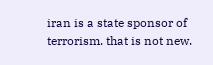iran is a state sponsor of terrorism. that is not new.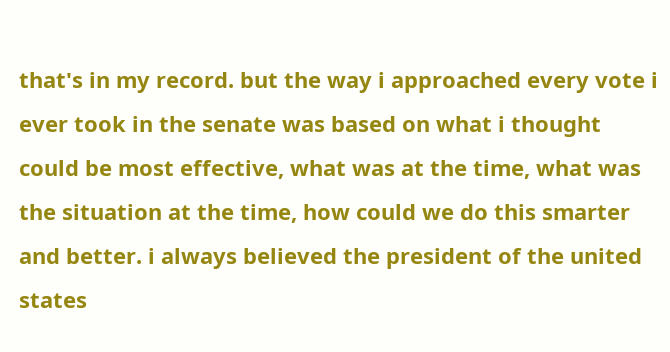that's in my record. but the way i approached every vote i ever took in the senate was based on what i thought could be most effective, what was at the time, what was the situation at the time, how could we do this smarter and better. i always believed the president of the united states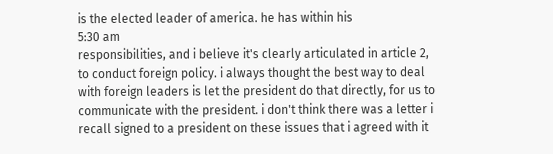is the elected leader of america. he has within his
5:30 am
responsibilities, and i believe it's clearly articulated in article 2, to conduct foreign policy. i always thought the best way to deal with foreign leaders is let the president do that directly, for us to communicate with the president. i don't think there was a letter i recall signed to a president on these issues that i agreed with it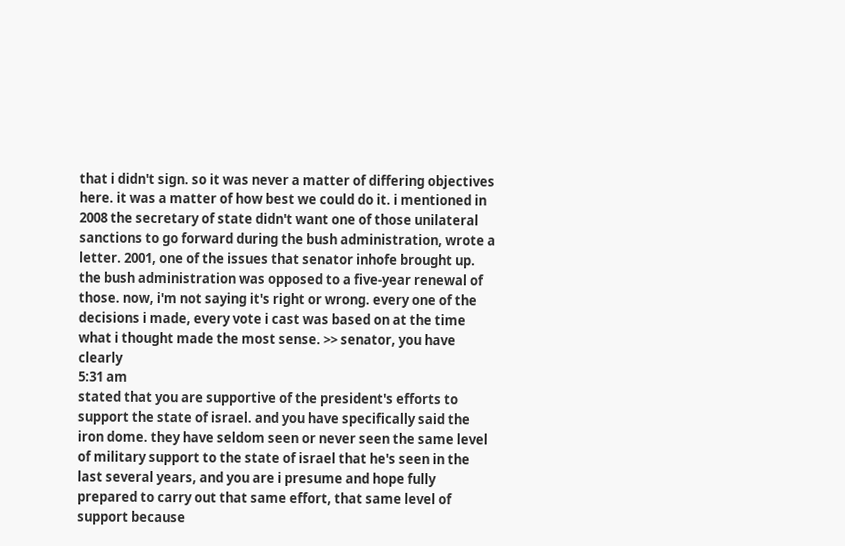that i didn't sign. so it was never a matter of differing objectives here. it was a matter of how best we could do it. i mentioned in 2008 the secretary of state didn't want one of those unilateral sanctions to go forward during the bush administration, wrote a letter. 2001, one of the issues that senator inhofe brought up. the bush administration was opposed to a five-year renewal of those. now, i'm not saying it's right or wrong. every one of the decisions i made, every vote i cast was based on at the time what i thought made the most sense. >> senator, you have clearly
5:31 am
stated that you are supportive of the president's efforts to support the state of israel. and you have specifically said the iron dome. they have seldom seen or never seen the same level of military support to the state of israel that he's seen in the last several years, and you are i presume and hope fully prepared to carry out that same effort, that same level of support because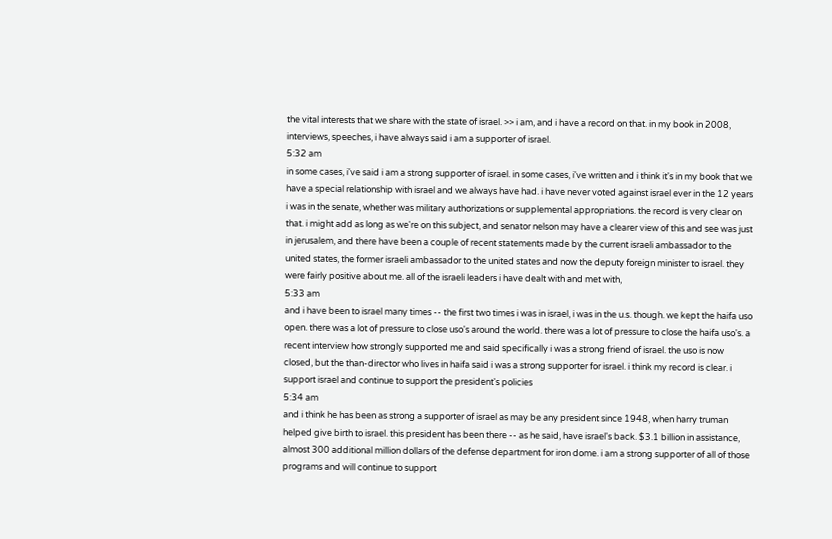the vital interests that we share with the state of israel. >> i am, and i have a record on that. in my book in 2008, interviews, speeches, i have always said i am a supporter of israel.
5:32 am
in some cases, i've said i am a strong supporter of israel. in some cases, i've written and i think it's in my book that we have a special relationship with israel and we always have had. i have never voted against israel ever in the 12 years i was in the senate, whether was military authorizations or supplemental appropriations. the record is very clear on that. i might add as long as we're on this subject, and senator nelson may have a clearer view of this and see was just in jerusalem, and there have been a couple of recent statements made by the current israeli ambassador to the united states, the former israeli ambassador to the united states and now the deputy foreign minister to israel. they were fairly positive about me. all of the israeli leaders i have dealt with and met with,
5:33 am
and i have been to israel many times -- the first two times i was in israel, i was in the u.s. though. we kept the haifa uso open. there was a lot of pressure to close uso's around the world. there was a lot of pressure to close the haifa uso's. a recent interview how strongly supported me and said specifically i was a strong friend of israel. the uso is now closed, but the than-director who lives in haifa said i was a strong supporter for israel. i think my record is clear. i support israel and continue to support the president's policies
5:34 am
and i think he has been as strong a supporter of israel as may be any president since 1948, when harry truman helped give birth to israel. this president has been there -- as he said, have israel's back. $3.1 billion in assistance, almost 300 additional million dollars of the defense department for iron dome. i am a strong supporter of all of those programs and will continue to support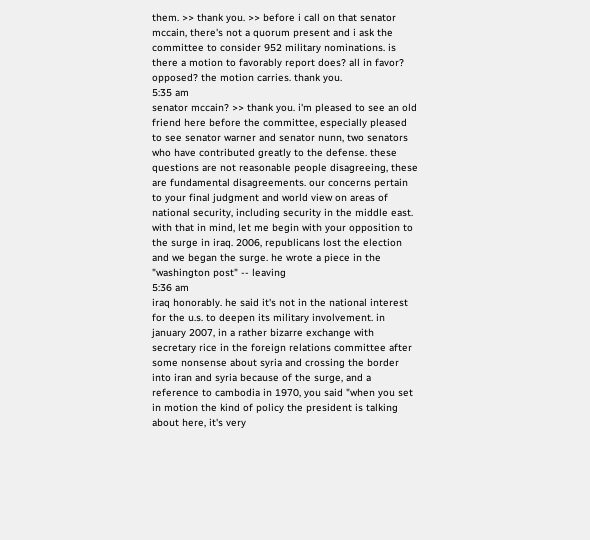them. >> thank you. >> before i call on that senator mccain, there's not a quorum present and i ask the committee to consider 952 military nominations. is there a motion to favorably report does? all in favor? opposed? the motion carries. thank you.
5:35 am
senator mccain? >> thank you. i'm pleased to see an old friend here before the committee, especially pleased to see senator warner and senator nunn, two senators who have contributed greatly to the defense. these questions are not reasonable people disagreeing, these are fundamental disagreements. our concerns pertain to your final judgment and world view on areas of national security, including security in the middle east. with that in mind, let me begin with your opposition to the surge in iraq. 2006, republicans lost the election and we began the surge. he wrote a piece in the "washington post" -- leaving
5:36 am
iraq honorably. he said it's not in the national interest for the u.s. to deepen its military involvement. in january 2007, in a rather bizarre exchange with secretary rice in the foreign relations committee after some nonsense about syria and crossing the border into iran and syria because of the surge, and a reference to cambodia in 1970, you said "when you set in motion the kind of policy the president is talking about here, it's very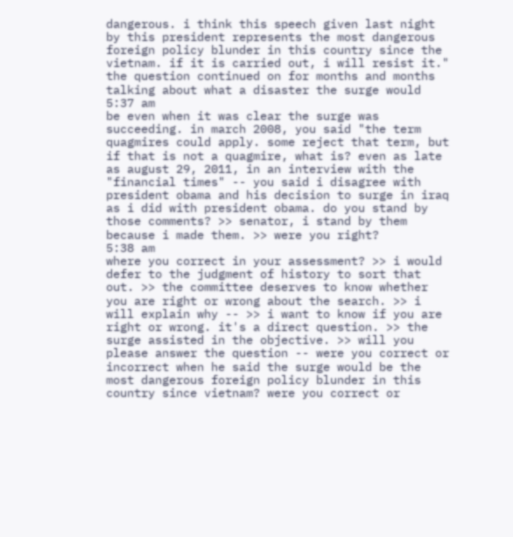dangerous. i think this speech given last night by this president represents the most dangerous foreign policy blunder in this country since the vietnam. if it is carried out, i will resist it." the question continued on for months and months talking about what a disaster the surge would
5:37 am
be even when it was clear the surge was succeeding. in march 2008, you said "the term quagmires could apply. some reject that term, but if that is not a quagmire, what is? even as late as august 29, 2011, in an interview with the "financial times" -- you said i disagree with president obama and his decision to surge in iraq as i did with president obama. do you stand by those comments? >> senator, i stand by them because i made them. >> were you right?
5:38 am
where you correct in your assessment? >> i would defer to the judgment of history to sort that out. >> the committee deserves to know whether you are right or wrong about the search. >> i will explain why -- >> i want to know if you are right or wrong. it's a direct question. >> the surge assisted in the objective. >> will you please answer the question -- were you correct or incorrect when he said the surge would be the most dangerous foreign policy blunder in this country since vietnam? were you correct or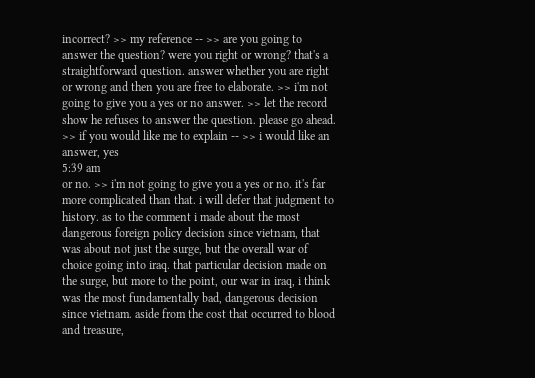incorrect? >> my reference -- >> are you going to answer the question? were you right or wrong? that's a straightforward question. answer whether you are right or wrong and then you are free to elaborate. >> i'm not going to give you a yes or no answer. >> let the record show he refuses to answer the question. please go ahead. >> if you would like me to explain -- >> i would like an answer, yes
5:39 am
or no. >> i'm not going to give you a yes or no. it's far more complicated than that. i will defer that judgment to history. as to the comment i made about the most dangerous foreign policy decision since vietnam, that was about not just the surge, but the overall war of choice going into iraq. that particular decision made on the surge, but more to the point, our war in iraq, i think was the most fundamentally bad, dangerous decision since vietnam. aside from the cost that occurred to blood and treasure,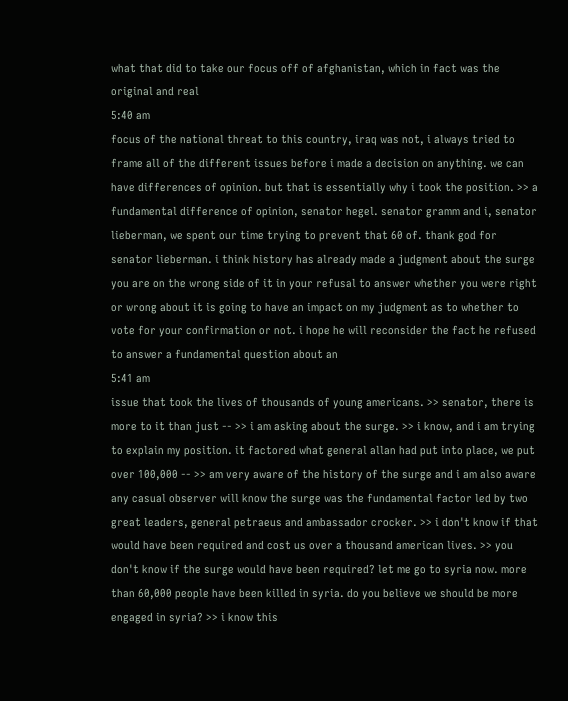what that did to take our focus off of afghanistan, which in fact was the original and real
5:40 am
focus of the national threat to this country, iraq was not, i always tried to frame all of the different issues before i made a decision on anything. we can have differences of opinion. but that is essentially why i took the position. >> a fundamental difference of opinion, senator hegel. senator gramm and i, senator lieberman, we spent our time trying to prevent that 60 of. thank god for senator lieberman. i think history has already made a judgment about the surge you are on the wrong side of it in your refusal to answer whether you were right or wrong about it is going to have an impact on my judgment as to whether to vote for your confirmation or not. i hope he will reconsider the fact he refused to answer a fundamental question about an
5:41 am
issue that took the lives of thousands of young americans. >> senator, there is more to it than just -- >> i am asking about the surge. >> i know, and i am trying to explain my position. it factored what general allan had put into place, we put over 100,000 -- >> am very aware of the history of the surge and i am also aware any casual observer will know the surge was the fundamental factor led by two great leaders, general petraeus and ambassador crocker. >> i don't know if that would have been required and cost us over a thousand american lives. >> you don't know if the surge would have been required? let me go to syria now. more than 60,000 people have been killed in syria. do you believe we should be more engaged in syria? >> i know this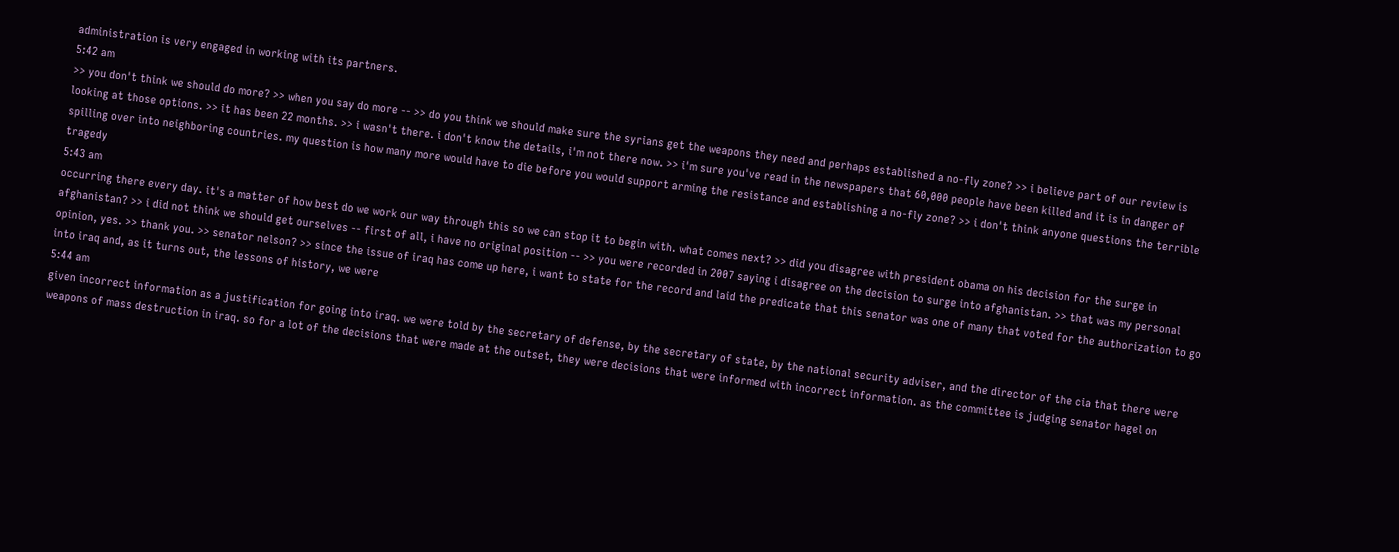administration is very engaged in working with its partners.
5:42 am
>> you don't think we should do more? >> when you say do more -- >> do you think we should make sure the syrians get the weapons they need and perhaps established a no-fly zone? >> i believe part of our review is looking at those options. >> it has been 22 months. >> i wasn't there. i don't know the details, i'm not there now. >> i'm sure you've read in the newspapers that 60,000 people have been killed and it is in danger of spilling over into neighboring countries. my question is how many more would have to die before you would support arming the resistance and establishing a no-fly zone? >> i don't think anyone questions the terrible tragedy
5:43 am
occurring there every day. it's a matter of how best do we work our way through this so we can stop it to begin with. what comes next? >> did you disagree with president obama on his decision for the surge in afghanistan? >> i did not think we should get ourselves -- first of all, i have no original position -- >> you were recorded in 2007 saying i disagree on the decision to surge into afghanistan. >> that was my personal opinion, yes. >> thank you. >> senator nelson? >> since the issue of iraq has come up here, i want to state for the record and laid the predicate that this senator was one of many that voted for the authorization to go into iraq and, as it turns out, the lessons of history, we were
5:44 am
given incorrect information as a justification for going into iraq. we were told by the secretary of defense, by the secretary of state, by the national security adviser, and the director of the cia that there were weapons of mass destruction in iraq. so for a lot of the decisions that were made at the outset, they were decisions that were informed with incorrect information. as the committee is judging senator hagel on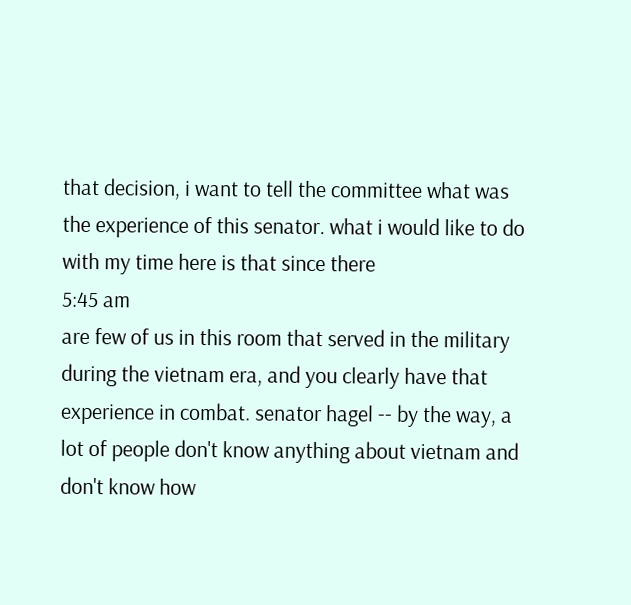that decision, i want to tell the committee what was the experience of this senator. what i would like to do with my time here is that since there
5:45 am
are few of us in this room that served in the military during the vietnam era, and you clearly have that experience in combat. senator hagel -- by the way, a lot of people don't know anything about vietnam and don't know how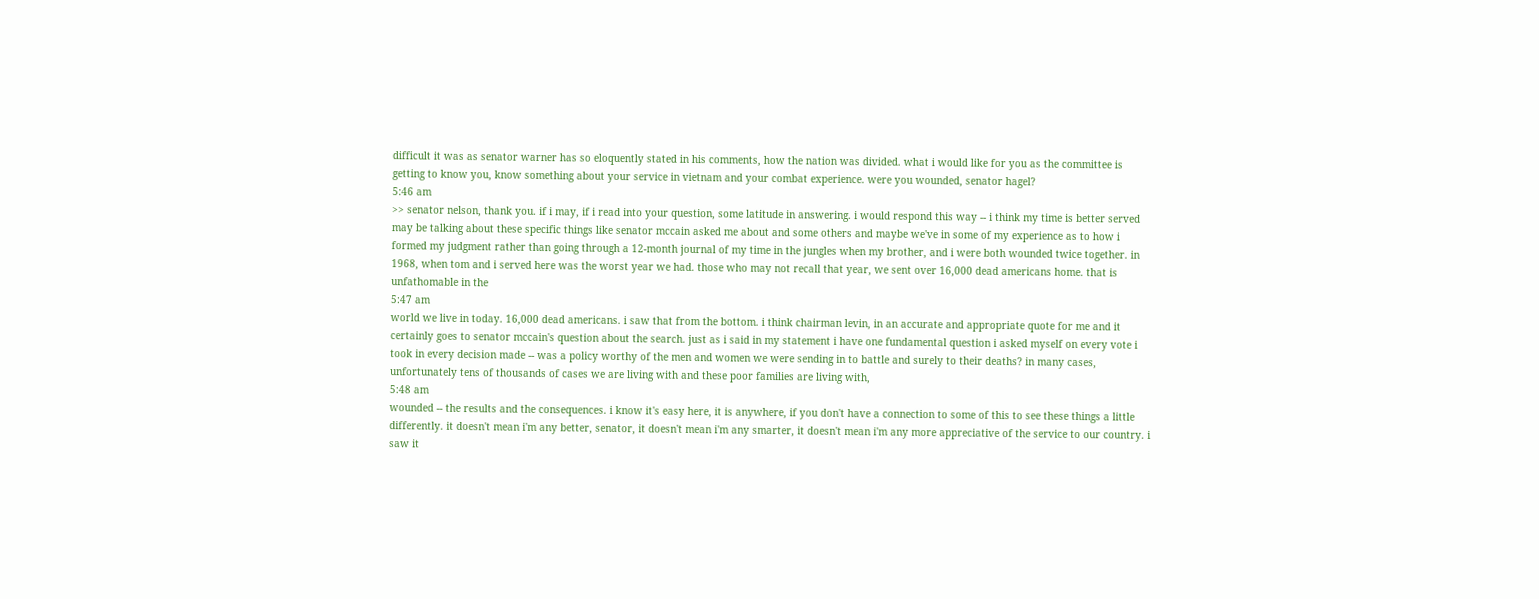difficult it was as senator warner has so eloquently stated in his comments, how the nation was divided. what i would like for you as the committee is getting to know you, know something about your service in vietnam and your combat experience. were you wounded, senator hagel?
5:46 am
>> senator nelson, thank you. if i may, if i read into your question, some latitude in answering. i would respond this way -- i think my time is better served may be talking about these specific things like senator mccain asked me about and some others and maybe we've in some of my experience as to how i formed my judgment rather than going through a 12-month journal of my time in the jungles when my brother, and i were both wounded twice together. in 1968, when tom and i served here was the worst year we had. those who may not recall that year, we sent over 16,000 dead americans home. that is unfathomable in the
5:47 am
world we live in today. 16,000 dead americans. i saw that from the bottom. i think chairman levin, in an accurate and appropriate quote for me and it certainly goes to senator mccain's question about the search. just as i said in my statement i have one fundamental question i asked myself on every vote i took in every decision made -- was a policy worthy of the men and women we were sending in to battle and surely to their deaths? in many cases, unfortunately tens of thousands of cases we are living with and these poor families are living with,
5:48 am
wounded -- the results and the consequences. i know it's easy here, it is anywhere, if you don't have a connection to some of this to see these things a little differently. it doesn't mean i'm any better, senator, it doesn't mean i'm any smarter, it doesn't mean i'm any more appreciative of the service to our country. i saw it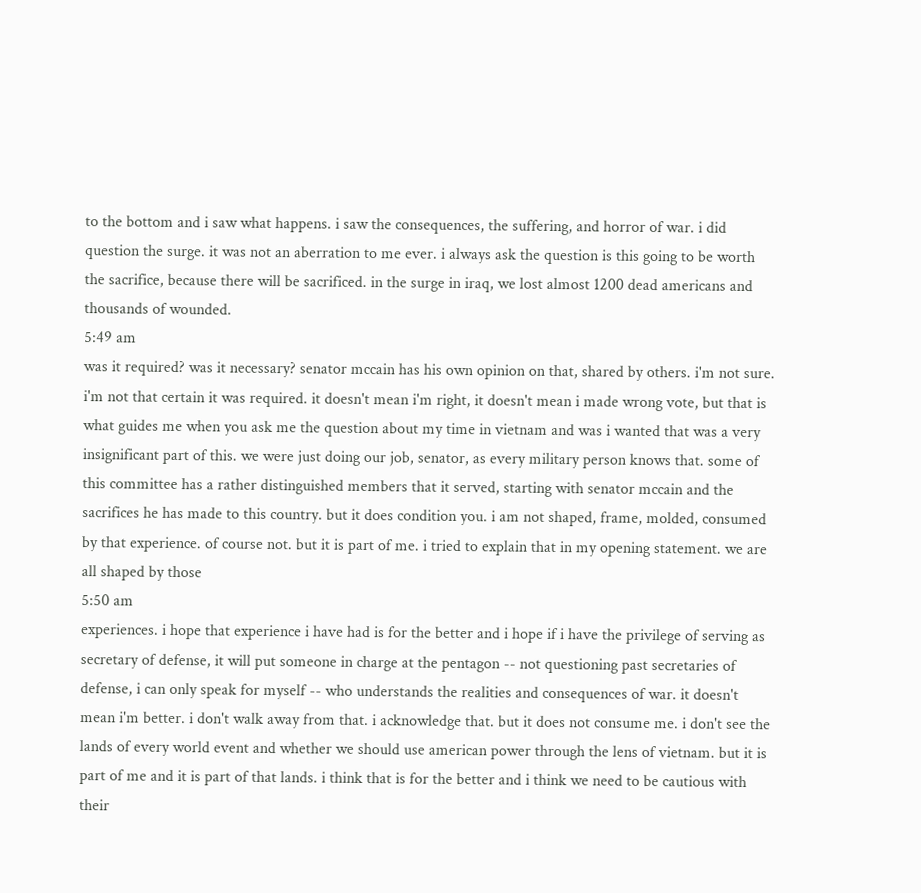to the bottom and i saw what happens. i saw the consequences, the suffering, and horror of war. i did question the surge. it was not an aberration to me ever. i always ask the question is this going to be worth the sacrifice, because there will be sacrificed. in the surge in iraq, we lost almost 1200 dead americans and thousands of wounded.
5:49 am
was it required? was it necessary? senator mccain has his own opinion on that, shared by others. i'm not sure. i'm not that certain it was required. it doesn't mean i'm right, it doesn't mean i made wrong vote, but that is what guides me when you ask me the question about my time in vietnam and was i wanted that was a very insignificant part of this. we were just doing our job, senator, as every military person knows that. some of this committee has a rather distinguished members that it served, starting with senator mccain and the sacrifices he has made to this country. but it does condition you. i am not shaped, frame, molded, consumed by that experience. of course not. but it is part of me. i tried to explain that in my opening statement. we are all shaped by those
5:50 am
experiences. i hope that experience i have had is for the better and i hope if i have the privilege of serving as secretary of defense, it will put someone in charge at the pentagon -- not questioning past secretaries of defense, i can only speak for myself -- who understands the realities and consequences of war. it doesn't mean i'm better. i don't walk away from that. i acknowledge that. but it does not consume me. i don't see the lands of every world event and whether we should use american power through the lens of vietnam. but it is part of me and it is part of that lands. i think that is for the better and i think we need to be cautious with their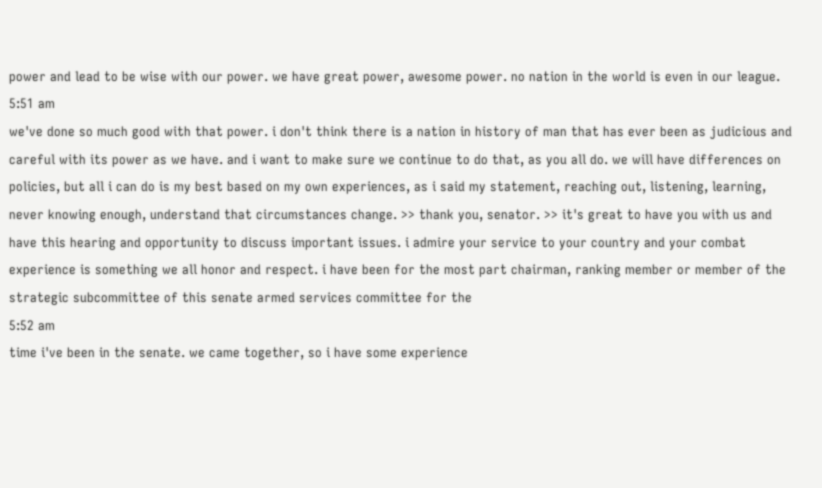power and lead to be wise with our power. we have great power, awesome power. no nation in the world is even in our league.
5:51 am
we've done so much good with that power. i don't think there is a nation in history of man that has ever been as judicious and careful with its power as we have. and i want to make sure we continue to do that, as you all do. we will have differences on policies, but all i can do is my best based on my own experiences, as i said my statement, reaching out, listening, learning, never knowing enough, understand that circumstances change. >> thank you, senator. >> it's great to have you with us and have this hearing and opportunity to discuss important issues. i admire your service to your country and your combat experience is something we all honor and respect. i have been for the most part chairman, ranking member or member of the strategic subcommittee of this senate armed services committee for the
5:52 am
time i've been in the senate. we came together, so i have some experience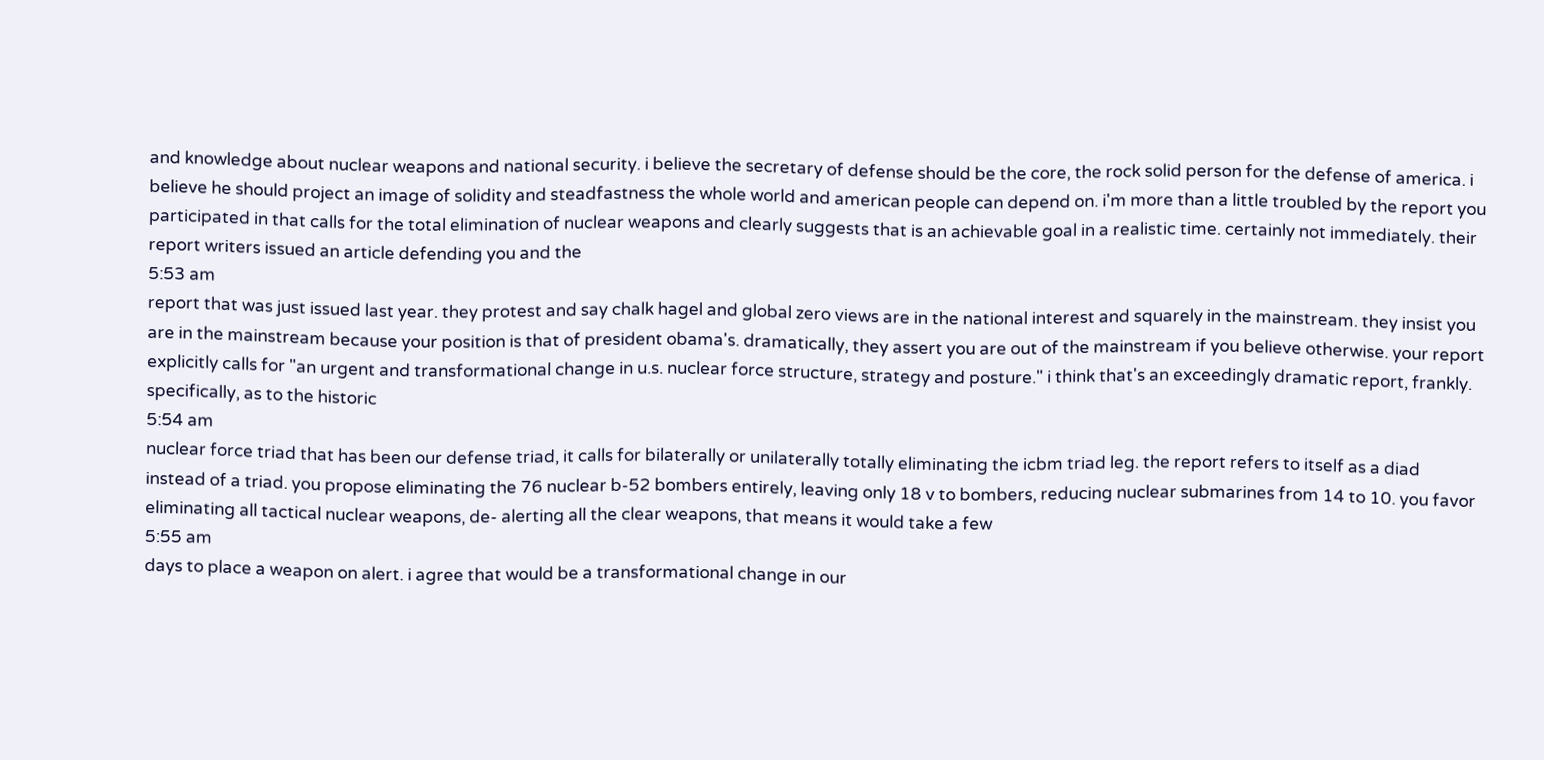and knowledge about nuclear weapons and national security. i believe the secretary of defense should be the core, the rock solid person for the defense of america. i believe he should project an image of solidity and steadfastness the whole world and american people can depend on. i'm more than a little troubled by the report you participated in that calls for the total elimination of nuclear weapons and clearly suggests that is an achievable goal in a realistic time. certainly not immediately. their report writers issued an article defending you and the
5:53 am
report that was just issued last year. they protest and say chalk hagel and global zero views are in the national interest and squarely in the mainstream. they insist you are in the mainstream because your position is that of president obama's. dramatically, they assert you are out of the mainstream if you believe otherwise. your report explicitly calls for "an urgent and transformational change in u.s. nuclear force structure, strategy and posture." i think that's an exceedingly dramatic report, frankly. specifically, as to the historic
5:54 am
nuclear force triad that has been our defense triad, it calls for bilaterally or unilaterally totally eliminating the icbm triad leg. the report refers to itself as a diad instead of a triad. you propose eliminating the 76 nuclear b-52 bombers entirely, leaving only 18 v to bombers, reducing nuclear submarines from 14 to 10. you favor eliminating all tactical nuclear weapons, de- alerting all the clear weapons, that means it would take a few
5:55 am
days to place a weapon on alert. i agree that would be a transformational change in our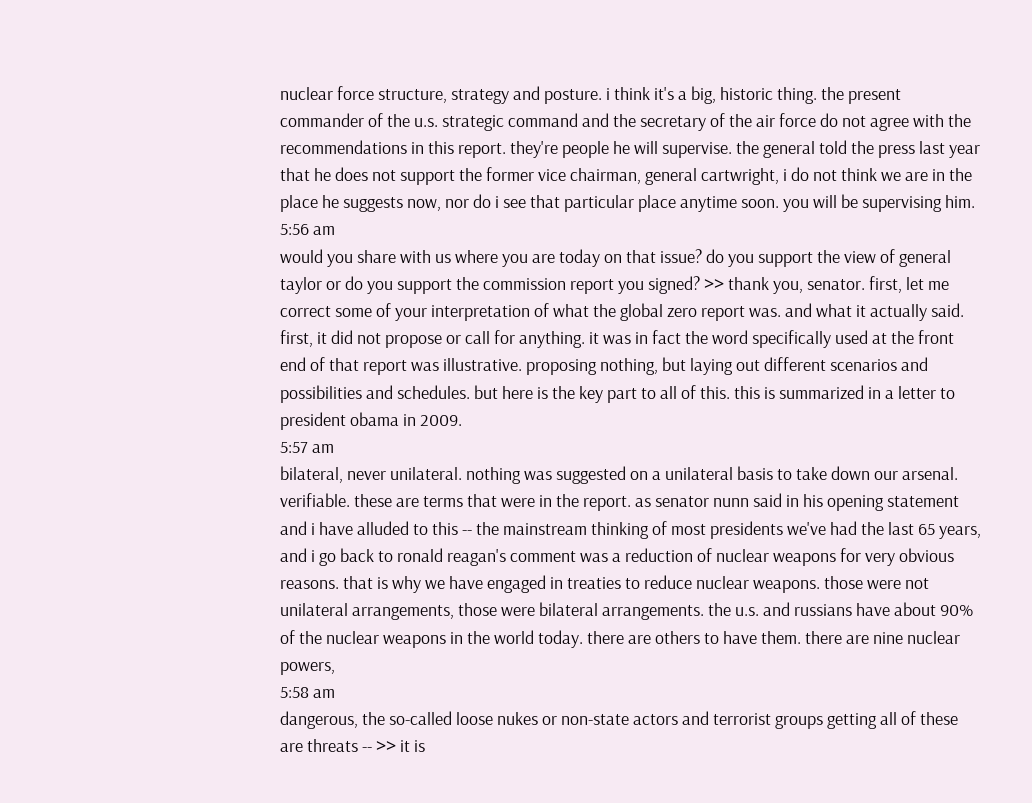nuclear force structure, strategy and posture. i think it's a big, historic thing. the present commander of the u.s. strategic command and the secretary of the air force do not agree with the recommendations in this report. they're people he will supervise. the general told the press last year that he does not support the former vice chairman, general cartwright, i do not think we are in the place he suggests now, nor do i see that particular place anytime soon. you will be supervising him.
5:56 am
would you share with us where you are today on that issue? do you support the view of general taylor or do you support the commission report you signed? >> thank you, senator. first, let me correct some of your interpretation of what the global zero report was. and what it actually said. first, it did not propose or call for anything. it was in fact the word specifically used at the front end of that report was illustrative. proposing nothing, but laying out different scenarios and possibilities and schedules. but here is the key part to all of this. this is summarized in a letter to president obama in 2009.
5:57 am
bilateral, never unilateral. nothing was suggested on a unilateral basis to take down our arsenal. verifiable. these are terms that were in the report. as senator nunn said in his opening statement and i have alluded to this -- the mainstream thinking of most presidents we've had the last 65 years, and i go back to ronald reagan's comment was a reduction of nuclear weapons for very obvious reasons. that is why we have engaged in treaties to reduce nuclear weapons. those were not unilateral arrangements, those were bilateral arrangements. the u.s. and russians have about 90% of the nuclear weapons in the world today. there are others to have them. there are nine nuclear powers,
5:58 am
dangerous, the so-called loose nukes or non-state actors and terrorist groups getting all of these are threats -- >> it is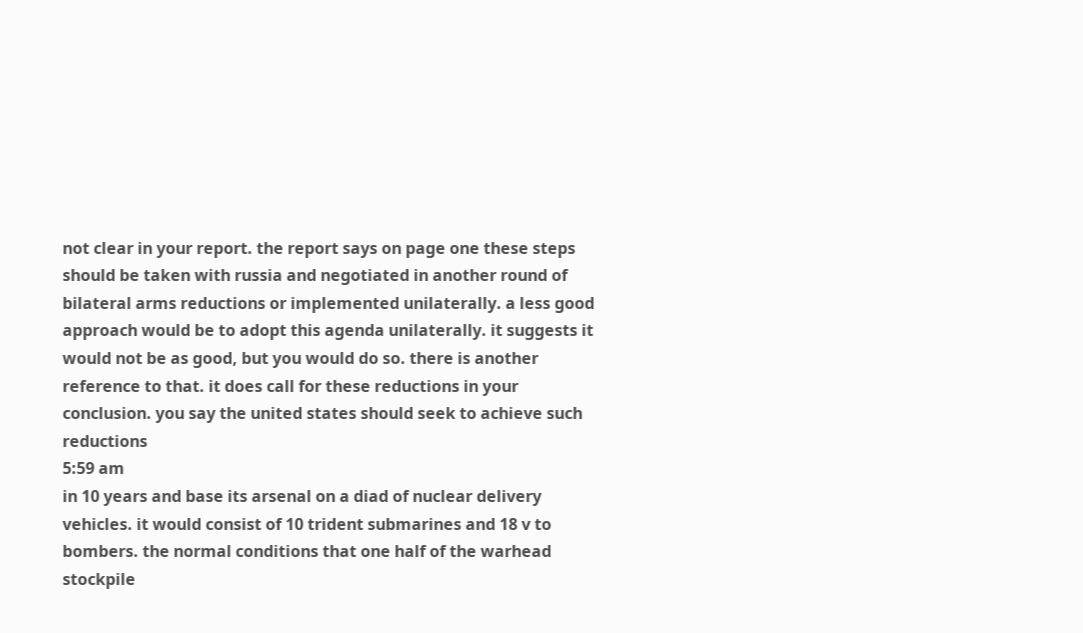not clear in your report. the report says on page one these steps should be taken with russia and negotiated in another round of bilateral arms reductions or implemented unilaterally. a less good approach would be to adopt this agenda unilaterally. it suggests it would not be as good, but you would do so. there is another reference to that. it does call for these reductions in your conclusion. you say the united states should seek to achieve such reductions
5:59 am
in 10 years and base its arsenal on a diad of nuclear delivery vehicles. it would consist of 10 trident submarines and 18 v to bombers. the normal conditions that one half of the warhead stockpile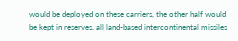would be deployed on these carriers, the other half would be kept in reserves. all land-based intercontinental missiles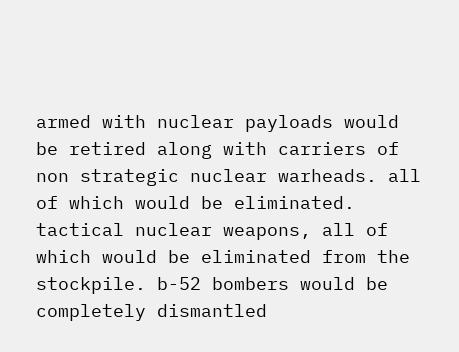armed with nuclear payloads would be retired along with carriers of non strategic nuclear warheads. all of which would be eliminated. tactical nuclear weapons, all of which would be eliminated from the stockpile. b-52 bombers would be completely dismantled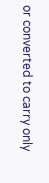or converted to carry only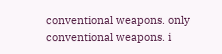conventional weapons. only conventional weapons. i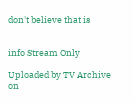don't believe that is


info Stream Only

Uploaded by TV Archive on